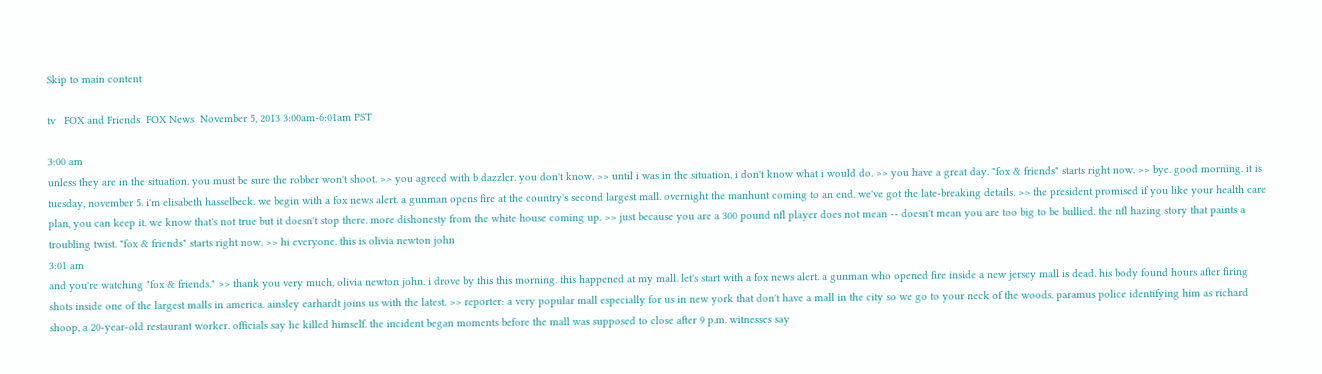Skip to main content

tv   FOX and Friends  FOX News  November 5, 2013 3:00am-6:01am PST

3:00 am
unless they are in the situation. you must be sure the robber won't shoot. >> you agreed with b dazzler. you don't know. >> until i was in the situation, i don't know what i would do. >> you have a great day. "fox & friends" starts right now. >> bye. good morning. it is tuesday, november 5. i'm elisabeth hasselbeck. we begin with a fox news alert. a gunman opens fire at the country's second largest mall. overnight the manhunt coming to an end. we've got the late-breaking details. >> the president promised if you like your health care plan, you can keep it. we know that's not true but it doesn't stop there. more dishonesty from the white house coming up. >> just because you are a 300 pound nfl player does not mean -- doesn't mean you are too big to be bullied. the nfl hazing story that paints a troubling twist. "fox & friends" starts right now. >> hi everyone. this is olivia newton john
3:01 am
and you're watching "fox & friends." >> thank you very much, olivia newton john. i drove by this this morning. this happened at my mall. let's start with a fox news alert. a gunman who opened fire inside a new jersey mall is dead. his body found hours after firing shots inside one of the largest malls in america. ainsley earhardt joins us with the latest. >> reporter: a very popular mall especially for us in new york that don't have a mall in the city so we go to your neck of the woods. paramus police identifying him as richard shoop, a 20-year-old restaurant worker. officials say he killed himself. the incident began moments before the mall was supposed to close after 9 p.m. witnesses say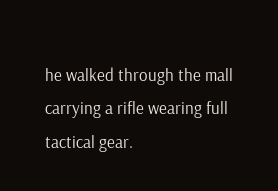he walked through the mall carrying a rifle wearing full tactical gear.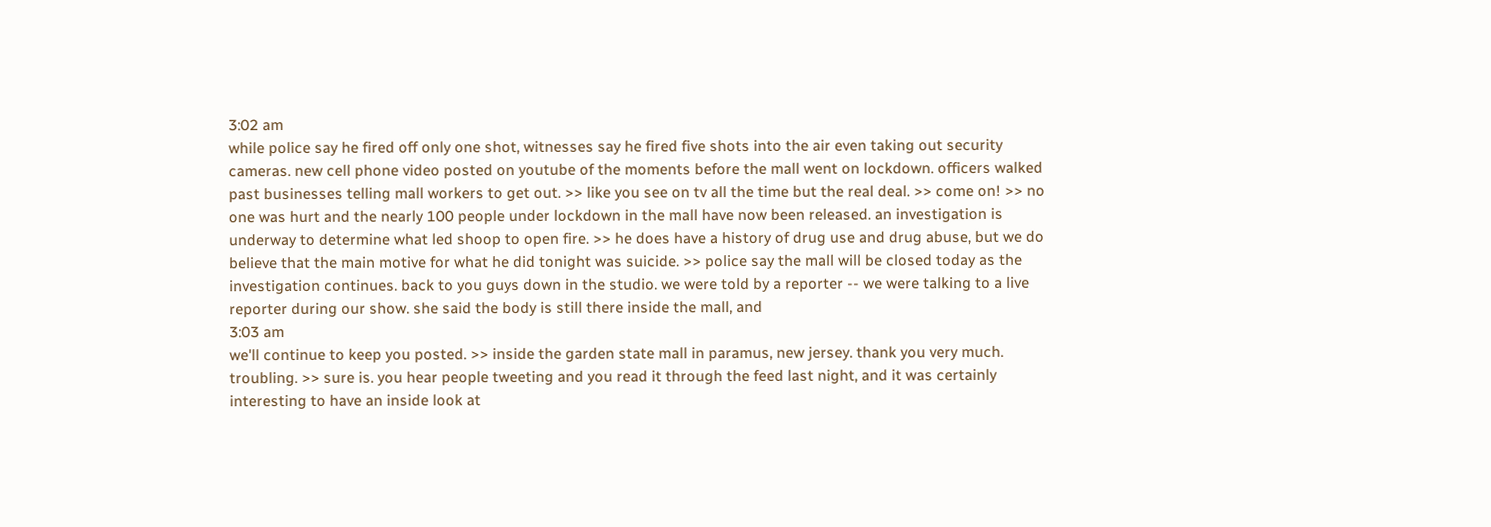3:02 am
while police say he fired off only one shot, witnesses say he fired five shots into the air even taking out security cameras. new cell phone video posted on youtube of the moments before the mall went on lockdown. officers walked past businesses telling mall workers to get out. >> like you see on tv all the time but the real deal. >> come on! >> no one was hurt and the nearly 100 people under lockdown in the mall have now been released. an investigation is underway to determine what led shoop to open fire. >> he does have a history of drug use and drug abuse, but we do believe that the main motive for what he did tonight was suicide. >> police say the mall will be closed today as the investigation continues. back to you guys down in the studio. we were told by a reporter -- we were talking to a live reporter during our show. she said the body is still there inside the mall, and
3:03 am
we'll continue to keep you posted. >> inside the garden state mall in paramus, new jersey. thank you very much. troubling. >> sure is. you hear people tweeting and you read it through the feed last night, and it was certainly interesting to have an inside look at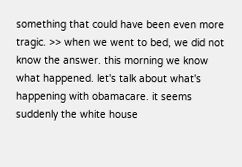something that could have been even more tragic. >> when we went to bed, we did not know the answer. this morning we know what happened. let's talk about what's happening with obamacare. it seems suddenly the white house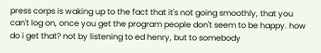press corps is waking up to the fact that it's not going smoothly, that you can't log on, once you get the program people don't seem to be happy. how do i get that? not by listening to ed henry, but to somebody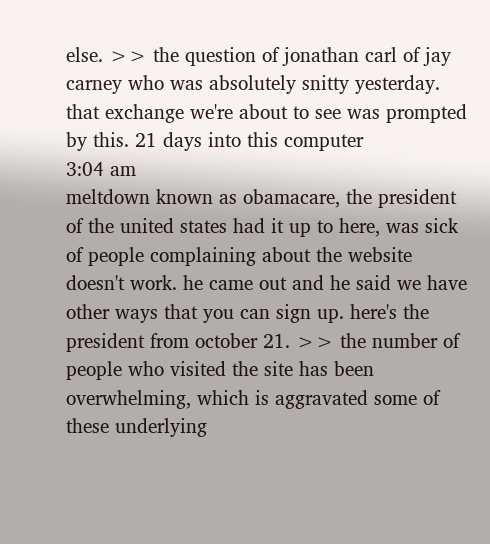else. >> the question of jonathan carl of jay carney who was absolutely snitty yesterday. that exchange we're about to see was prompted by this. 21 days into this computer
3:04 am
meltdown known as obamacare, the president of the united states had it up to here, was sick of people complaining about the website doesn't work. he came out and he said we have other ways that you can sign up. here's the president from october 21. >> the number of people who visited the site has been overwhelming, which is aggravated some of these underlying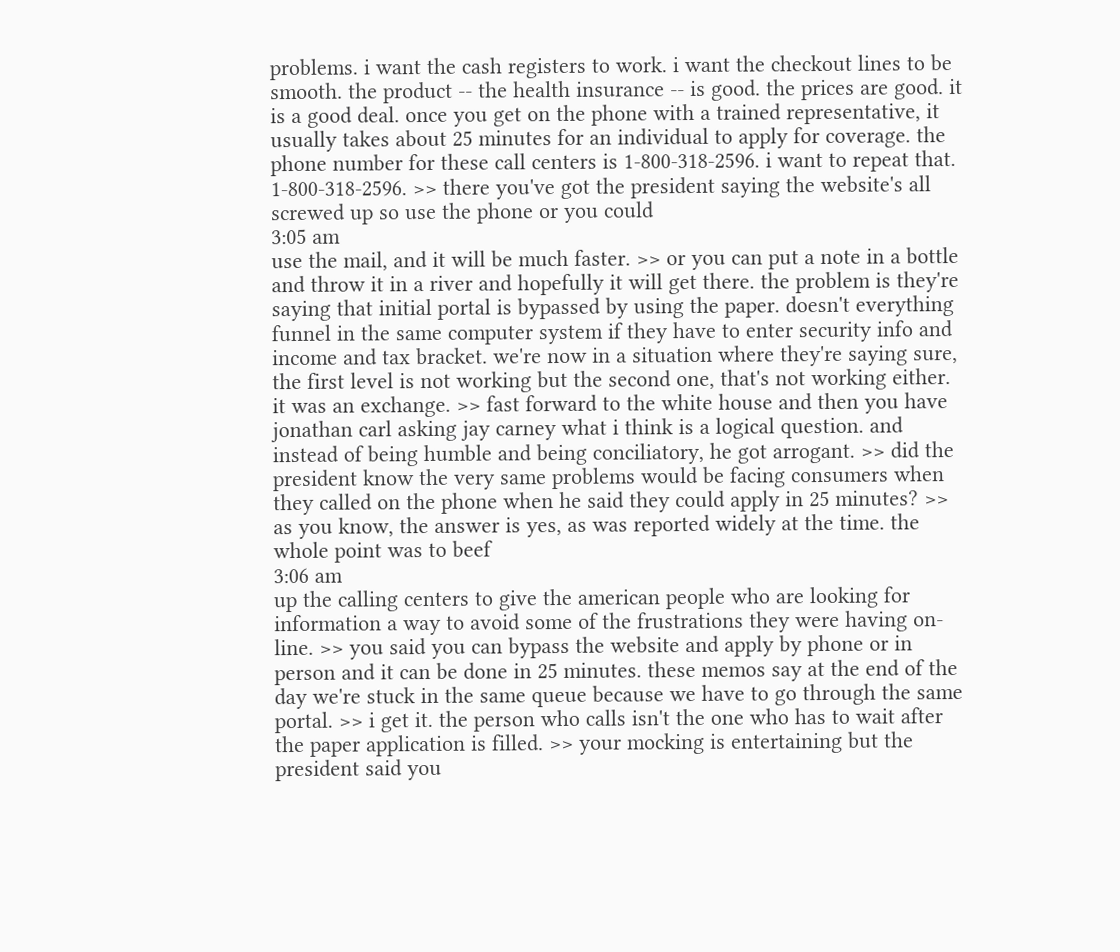problems. i want the cash registers to work. i want the checkout lines to be smooth. the product -- the health insurance -- is good. the prices are good. it is a good deal. once you get on the phone with a trained representative, it usually takes about 25 minutes for an individual to apply for coverage. the phone number for these call centers is 1-800-318-2596. i want to repeat that. 1-800-318-2596. >> there you've got the president saying the website's all screwed up so use the phone or you could
3:05 am
use the mail, and it will be much faster. >> or you can put a note in a bottle and throw it in a river and hopefully it will get there. the problem is they're saying that initial portal is bypassed by using the paper. doesn't everything funnel in the same computer system if they have to enter security info and income and tax bracket. we're now in a situation where they're saying sure, the first level is not working but the second one, that's not working either. it was an exchange. >> fast forward to the white house and then you have jonathan carl asking jay carney what i think is a logical question. and instead of being humble and being conciliatory, he got arrogant. >> did the president know the very same problems would be facing consumers when they called on the phone when he said they could apply in 25 minutes? >> as you know, the answer is yes, as was reported widely at the time. the whole point was to beef
3:06 am
up the calling centers to give the american people who are looking for information a way to avoid some of the frustrations they were having on-line. >> you said you can bypass the website and apply by phone or in person and it can be done in 25 minutes. these memos say at the end of the day we're stuck in the same queue because we have to go through the same portal. >> i get it. the person who calls isn't the one who has to wait after the paper application is filled. >> your mocking is entertaining but the president said you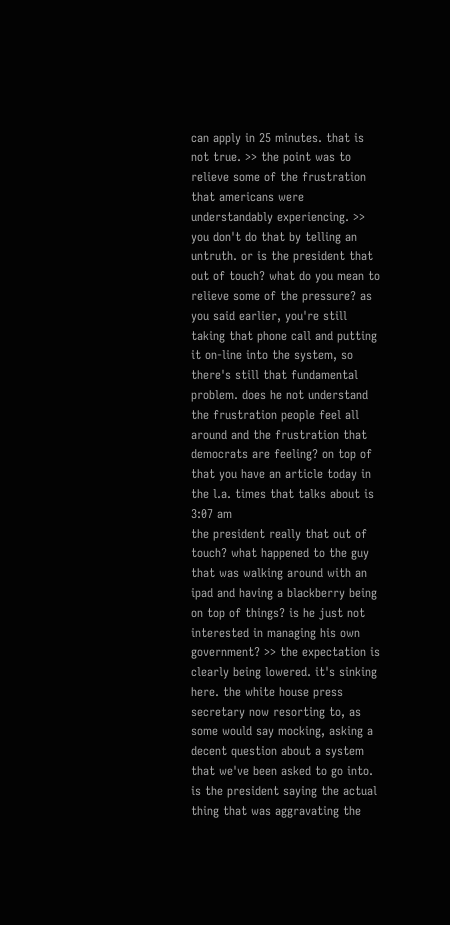can apply in 25 minutes. that is not true. >> the point was to relieve some of the frustration that americans were understandably experiencing. >> you don't do that by telling an untruth. or is the president that out of touch? what do you mean to relieve some of the pressure? as you said earlier, you're still taking that phone call and putting it on-line into the system, so there's still that fundamental problem. does he not understand the frustration people feel all around and the frustration that democrats are feeling? on top of that you have an article today in the l.a. times that talks about is
3:07 am
the president really that out of touch? what happened to the guy that was walking around with an ipad and having a blackberry being on top of things? is he just not interested in managing his own government? >> the expectation is clearly being lowered. it's sinking here. the white house press secretary now resorting to, as some would say mocking, asking a decent question about a system that we've been asked to go into. is the president saying the actual thing that was aggravating the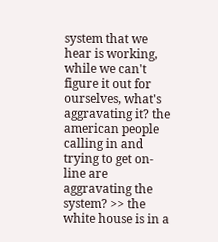system that we hear is working, while we can't figure it out for ourselves, what's aggravating it? the american people calling in and trying to get on-line are aggravating the system? >> the white house is in a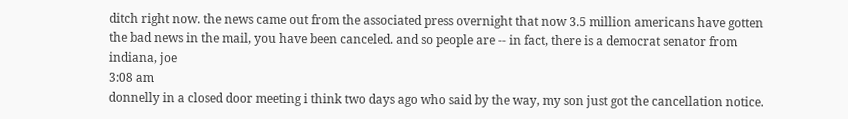ditch right now. the news came out from the associated press overnight that now 3.5 million americans have gotten the bad news in the mail, you have been canceled. and so people are -- in fact, there is a democrat senator from indiana, joe
3:08 am
donnelly in a closed door meeting i think two days ago who said by the way, my son just got the cancellation notice.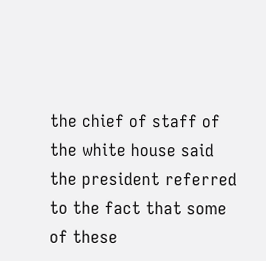the chief of staff of the white house said the president referred to the fact that some of these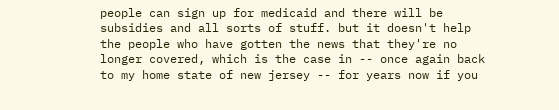people can sign up for medicaid and there will be subsidies and all sorts of stuff. but it doesn't help the people who have gotten the news that they're no longer covered, which is the case in -- once again back to my home state of new jersey -- for years now if you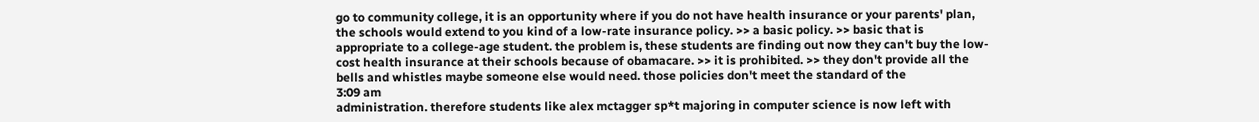go to community college, it is an opportunity where if you do not have health insurance or your parents' plan, the schools would extend to you kind of a low-rate insurance policy. >> a basic policy. >> basic that is appropriate to a college-age student. the problem is, these students are finding out now they can't buy the low-cost health insurance at their schools because of obamacare. >> it is prohibited. >> they don't provide all the bells and whistles maybe someone else would need. those policies don't meet the standard of the
3:09 am
administration. therefore students like alex mctagger sp*t majoring in computer science is now left with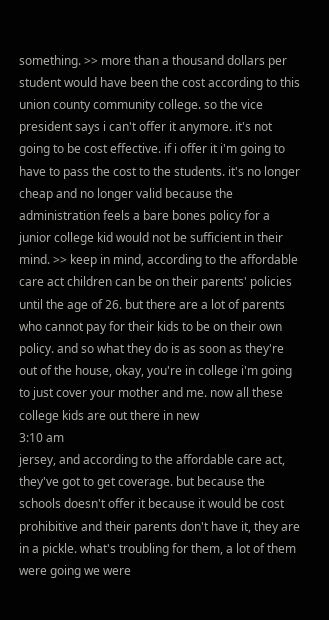something. >> more than a thousand dollars per student would have been the cost according to this union county community college. so the vice president says i can't offer it anymore. it's not going to be cost effective. if i offer it i'm going to have to pass the cost to the students. it's no longer cheap and no longer valid because the administration feels a bare bones policy for a junior college kid would not be sufficient in their mind. >> keep in mind, according to the affordable care act children can be on their parents' policies until the age of 26. but there are a lot of parents who cannot pay for their kids to be on their own policy. and so what they do is as soon as they're out of the house, okay, you're in college i'm going to just cover your mother and me. now all these college kids are out there in new
3:10 am
jersey, and according to the affordable care act, they've got to get coverage. but because the schools doesn't offer it because it would be cost prohibitive and their parents don't have it, they are in a pickle. what's troubling for them, a lot of them were going we were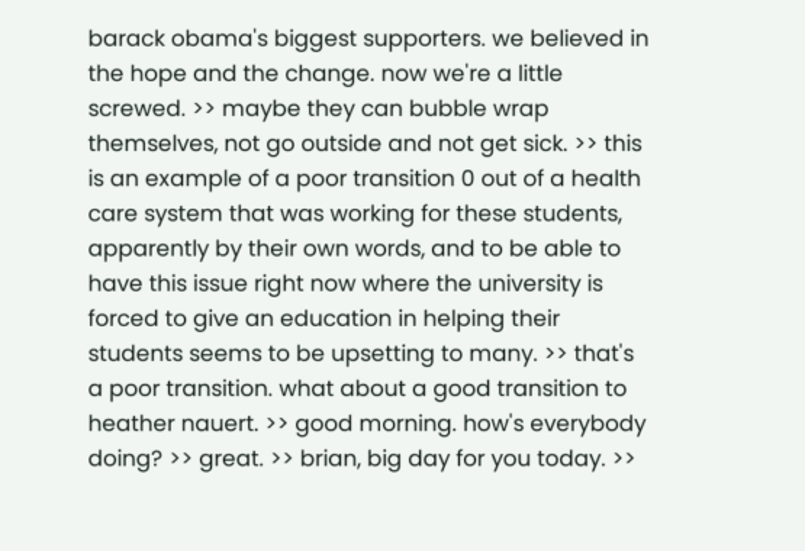barack obama's biggest supporters. we believed in the hope and the change. now we're a little screwed. >> maybe they can bubble wrap themselves, not go outside and not get sick. >> this is an example of a poor transition 0 out of a health care system that was working for these students, apparently by their own words, and to be able to have this issue right now where the university is forced to give an education in helping their students seems to be upsetting to many. >> that's a poor transition. what about a good transition to heather nauert. >> good morning. how's everybody doing? >> great. >> brian, big day for you today. >>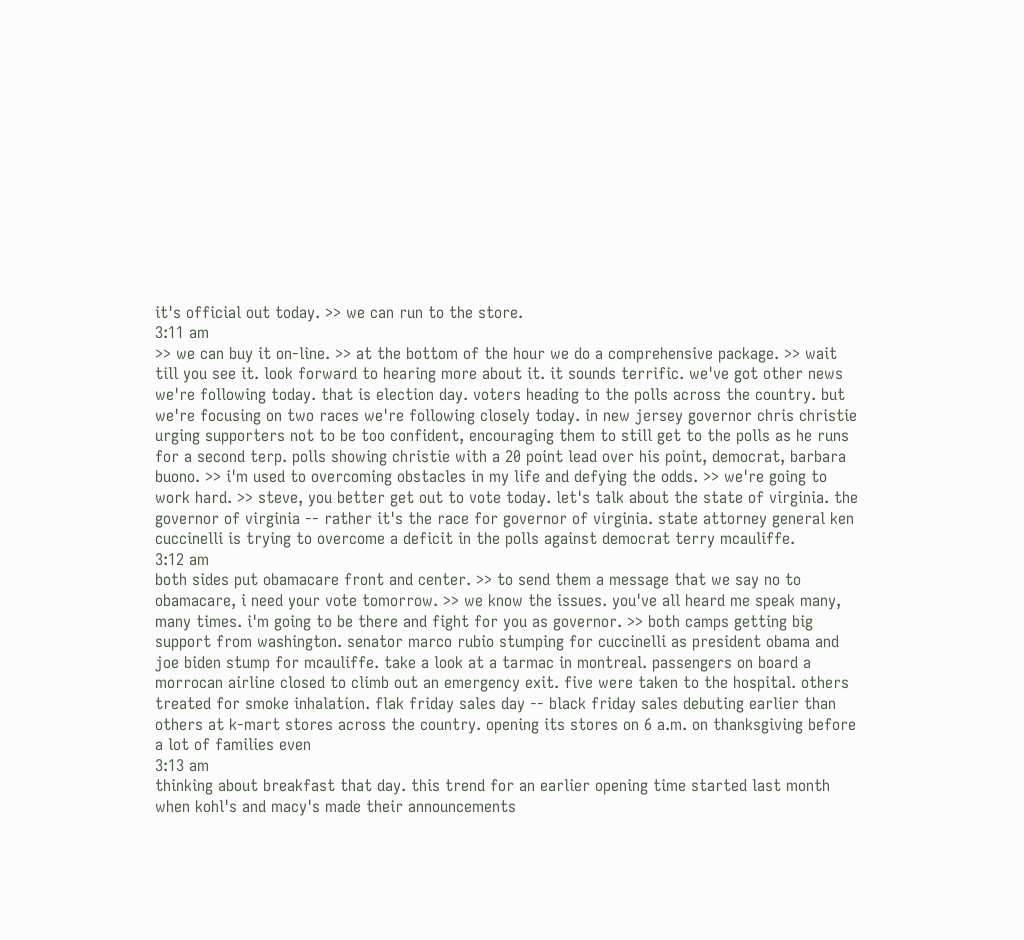it's official out today. >> we can run to the store.
3:11 am
>> we can buy it on-line. >> at the bottom of the hour we do a comprehensive package. >> wait till you see it. look forward to hearing more about it. it sounds terrific. we've got other news we're following today. that is election day. voters heading to the polls across the country. but we're focusing on two races we're following closely today. in new jersey governor chris christie urging supporters not to be too confident, encouraging them to still get to the polls as he runs for a second terp. polls showing christie with a 20 point lead over his point, democrat, barbara buono. >> i'm used to overcoming obstacles in my life and defying the odds. >> we're going to work hard. >> steve, you better get out to vote today. let's talk about the state of virginia. the governor of virginia -- rather it's the race for governor of virginia. state attorney general ken cuccinelli is trying to overcome a deficit in the polls against democrat terry mcauliffe.
3:12 am
both sides put obamacare front and center. >> to send them a message that we say no to obamacare, i need your vote tomorrow. >> we know the issues. you've all heard me speak many, many times. i'm going to be there and fight for you as governor. >> both camps getting big support from washington. senator marco rubio stumping for cuccinelli as president obama and joe biden stump for mcauliffe. take a look at a tarmac in montreal. passengers on board a morrocan airline closed to climb out an emergency exit. five were taken to the hospital. others treated for smoke inhalation. flak friday sales day -- black friday sales debuting earlier than others at k-mart stores across the country. opening its stores on 6 a.m. on thanksgiving before a lot of families even
3:13 am
thinking about breakfast that day. this trend for an earlier opening time started last month when kohl's and macy's made their announcements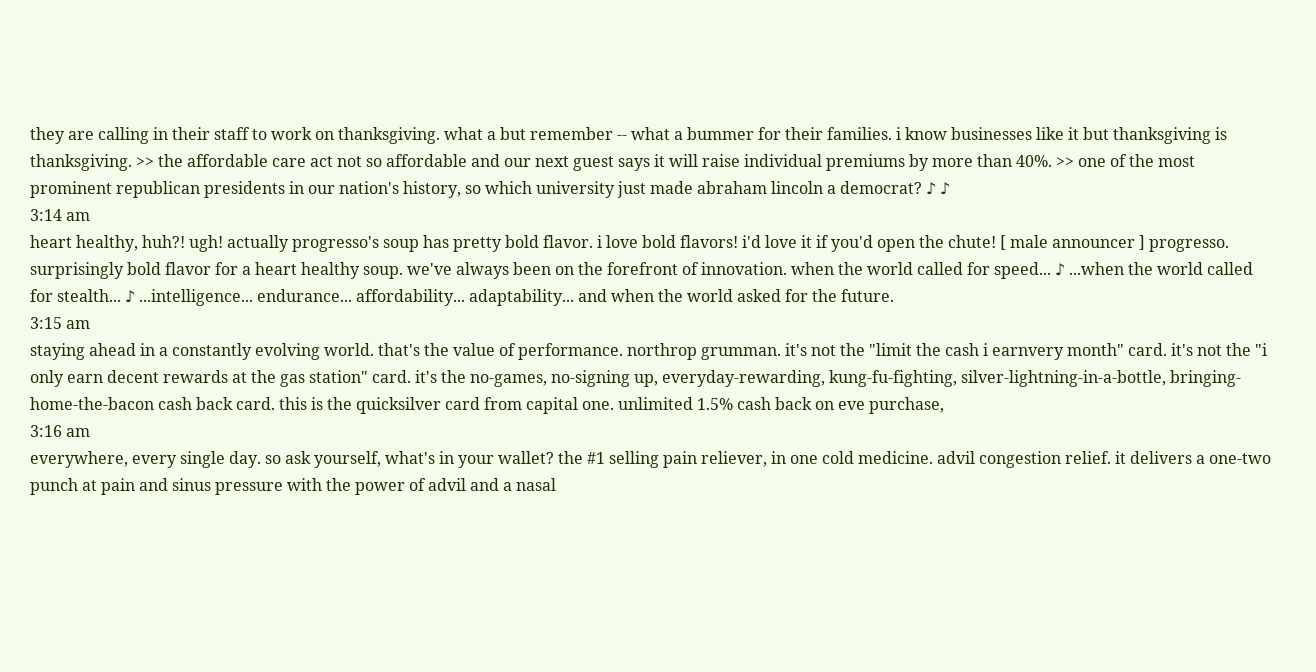they are calling in their staff to work on thanksgiving. what a but remember -- what a bummer for their families. i know businesses like it but thanksgiving is thanksgiving. >> the affordable care act not so affordable and our next guest says it will raise individual premiums by more than 40%. >> one of the most prominent republican presidents in our nation's history, so which university just made abraham lincoln a democrat? ♪ ♪
3:14 am
heart healthy, huh?! ugh! actually progresso's soup has pretty bold flavor. i love bold flavors! i'd love it if you'd open the chute! [ male announcer ] progresso. surprisingly bold flavor for a heart healthy soup. we've always been on the forefront of innovation. when the world called for speed... ♪ ...when the world called for stealth... ♪ ...intelligence... endurance... affordability... adaptability... and when the world asked for the future.
3:15 am
staying ahead in a constantly evolving world. that's the value of performance. northrop grumman. it's not the "limit the cash i earnvery month" card. it's not the "i only earn decent rewards at the gas station" card. it's the no-games, no-signing up, everyday-rewarding, kung-fu-fighting, silver-lightning-in-a-bottle, bringing-home-the-bacon cash back card. this is the quicksilver card from capital one. unlimited 1.5% cash back on eve purchase,
3:16 am
everywhere, every single day. so ask yourself, what's in your wallet? the #1 selling pain reliever, in one cold medicine. advil congestion relief. it delivers a one-two punch at pain and sinus pressure with the power of advil and a nasal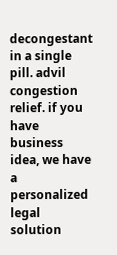decongestant in a single pill. advil congestion relief. if you have business idea, we have a personalized legal solution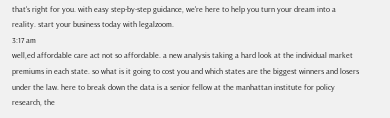that's right for you. with easy step-by-step guidance, we're here to help you turn your dream into a reality. start your business today with legalzoom.
3:17 am
well,ed affordable care act not so affordable. a new analysis taking a hard look at the individual market premiums in each state. so what is it going to cost you and which states are the biggest winners and losers under the law. here to break down the data is a senior fellow at the manhattan institute for policy research, the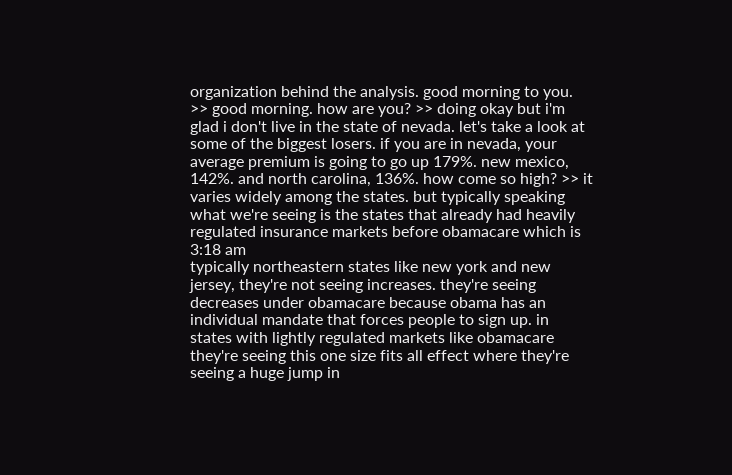organization behind the analysis. good morning to you. >> good morning. how are you? >> doing okay but i'm glad i don't live in the state of nevada. let's take a look at some of the biggest losers. if you are in nevada, your average premium is going to go up 179%. new mexico, 142%. and north carolina, 136%. how come so high? >> it varies widely among the states. but typically speaking what we're seeing is the states that already had heavily regulated insurance markets before obamacare which is
3:18 am
typically northeastern states like new york and new jersey, they're not seeing increases. they're seeing decreases under obamacare because obama has an individual mandate that forces people to sign up. in states with lightly regulated markets like obamacare they're seeing this one size fits all effect where they're seeing a huge jump in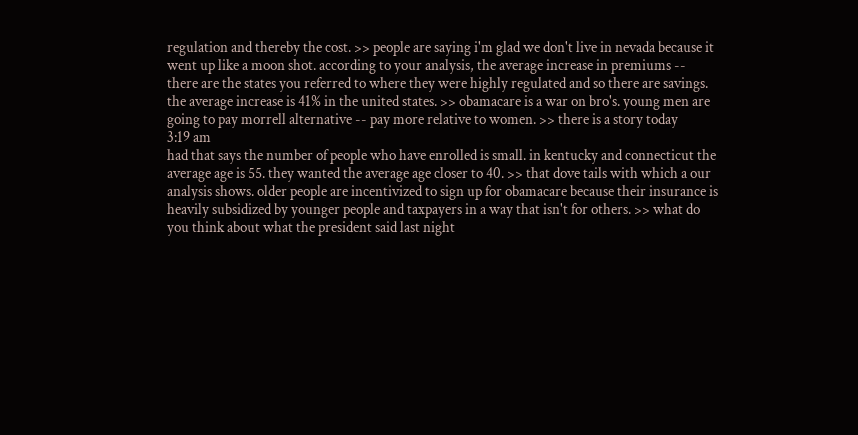regulation and thereby the cost. >> people are saying i'm glad we don't live in nevada because it went up like a moon shot. according to your analysis, the average increase in premiums -- there are the states you referred to where they were highly regulated and so there are savings. the average increase is 41% in the united states. >> obamacare is a war on bro's. young men are going to pay morrell alternative -- pay more relative to women. >> there is a story today
3:19 am
had that says the number of people who have enrolled is small. in kentucky and connecticut the average age is 55. they wanted the average age closer to 40. >> that dove tails with which a our analysis shows. older people are incentivized to sign up for obamacare because their insurance is heavily subsidized by younger people and taxpayers in a way that isn't for others. >> what do you think about what the president said last night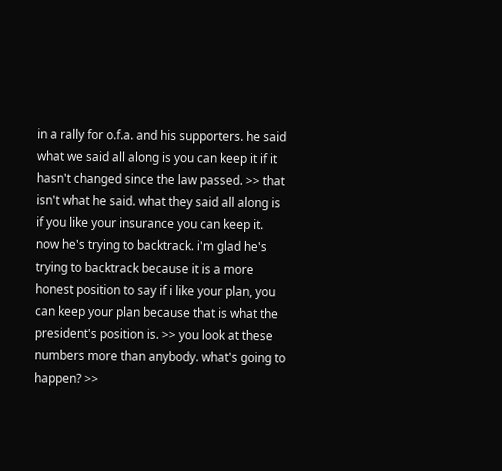in a rally for o.f.a. and his supporters. he said what we said all along is you can keep it if it hasn't changed since the law passed. >> that isn't what he said. what they said all along is if you like your insurance you can keep it. now he's trying to backtrack. i'm glad he's trying to backtrack because it is a more honest position to say if i like your plan, you can keep your plan because that is what the president's position is. >> you look at these numbers more than anybody. what's going to happen? >>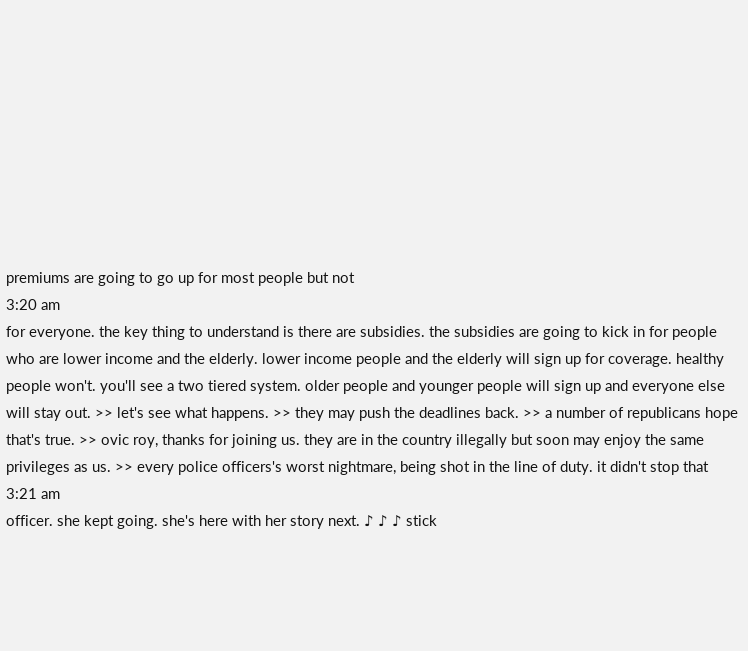premiums are going to go up for most people but not
3:20 am
for everyone. the key thing to understand is there are subsidies. the subsidies are going to kick in for people who are lower income and the elderly. lower income people and the elderly will sign up for coverage. healthy people won't. you'll see a two tiered system. older people and younger people will sign up and everyone else will stay out. >> let's see what happens. >> they may push the deadlines back. >> a number of republicans hope that's true. >> ovic roy, thanks for joining us. they are in the country illegally but soon may enjoy the same privileges as us. >> every police officers's worst nightmare, being shot in the line of duty. it didn't stop that
3:21 am
officer. she kept going. she's here with her story next. ♪ ♪ ♪ stick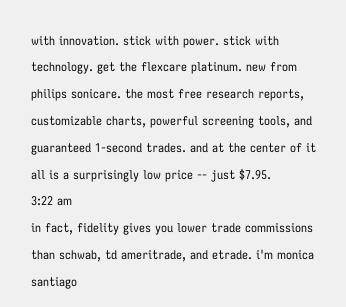with innovation. stick with power. stick with technology. get the flexcare platinum. new from philips sonicare. the most free research reports, customizable charts, powerful screening tools, and guaranteed 1-second trades. and at the center of it all is a surprisingly low price -- just $7.95.
3:22 am
in fact, fidelity gives you lower trade commissions than schwab, td ameritrade, and etrade. i'm monica santiago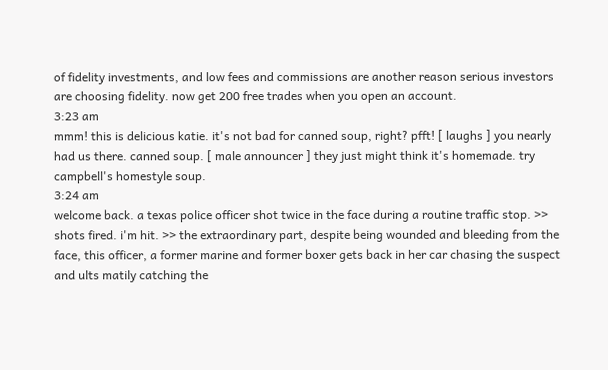of fidelity investments, and low fees and commissions are another reason serious investors are choosing fidelity. now get 200 free trades when you open an account.
3:23 am
mmm! this is delicious katie. it's not bad for canned soup, right? pfft! [ laughs ] you nearly had us there. canned soup. [ male announcer ] they just might think it's homemade. try campbell's homestyle soup.
3:24 am
welcome back. a texas police officer shot twice in the face during a routine traffic stop. >> shots fired. i'm hit. >> the extraordinary part, despite being wounded and bleeding from the face, this officer, a former marine and former boxer gets back in her car chasing the suspect and ults matily catching the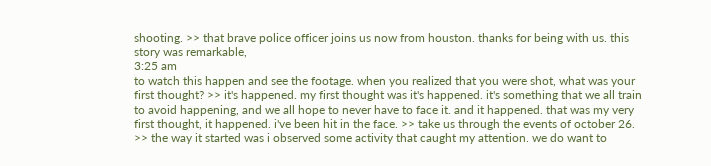shooting. >> that brave police officer joins us now from houston. thanks for being with us. this story was remarkable,
3:25 am
to watch this happen and see the footage. when you realized that you were shot, what was your first thought? >> it's happened. my first thought was it's happened. it's something that we all train to avoid happening, and we all hope to never have to face it. and it happened. that was my very first thought, it happened. i've been hit in the face. >> take us through the events of october 26. >> the way it started was i observed some activity that caught my attention. we do want to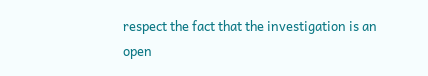respect the fact that the investigation is an open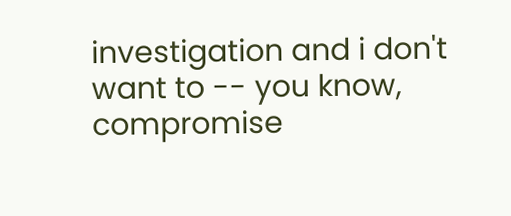investigation and i don't want to -- you know, compromise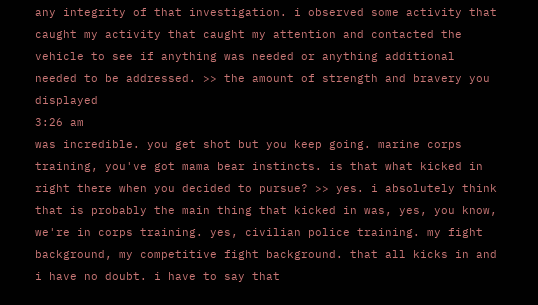any integrity of that investigation. i observed some activity that caught my activity that caught my attention and contacted the vehicle to see if anything was needed or anything additional needed to be addressed. >> the amount of strength and bravery you displayed
3:26 am
was incredible. you get shot but you keep going. marine corps training, you've got mama bear instincts. is that what kicked in right there when you decided to pursue? >> yes. i absolutely think that is probably the main thing that kicked in was, yes, you know, we're in corps training. yes, civilian police training. my fight background, my competitive fight background. that all kicks in and i have no doubt. i have to say that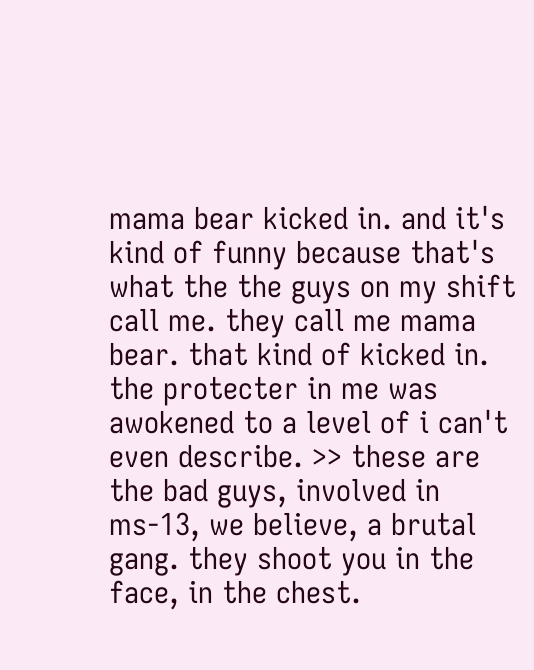mama bear kicked in. and it's kind of funny because that's what the the guys on my shift call me. they call me mama bear. that kind of kicked in. the protecter in me was awokened to a level of i can't even describe. >> these are the bad guys, involved in ms-13, we believe, a brutal gang. they shoot you in the face, in the chest.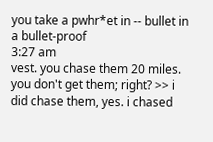you take a pwhr*et in -- bullet in a bullet-proof
3:27 am
vest. you chase them 20 miles. you don't get them; right? >> i did chase them, yes. i chased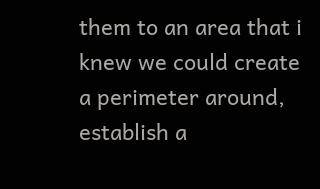them to an area that i knew we could create a perimeter around, establish a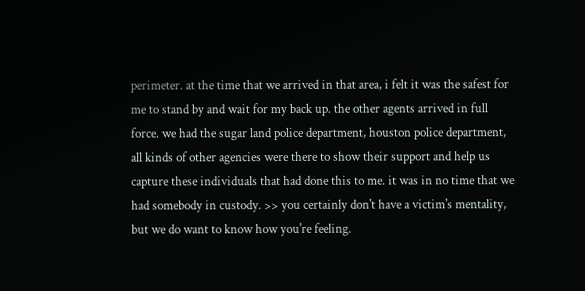perimeter. at the time that we arrived in that area, i felt it was the safest for me to stand by and wait for my back up. the other agents arrived in full force. we had the sugar land police department, houston police department, all kinds of other agencies were there to show their support and help us capture these individuals that had done this to me. it was in no time that we had somebody in custody. >> you certainly don't have a victim's mentality, but we do want to know how you're feeling.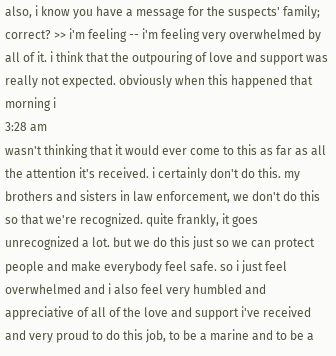also, i know you have a message for the suspects' family; correct? >> i'm feeling -- i'm feeling very overwhelmed by all of it. i think that the outpouring of love and support was really not expected. obviously when this happened that morning i
3:28 am
wasn't thinking that it would ever come to this as far as all the attention it's received. i certainly don't do this. my brothers and sisters in law enforcement, we don't do this so that we're recognized. quite frankly, it goes unrecognized a lot. but we do this just so we can protect people and make everybody feel safe. so i just feel overwhelmed and i also feel very humbled and appreciative of all of the love and support i've received and very proud to do this job, to be a marine and to be a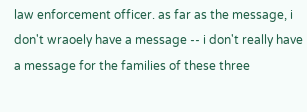law enforcement officer. as far as the message, i don't wraoely have a message -- i don't really have a message for the families of these three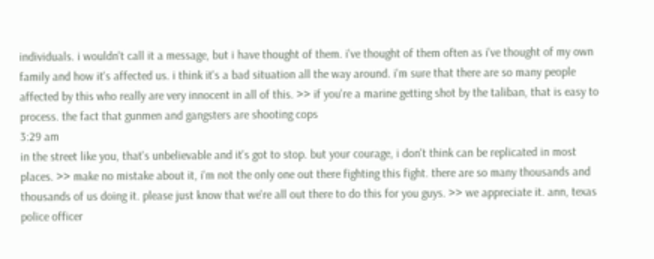individuals. i wouldn't call it a message, but i have thought of them. i've thought of them often as i've thought of my own family and how it's affected us. i think it's a bad situation all the way around. i'm sure that there are so many people affected by this who really are very innocent in all of this. >> if you're a marine getting shot by the taliban, that is easy to process. the fact that gunmen and gangsters are shooting cops
3:29 am
in the street like you, that's unbelievable and it's got to stop. but your courage, i don't think can be replicated in most places. >> make no mistake about it, i'm not the only one out there fighting this fight. there are so many thousands and thousands of us doing it. please just know that we're all out there to do this for you guys. >> we appreciate it. ann, texas police officer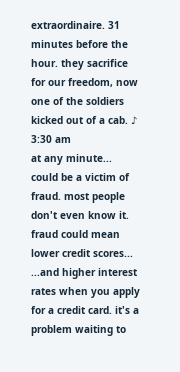extraordinaire. 31 minutes before the hour. they sacrifice for our freedom, now one of the soldiers kicked out of a cab. ♪
3:30 am
at any minute... could be a victim of fraud. most people don't even know it. fraud could mean lower credit scores... ...and higher interest rates when you apply for a credit card. it's a problem waiting to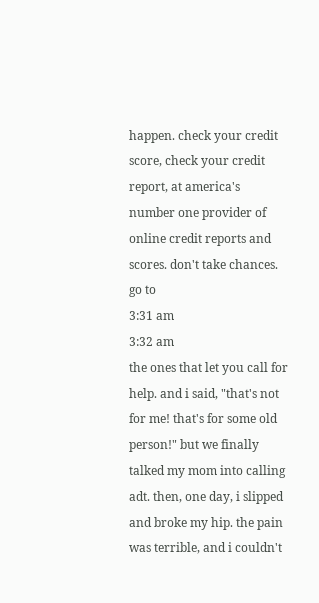happen. check your credit score, check your credit report, at america's number one provider of online credit reports and scores. don't take chances. go to
3:31 am
3:32 am
the ones that let you call for help. and i said, "that's not for me! that's for some old person!" but we finally talked my mom into calling adt. then, one day, i slipped and broke my hip. the pain was terrible, and i couldn't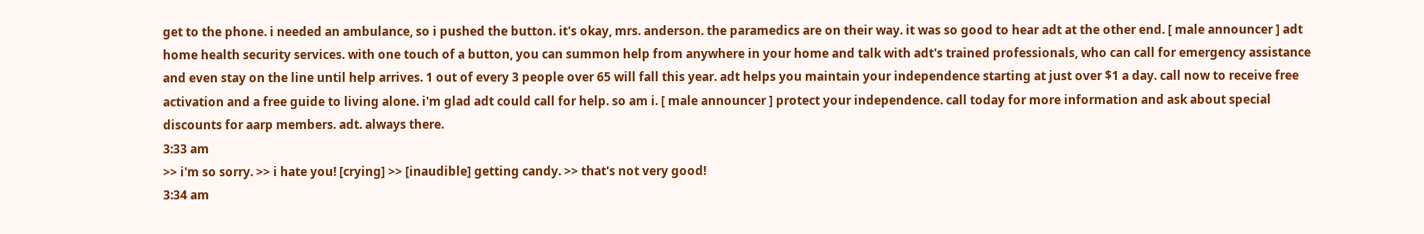get to the phone. i needed an ambulance, so i pushed the button. it's okay, mrs. anderson. the paramedics are on their way. it was so good to hear adt at the other end. [ male announcer ] adt home health security services. with one touch of a button, you can summon help from anywhere in your home and talk with adt's trained professionals, who can call for emergency assistance and even stay on the line until help arrives. 1 out of every 3 people over 65 will fall this year. adt helps you maintain your independence starting at just over $1 a day. call now to receive free activation and a free guide to living alone. i'm glad adt could call for help. so am i. [ male announcer ] protect your independence. call today for more information and ask about special discounts for aarp members. adt. always there.
3:33 am
>> i'm so sorry. >> i hate you! [crying] >> [inaudible] getting candy. >> that's not very good!
3:34 am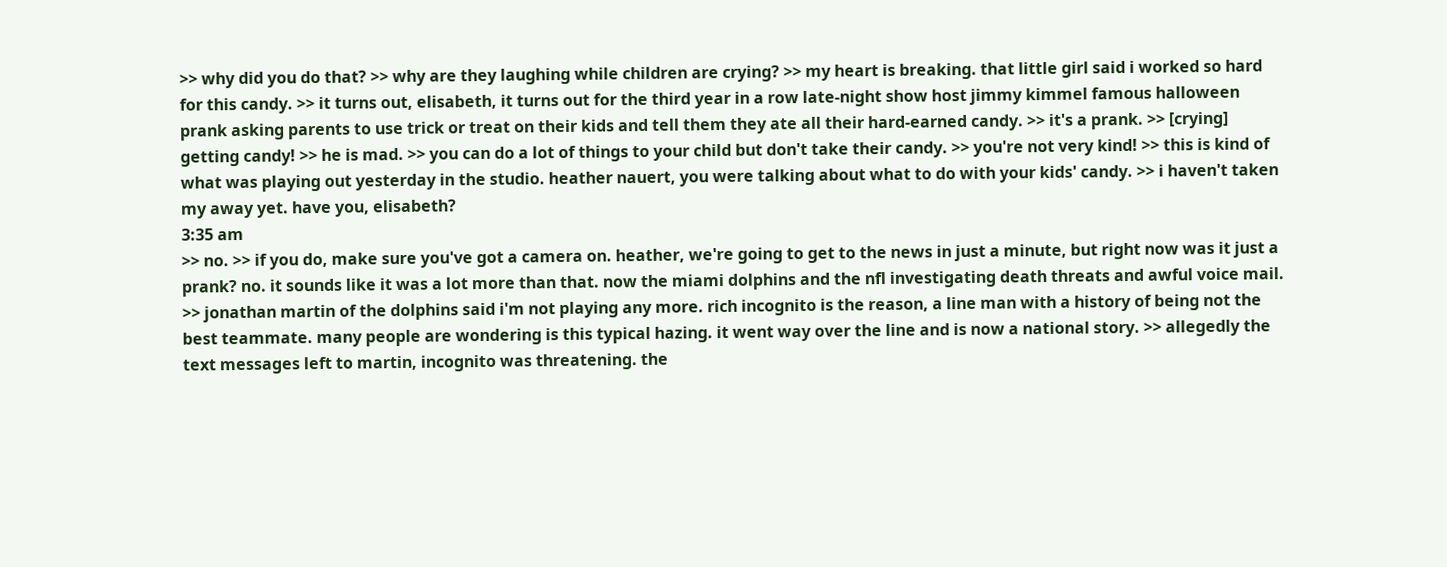>> why did you do that? >> why are they laughing while children are crying? >> my heart is breaking. that little girl said i worked so hard for this candy. >> it turns out, elisabeth, it turns out for the third year in a row late-night show host jimmy kimmel famous halloween prank asking parents to use trick or treat on their kids and tell them they ate all their hard-earned candy. >> it's a prank. >> [crying] getting candy! >> he is mad. >> you can do a lot of things to your child but don't take their candy. >> you're not very kind! >> this is kind of what was playing out yesterday in the studio. heather nauert, you were talking about what to do with your kids' candy. >> i haven't taken my away yet. have you, elisabeth?
3:35 am
>> no. >> if you do, make sure you've got a camera on. heather, we're going to get to the news in just a minute, but right now was it just a prank? no. it sounds like it was a lot more than that. now the miami dolphins and the nfl investigating death threats and awful voice mail. >> jonathan martin of the dolphins said i'm not playing any more. rich incognito is the reason, a line man with a history of being not the best teammate. many people are wondering is this typical hazing. it went way over the line and is now a national story. >> allegedly the text messages left to martin, incognito was threatening. the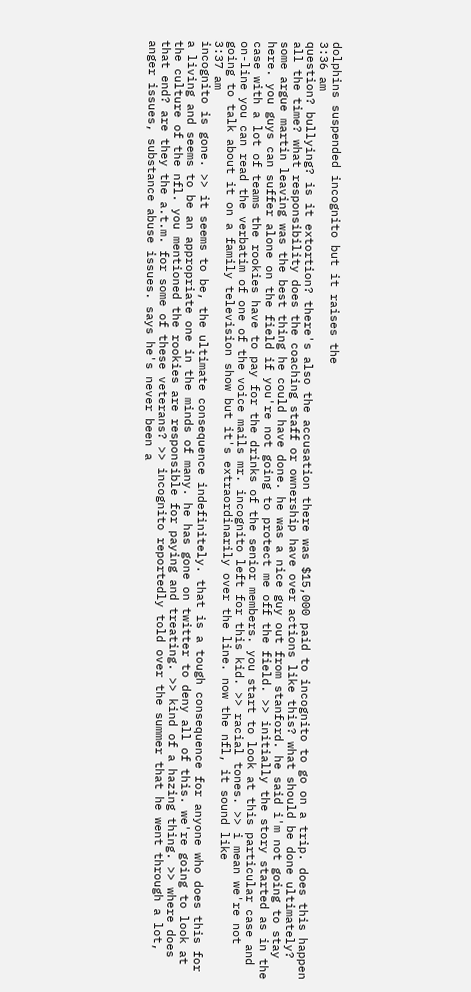dolphins suspended incognito but it raises the
3:36 am
question? bullying? is it extortion? there's also the accusation there was $15,000 paid to incognito to go on a trip. does this happen all the time? what responsibility does the coaching staff or ownership have over actions like this? what should be done ultimately? some argue martin leaving was the best thing he could have done. he was a nice guy out from stanford. he said i'm not going to stay here. you guys can suffer alone on the field if you're not going to protect me off the field. >> initially the story started as in the case with a lot of teams the rookies have to pay for the drinks of the senior members. you start to look at this particular case and on-line you can read the verbatim of one of the voice mails mr. incognito left for this kid. >> racial tones. >> i mean we're not going to talk about it on a family television show but it's extraordinarily over the line. now the nfl, it sound like
3:37 am
incognito is gone. >> it seems to be, the ultimate consequence indefinitely. that is a tough consequence for anyone who does this for a living and seems to be an appropriate one in the minds of many. he has gone on twitter to deny all of this. we're going to look at the culture of the nfl. you mentioned the rookies are responsible for paying and treating. >> kind of a hazing thing. >> where does that end? are they the a.t.m. for some of these veterans? >> incognito reportedly told over the summer that he went through a lot, anger issues, substance abuse issues. says he's never been a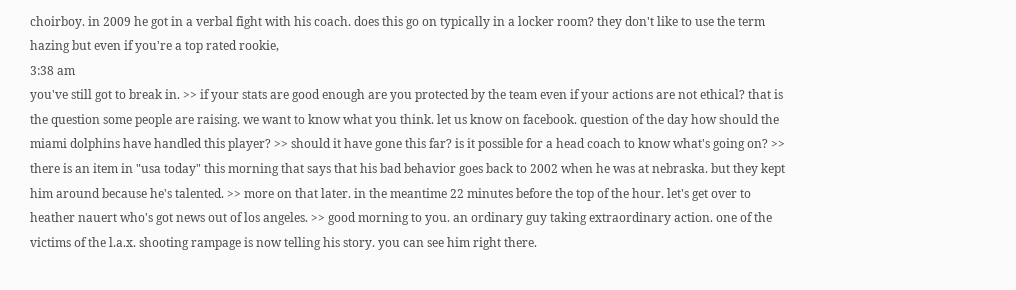choirboy. in 2009 he got in a verbal fight with his coach. does this go on typically in a locker room? they don't like to use the term hazing but even if you're a top rated rookie,
3:38 am
you've still got to break in. >> if your stats are good enough are you protected by the team even if your actions are not ethical? that is the question some people are raising. we want to know what you think. let us know on facebook. question of the day how should the miami dolphins have handled this player? >> should it have gone this far? is it possible for a head coach to know what's going on? >> there is an item in "usa today" this morning that says that his bad behavior goes back to 2002 when he was at nebraska. but they kept him around because he's talented. >> more on that later. in the meantime 22 minutes before the top of the hour. let's get over to heather nauert who's got news out of los angeles. >> good morning to you. an ordinary guy taking extraordinary action. one of the victims of the l.a.x. shooting rampage is now telling his story. you can see him right there.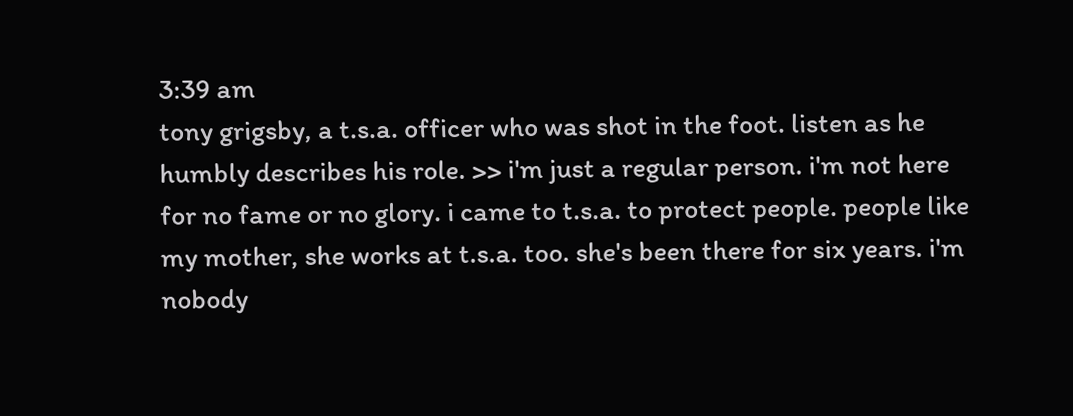3:39 am
tony grigsby, a t.s.a. officer who was shot in the foot. listen as he humbly describes his role. >> i'm just a regular person. i'm not here for no fame or no glory. i came to t.s.a. to protect people. people like my mother, she works at t.s.a. too. she's been there for six years. i'm nobody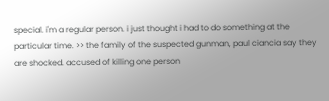special. i'm a regular person. i just thought i had to do something at the particular time. >> the family of the suspected gunman, paul ciancia say they are shocked. accused of killing one person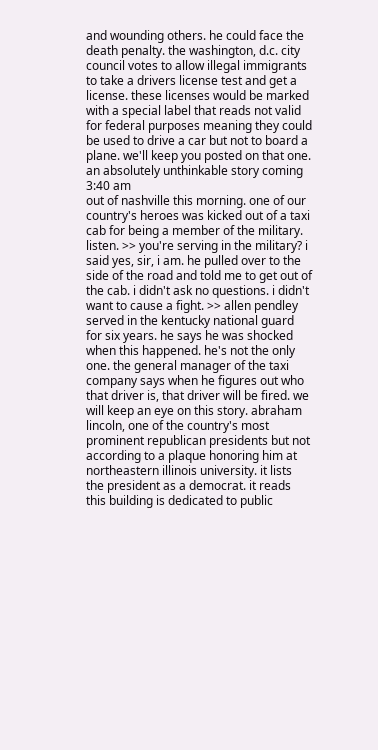and wounding others. he could face the death penalty. the washington, d.c. city council votes to allow illegal immigrants to take a drivers license test and get a license. these licenses would be marked with a special label that reads not valid for federal purposes meaning they could be used to drive a car but not to board a plane. we'll keep you posted on that one. an absolutely unthinkable story coming
3:40 am
out of nashville this morning. one of our country's heroes was kicked out of a taxi cab for being a member of the military. listen. >> you're serving in the military? i said yes, sir, i am. he pulled over to the side of the road and told me to get out of the cab. i didn't ask no questions. i didn't want to cause a fight. >> allen pendley served in the kentucky national guard for six years. he says he was shocked when this happened. he's not the only one. the general manager of the taxi company says when he figures out who that driver is, that driver will be fired. we will keep an eye on this story. abraham lincoln, one of the country's most prominent republican presidents but not according to a plaque honoring him at northeastern illinois university. it lists the president as a democrat. it reads this building is dedicated to public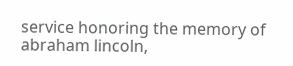service honoring the memory of abraham lincoln,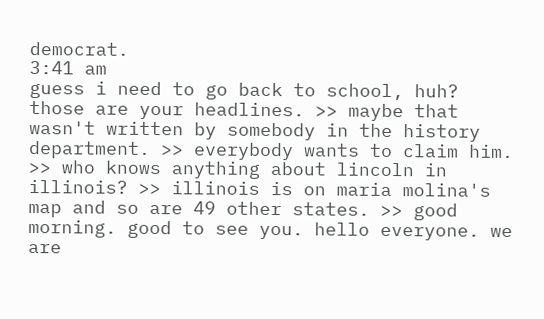democrat.
3:41 am
guess i need to go back to school, huh? those are your headlines. >> maybe that wasn't written by somebody in the history department. >> everybody wants to claim him. >> who knows anything about lincoln in illinois? >> illinois is on maria molina's map and so are 49 other states. >> good morning. good to see you. hello everyone. we are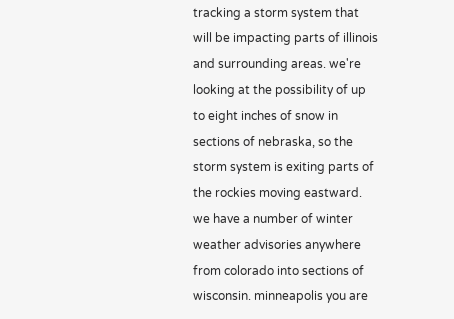tracking a storm system that will be impacting parts of illinois and surrounding areas. we're looking at the possibility of up to eight inches of snow in sections of nebraska, so the storm system is exiting parts of the rockies moving eastward. we have a number of winter weather advisories anywhere from colorado into sections of wisconsin. minneapolis you are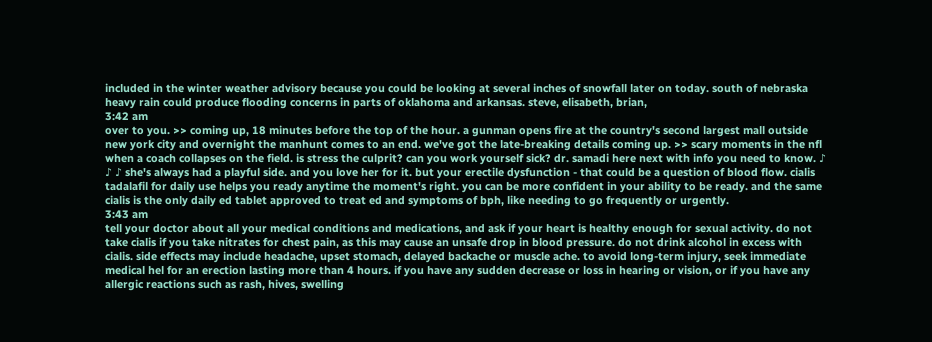included in the winter weather advisory because you could be looking at several inches of snowfall later on today. south of nebraska heavy rain could produce flooding concerns in parts of oklahoma and arkansas. steve, elisabeth, brian,
3:42 am
over to you. >> coming up, 18 minutes before the top of the hour. a gunman opens fire at the country's second largest mall outside new york city and overnight the manhunt comes to an end. we've got the late-breaking details coming up. >> scary moments in the nfl when a coach collapses on the field. is stress the culprit? can you work yourself sick? dr. samadi here next with info you need to know. ♪ ♪ ♪ she's always had a playful side. and you love her for it. but your erectile dysfunction - that could be a question of blood flow. cialis tadalafil for daily use helps you ready anytime the moment's right. you can be more confident in your ability to be ready. and the same cialis is the only daily ed tablet approved to treat ed and symptoms of bph, like needing to go frequently or urgently.
3:43 am
tell your doctor about all your medical conditions and medications, and ask if your heart is healthy enough for sexual activity. do not take cialis if you take nitrates for chest pain, as this may cause an unsafe drop in blood pressure. do not drink alcohol in excess with cialis. side effects may include headache, upset stomach, delayed backache or muscle ache. to avoid long-term injury, seek immediate medical hel for an erection lasting more than 4 hours. if you have any sudden decrease or loss in hearing or vision, or if you have any allergic reactions such as rash, hives, swelling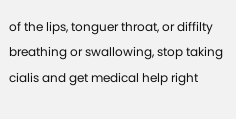of the lips, tonguer throat, or diffilty breathing or swallowing, stop taking cialis and get medical help right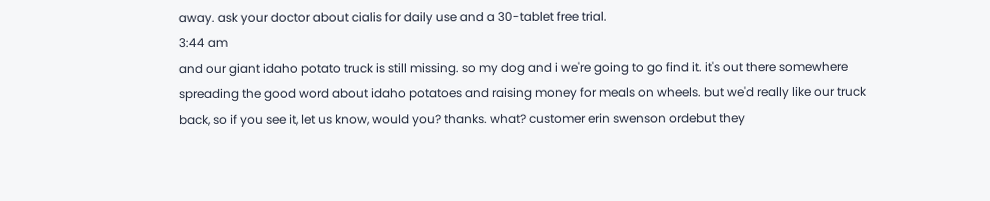away. ask your doctor about cialis for daily use and a 30-tablet free trial.
3:44 am
and our giant idaho potato truck is still missing. so my dog and i we're going to go find it. it's out there somewhere spreading the good word about idaho potatoes and raising money for meals on wheels. but we'd really like our truck back, so if you see it, let us know, would you? thanks. what? customer erin swenson ordebut they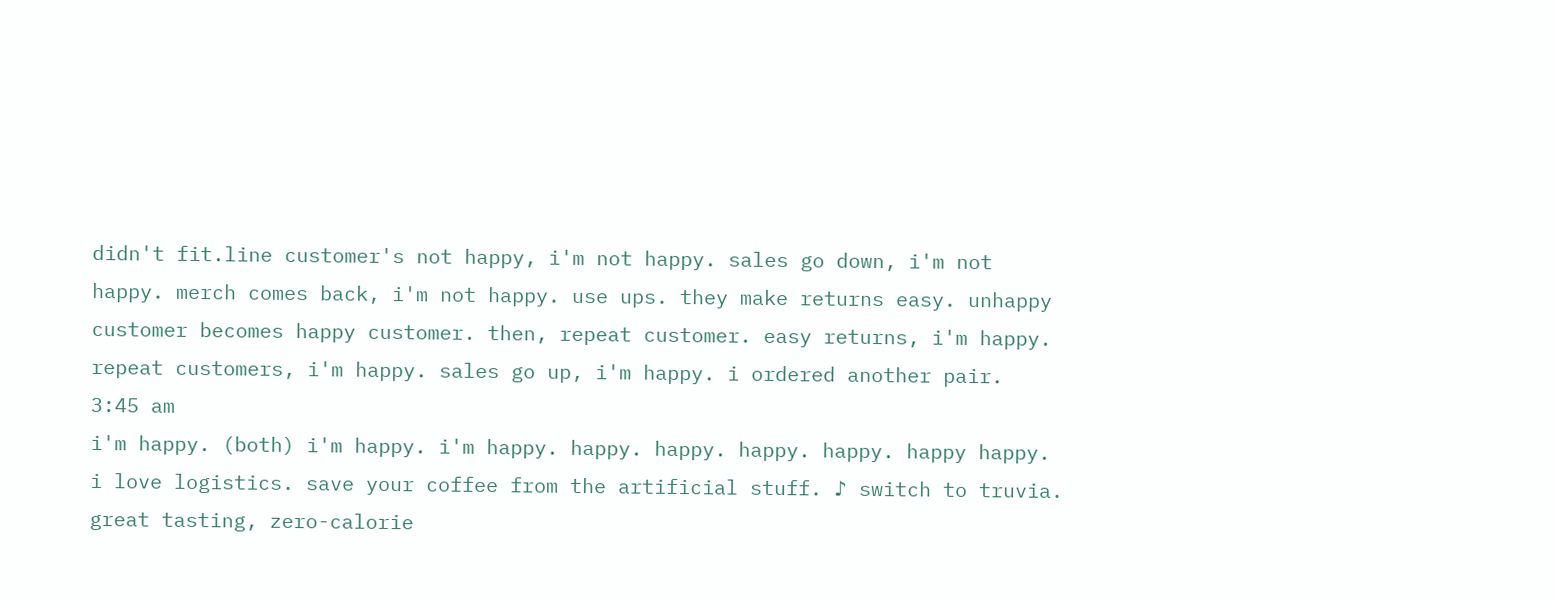didn't fit.line customer's not happy, i'm not happy. sales go down, i'm not happy. merch comes back, i'm not happy. use ups. they make returns easy. unhappy customer becomes happy customer. then, repeat customer. easy returns, i'm happy. repeat customers, i'm happy. sales go up, i'm happy. i ordered another pair.
3:45 am
i'm happy. (both) i'm happy. i'm happy. happy. happy. happy. happy. happy happy. i love logistics. save your coffee from the artificial stuff. ♪ switch to truvia. great tasting, zero-calorie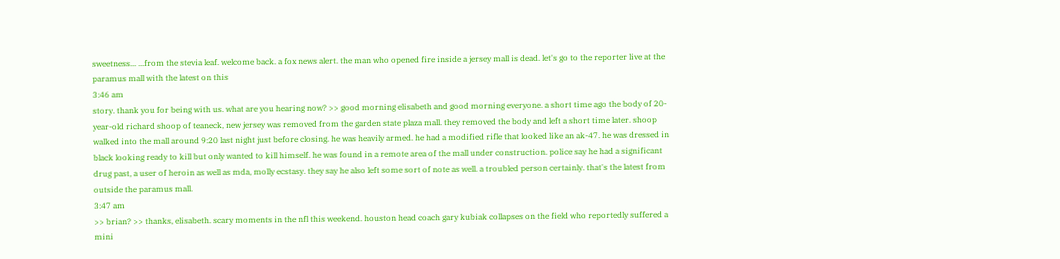sweetness... ...from the stevia leaf. welcome back. a fox news alert. the man who opened fire inside a jersey mall is dead. let's go to the reporter live at the paramus mall with the latest on this
3:46 am
story. thank you for being with us. what are you hearing now? >> good morning elisabeth and good morning everyone. a short time ago the body of 20-year-old richard shoop of teaneck, new jersey was removed from the garden state plaza mall. they removed the body and left a short time later. shoop walked into the mall around 9:20 last night just before closing. he was heavily armed. he had a modified rifle that looked like an ak-47. he was dressed in black looking ready to kill but only wanted to kill himself. he was found in a remote area of the mall under construction. police say he had a significant drug past, a user of heroin as well as mda, molly ecstasy. they say he also left some sort of note as well. a troubled person certainly. that's the latest from outside the paramus mall.
3:47 am
>> brian? >> thanks, elisabeth. scary moments in the nfl this weekend. houston head coach gary kubiak collapses on the field who reportedly suffered a mini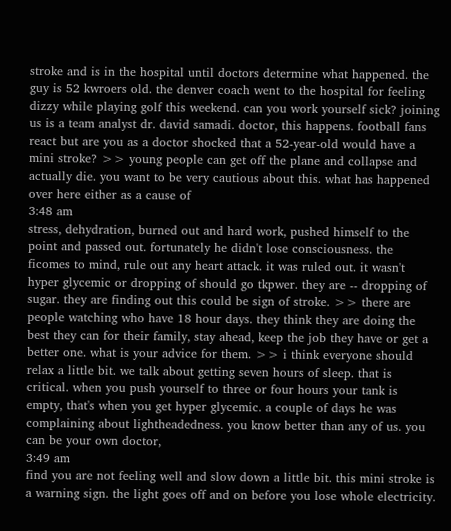stroke and is in the hospital until doctors determine what happened. the guy is 52 kwroers old. the denver coach went to the hospital for feeling dizzy while playing golf this weekend. can you work yourself sick? joining us is a team analyst dr. david samadi. doctor, this happens. football fans react but are you as a doctor shocked that a 52-year-old would have a mini stroke? >> young people can get off the plane and collapse and actually die. you want to be very cautious about this. what has happened over here either as a cause of
3:48 am
stress, dehydration, burned out and hard work, pushed himself to the point and passed out. fortunately he didn't lose consciousness. the ficomes to mind, rule out any heart attack. it was ruled out. it wasn't hyper glycemic or dropping of should go tkpwer. they are -- dropping of sugar. they are finding out this could be sign of stroke. >> there are people watching who have 18 hour days. they think they are doing the best they can for their family, stay ahead, keep the job they have or get a better one. what is your advice for them. >> i think everyone should relax a little bit. we talk about getting seven hours of sleep. that is critical. when you push yourself to three or four hours your tank is empty, that's when you get hyper glycemic. a couple of days he was complaining about lightheadedness. you know better than any of us. you can be your own doctor,
3:49 am
find you are not feeling well and slow down a little bit. this mini stroke is a warning sign. the light goes off and on before you lose whole electricity.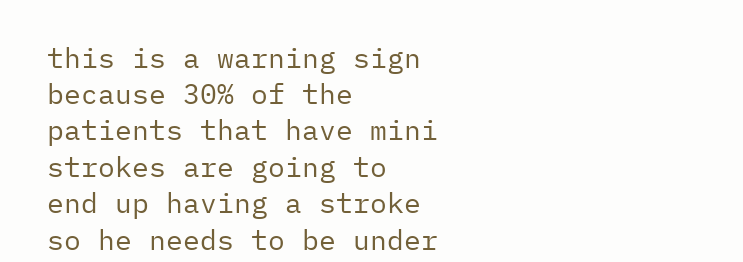this is a warning sign because 30% of the patients that have mini strokes are going to end up having a stroke so he needs to be under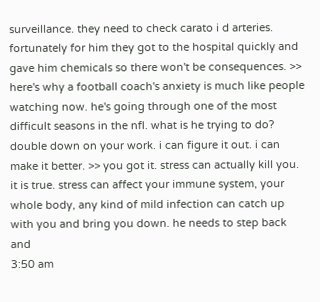surveillance. they need to check carato i d arteries. fortunately for him they got to the hospital quickly and gave him chemicals so there won't be consequences. >> here's why a football coach's anxiety is much like people watching now. he's going through one of the most difficult seasons in the nfl. what is he trying to do? double down on your work. i can figure it out. i can make it better. >> you got it. stress can actually kill you. it is true. stress can affect your immune system, your whole body, any kind of mild infection can catch up with you and bring you down. he needs to step back and
3:50 am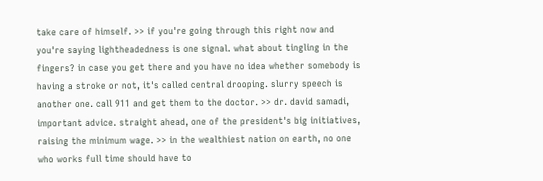take care of himself. >> if you're going through this right now and you're saying lightheadedness is one signal. what about tingling in the fingers? in case you get there and you have no idea whether somebody is having a stroke or not, it's called central drooping. slurry speech is another one. call 911 and get them to the doctor. >> dr. david samadi, important advice. straight ahead, one of the president's big initiatives, raising the minimum wage. >> in the wealthiest nation on earth, no one who works full time should have to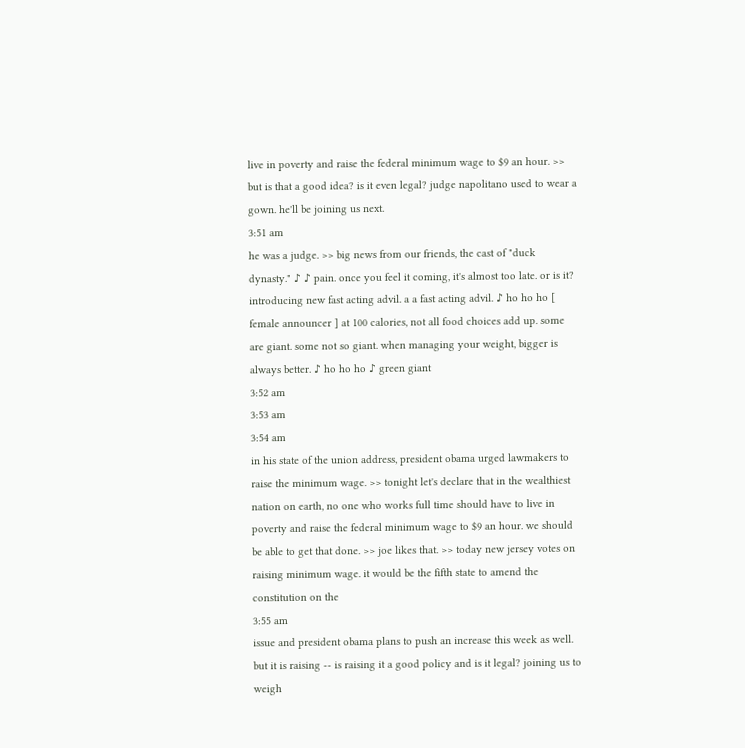live in poverty and raise the federal minimum wage to $9 an hour. >> but is that a good idea? is it even legal? judge napolitano used to wear a gown. he'll be joining us next.
3:51 am
he was a judge. >> big news from our friends, the cast of "duck dynasty." ♪ ♪ pain. once you feel it coming, it's almost too late. or is it? introducing new fast acting advil. a a fast acting advil. ♪ ho ho ho [ female announcer ] at 100 calories, not all food choices add up. some are giant. some not so giant. when managing your weight, bigger is always better. ♪ ho ho ho ♪ green giant
3:52 am
3:53 am
3:54 am
in his state of the union address, president obama urged lawmakers to raise the minimum wage. >> tonight let's declare that in the wealthiest nation on earth, no one who works full time should have to live in poverty and raise the federal minimum wage to $9 an hour. we should be able to get that done. >> joe likes that. >> today new jersey votes on raising minimum wage. it would be the fifth state to amend the constitution on the
3:55 am
issue and president obama plans to push an increase this week as well. but it is raising -- is raising it a good policy and is it legal? joining us to weigh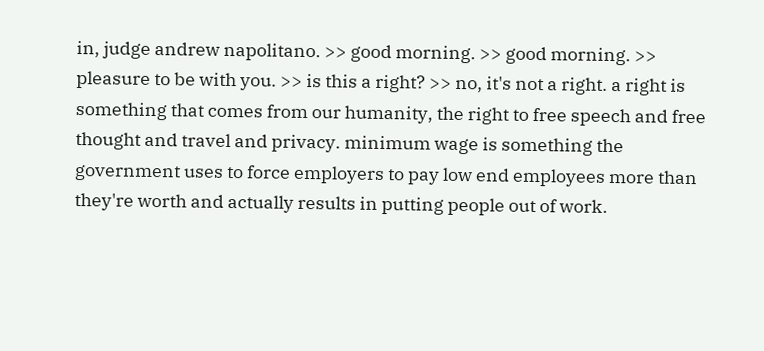in, judge andrew napolitano. >> good morning. >> good morning. >> pleasure to be with you. >> is this a right? >> no, it's not a right. a right is something that comes from our humanity, the right to free speech and free thought and travel and privacy. minimum wage is something the government uses to force employers to pay low end employees more than they're worth and actually results in putting people out of work.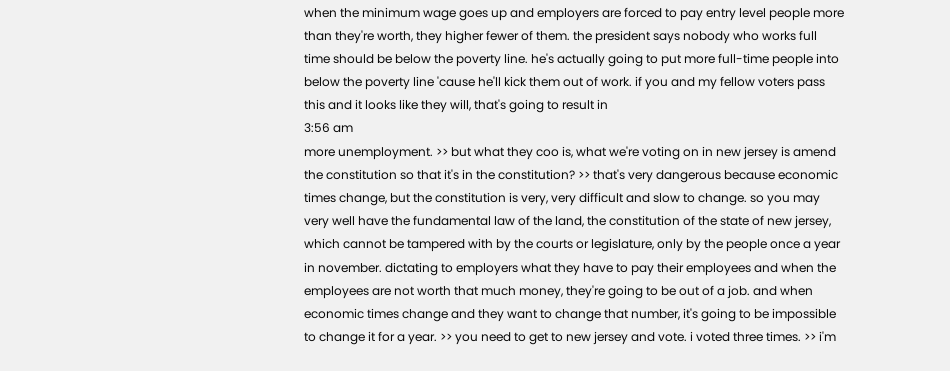when the minimum wage goes up and employers are forced to pay entry level people more than they're worth, they higher fewer of them. the president says nobody who works full time should be below the poverty line. he's actually going to put more full-time people into below the poverty line 'cause he'll kick them out of work. if you and my fellow voters pass this and it looks like they will, that's going to result in
3:56 am
more unemployment. >> but what they coo is, what we're voting on in new jersey is amend the constitution so that it's in the constitution? >> that's very dangerous because economic times change, but the constitution is very, very difficult and slow to change. so you may very well have the fundamental law of the land, the constitution of the state of new jersey, which cannot be tampered with by the courts or legislature, only by the people once a year in november. dictating to employers what they have to pay their employees and when the employees are not worth that much money, they're going to be out of a job. and when economic times change and they want to change that number, it's going to be impossible to change it for a year. >> you need to get to new jersey and vote. i voted three times. >> i'm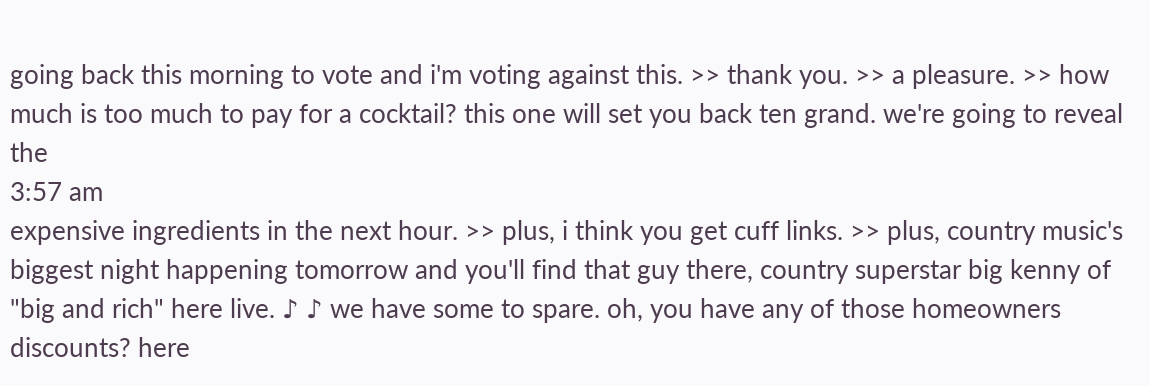going back this morning to vote and i'm voting against this. >> thank you. >> a pleasure. >> how much is too much to pay for a cocktail? this one will set you back ten grand. we're going to reveal the
3:57 am
expensive ingredients in the next hour. >> plus, i think you get cuff links. >> plus, country music's biggest night happening tomorrow and you'll find that guy there, country superstar big kenny of "big and rich" here live. ♪ ♪ we have some to spare. oh, you have any of those homeowners discounts? here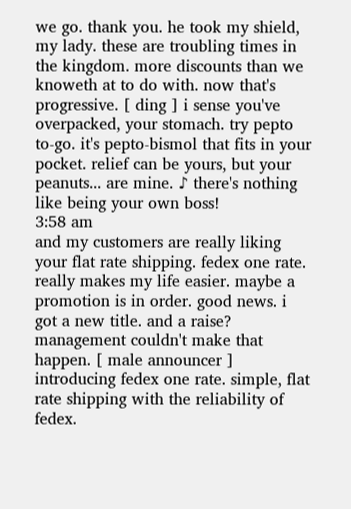we go. thank you. he took my shield, my lady. these are troubling times in the kingdom. more discounts than we knoweth at to do with. now that's progressive. [ ding ] i sense you've overpacked, your stomach. try pepto to-go. it's pepto-bismol that fits in your pocket. relief can be yours, but your peanuts... are mine. ♪ there's nothing like being your own boss!
3:58 am
and my customers are really liking your flat rate shipping. fedex one rate. really makes my life easier. maybe a promotion is in order. good news. i got a new title. and a raise? management couldn't make that happen. [ male announcer ] introducing fedex one rate. simple, flat rate shipping with the reliability of fedex.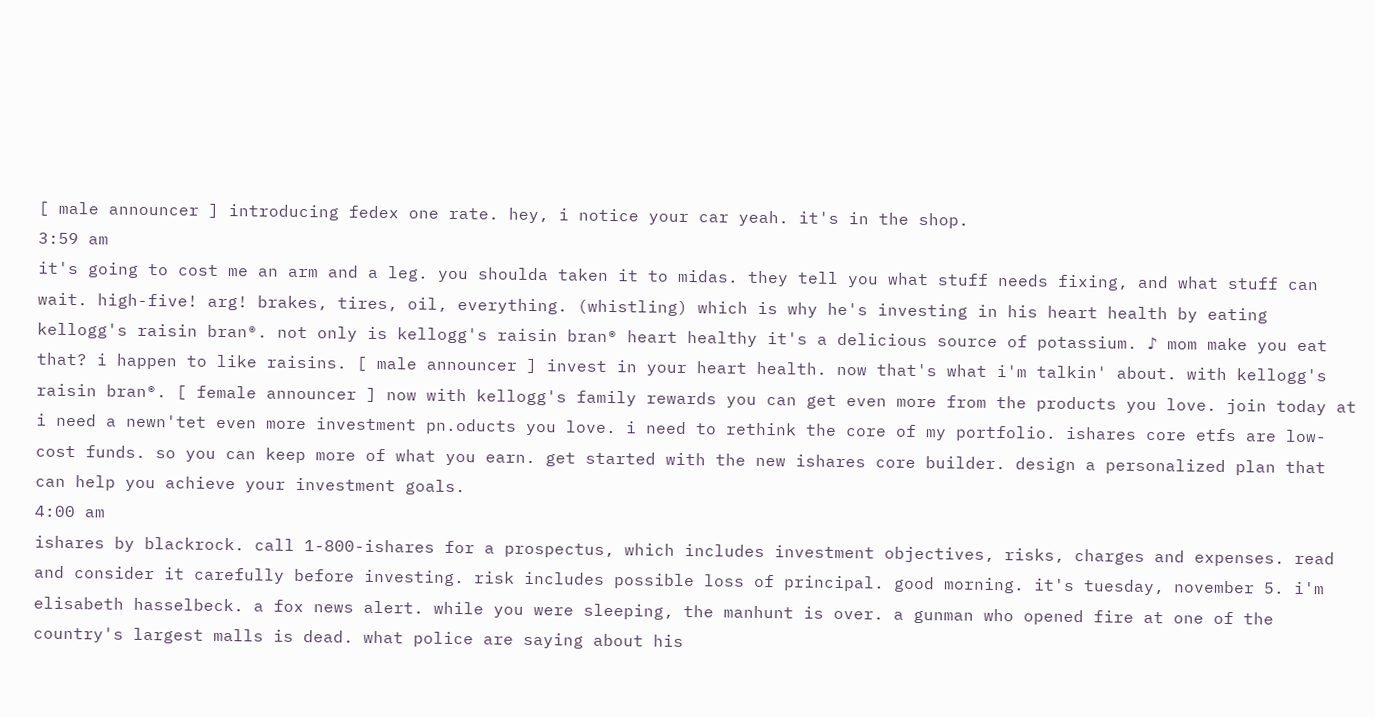[ male announcer ] introducing fedex one rate. hey, i notice your car yeah. it's in the shop.
3:59 am
it's going to cost me an arm and a leg. you shoulda taken it to midas. they tell you what stuff needs fixing, and what stuff can wait. high-five! arg! brakes, tires, oil, everything. (whistling) which is why he's investing in his heart health by eating kellogg's raisin bran®. not only is kellogg's raisin bran® heart healthy it's a delicious source of potassium. ♪ mom make you eat that? i happen to like raisins. [ male announcer ] invest in your heart health. now that's what i'm talkin' about. with kellogg's raisin bran®. [ female announcer ] now with kellogg's family rewards you can get even more from the products you love. join today at i need a newn'tet even more investment pn.oducts you love. i need to rethink the core of my portfolio. ishares core etfs are low-cost funds. so you can keep more of what you earn. get started with the new ishares core builder. design a personalized plan that can help you achieve your investment goals.
4:00 am
ishares by blackrock. call 1-800-ishares for a prospectus, which includes investment objectives, risks, charges and expenses. read and consider it carefully before investing. risk includes possible loss of principal. good morning. it's tuesday, november 5. i'm elisabeth hasselbeck. a fox news alert. while you were sleeping, the manhunt is over. a gunman who opened fire at one of the country's largest malls is dead. what police are saying about his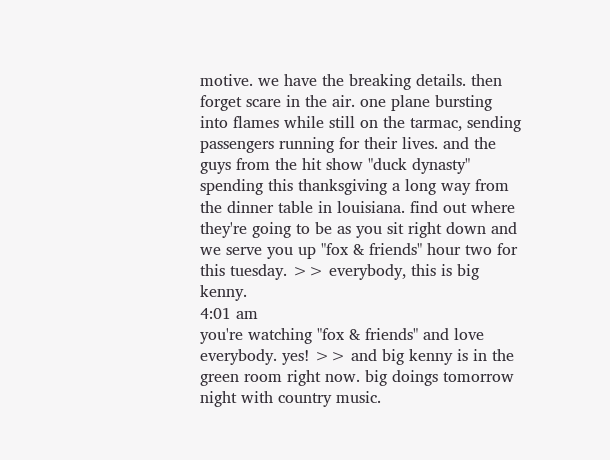motive. we have the breaking details. then forget scare in the air. one plane bursting into flames while still on the tarmac, sending passengers running for their lives. and the guys from the hit show "duck dynasty" spending this thanksgiving a long way from the dinner table in louisiana. find out where they're going to be as you sit right down and we serve you up "fox & friends" hour two for this tuesday. >> everybody, this is big kenny.
4:01 am
you're watching "fox & friends" and love everybody. yes! >> and big kenny is in the green room right now. big doings tomorrow night with country music.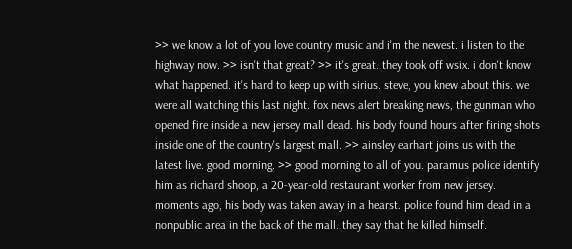>> we know a lot of you love country music and i'm the newest. i listen to the highway now. >> isn't that great? >> it's great. they took off wsix. i don't know what happened. it's hard to keep up with sirius. steve, you knew about this. we were all watching this last night. fox news alert breaking news, the gunman who opened fire inside a new jersey mall dead. his body found hours after firing shots inside one of the country's largest mall. >> ainsley earhart joins us with the latest live. good morning. >> good morning to all of you. paramus police identify him as richard shoop, a 20-year-old restaurant worker from new jersey. moments ago, his body was taken away in a hearst. police found him dead in a nonpublic area in the back of the mall. they say that he killed himself.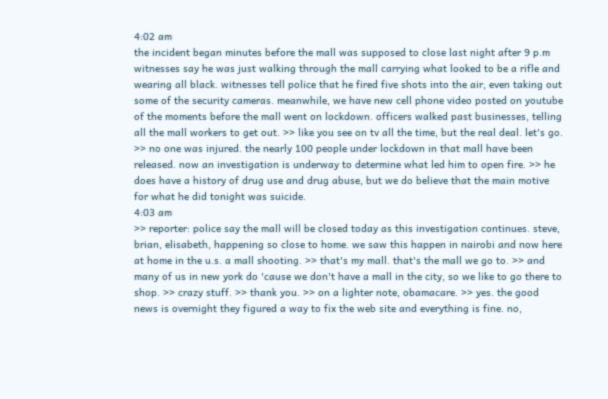4:02 am
the incident began minutes before the mall was supposed to close last night after 9 p.m witnesses say he was just walking through the mall carrying what looked to be a rifle and wearing all black. witnesses tell police that he fired five shots into the air, even taking out some of the security cameras. meanwhile, we have new cell phone video posted on youtube of the moments before the mall went on lockdown. officers walked past businesses, telling all the mall workers to get out. >> like you see on tv all the time, but the real deal. let's go. >> no one was injured. the nearly 100 people under lockdown in that mall have been released. now an investigation is underway to determine what led him to open fire. >> he does have a history of drug use and drug abuse, but we do believe that the main motive for what he did tonight was suicide.
4:03 am
>> reporter: police say the mall will be closed today as this investigation continues. steve, brian, elisabeth, happening so close to home. we saw this happen in nairobi and now here at home in the u.s. a mall shooting. >> that's my mall. that's the mall we go to. >> and many of us in new york do 'cause we don't have a mall in the city, so we like to go there to shop. >> crazy stuff. >> thank you. >> on a lighter note, obamacare. >> yes. the good news is overnight they figured a way to fix the web site and everything is fine. no,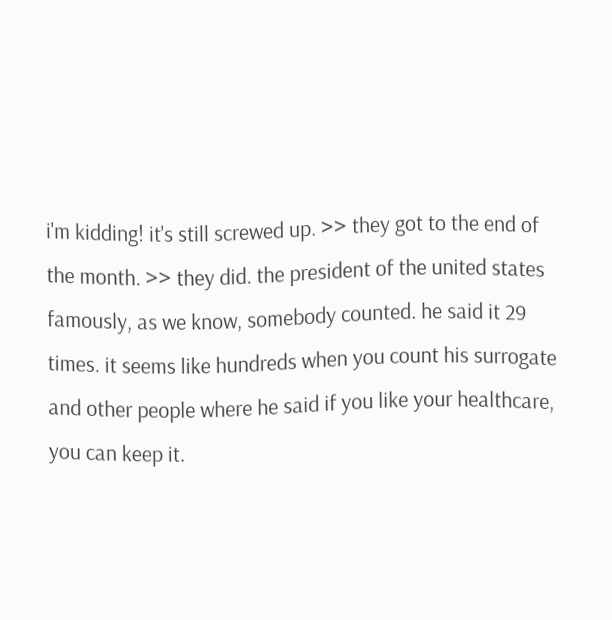i'm kidding! it's still screwed up. >> they got to the end of the month. >> they did. the president of the united states famously, as we know, somebody counted. he said it 29 times. it seems like hundreds when you count his surrogate and other people where he said if you like your healthcare, you can keep it.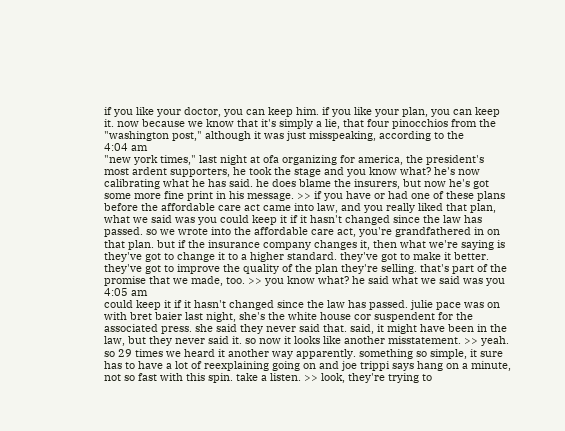if you like your doctor, you can keep him. if you like your plan, you can keep it. now because we know that it's simply a lie, that four pinocchios from the "washington post," although it was just misspeaking, according to the
4:04 am
"new york times," last night at ofa organizing for america, the president's most ardent supporters, he took the stage and you know what? he's now calibrating what he has said. he does blame the insurers, but now he's got some more fine print in his message. >> if you have or had one of these plans before the affordable care act came into law, and you really liked that plan, what we said was you could keep it if it hasn't changed since the law has passed. so we wrote into the affordable care act, you're grandfathered in on that plan. but if the insurance company changes it, then what we're saying is they've got to change it to a higher standard. they've got to make it better. they've got to improve the quality of the plan they're selling. that's part of the promise that we made, too. >> you know what? he said what we said was you
4:05 am
could keep it if it hasn't changed since the law has passed. julie pace was on with bret baier last night, she's the white house cor suspendent for the associated press. she said they never said that. said, it might have been in the law, but they never said it. so now it looks like another misstatement. >> yeah. so 29 times we heard it another way apparently. something so simple, it sure has to have a lot of reexplaining going on and joe trippi says hang on a minute, not so fast with this spin. take a listen. >> look, they're trying to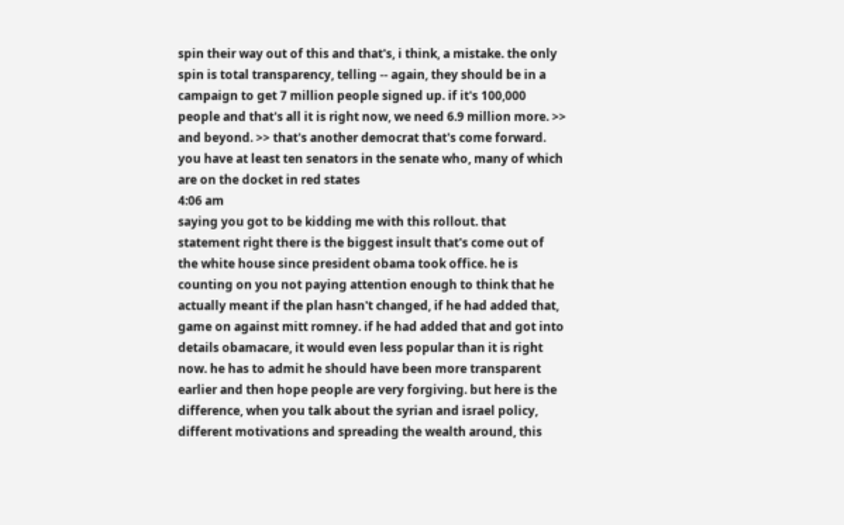spin their way out of this and that's, i think, a mistake. the only spin is total transparency, telling -- again, they should be in a campaign to get 7 million people signed up. if it's 100,000 people and that's all it is right now, we need 6.9 million more. >> and beyond. >> that's another democrat that's come forward. you have at least ten senators in the senate who, many of which are on the docket in red states
4:06 am
saying you got to be kidding me with this rollout. that statement right there is the biggest insult that's come out of the white house since president obama took office. he is counting on you not paying attention enough to think that he actually meant if the plan hasn't changed, if he had added that, game on against mitt romney. if he had added that and got into details obamacare, it would even less popular than it is right now. he has to admit he should have been more transparent earlier and then hope people are very forgiving. but here is the difference, when you talk about the syrian and israel policy, different motivations and spreading the wealth around, this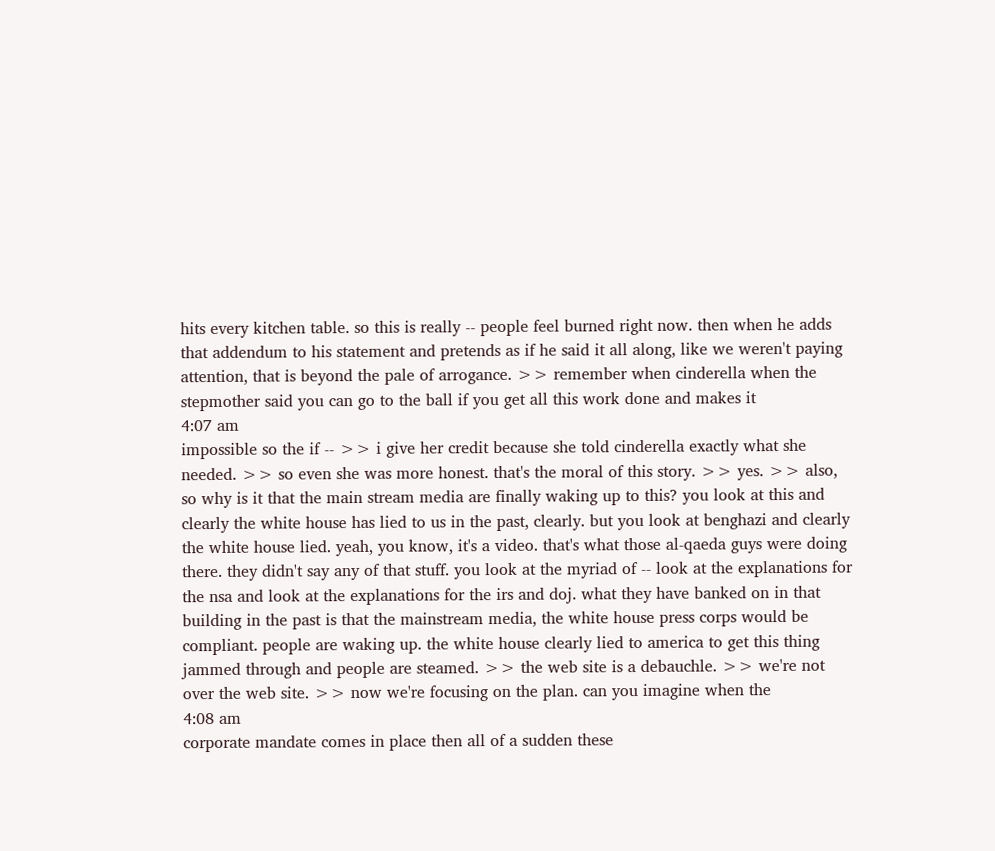hits every kitchen table. so this is really -- people feel burned right now. then when he adds that addendum to his statement and pretends as if he said it all along, like we weren't paying attention, that is beyond the pale of arrogance. >> remember when cinderella when the stepmother said you can go to the ball if you get all this work done and makes it
4:07 am
impossible so the if -- >> i give her credit because she told cinderella exactly what she needed. >> so even she was more honest. that's the moral of this story. >> yes. >> also, so why is it that the main stream media are finally waking up to this? you look at this and clearly the white house has lied to us in the past, clearly. but you look at benghazi and clearly the white house lied. yeah, you know, it's a video. that's what those al-qaeda guys were doing there. they didn't say any of that stuff. you look at the myriad of -- look at the explanations for the nsa and look at the explanations for the irs and doj. what they have banked on in that building in the past is that the mainstream media, the white house press corps would be compliant. people are waking up. the white house clearly lied to america to get this thing jammed through and people are steamed. >> the web site is a debauchle. >> we're not over the web site. >> now we're focusing on the plan. can you imagine when the
4:08 am
corporate mandate comes in place then all of a sudden these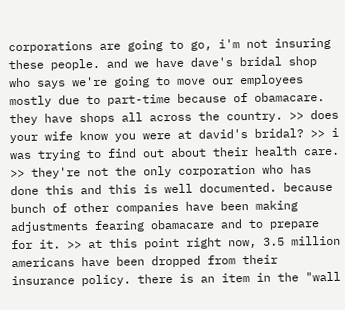corporations are going to go, i'm not insuring these people. and we have dave's bridal shop who says we're going to move our employees mostly due to part-time because of obamacare. they have shops all across the country. >> does your wife know you were at david's bridal? >> i was trying to find out about their health care. >> they're not the only corporation who has done this and this is well documented. because bunch of other companies have been making adjustments fearing obamacare and to prepare for it. >> at this point right now, 3.5 million americans have been dropped from their insurance policy. there is an item in the "wall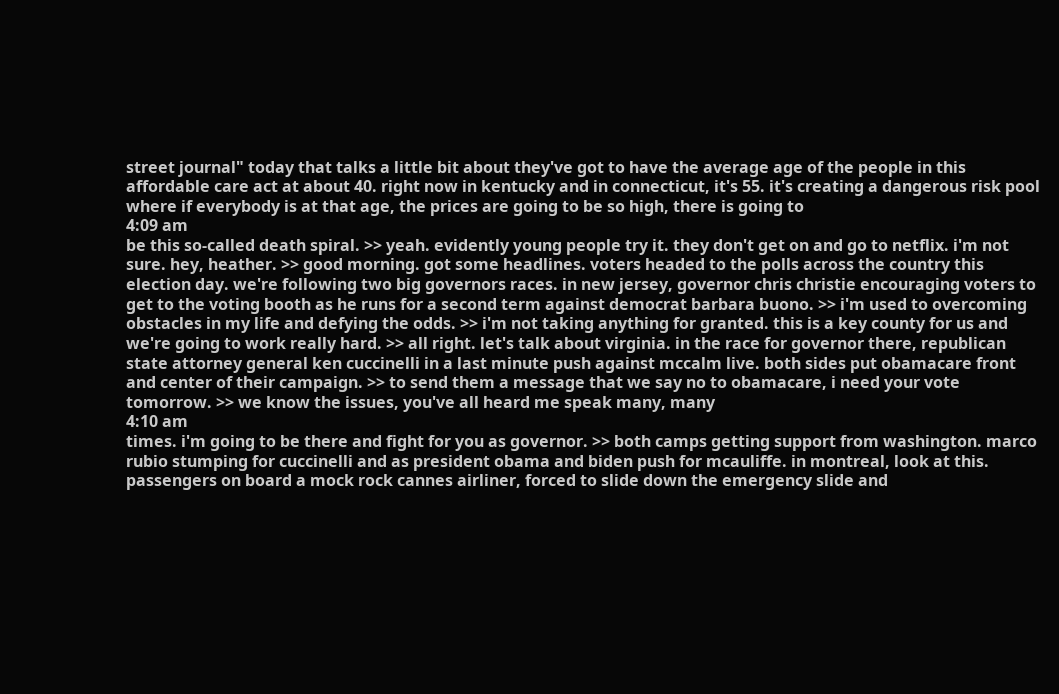street journal" today that talks a little bit about they've got to have the average age of the people in this affordable care act at about 40. right now in kentucky and in connecticut, it's 55. it's creating a dangerous risk pool where if everybody is at that age, the prices are going to be so high, there is going to
4:09 am
be this so-called death spiral. >> yeah. evidently young people try it. they don't get on and go to netflix. i'm not sure. hey, heather. >> good morning. got some headlines. voters headed to the polls across the country this election day. we're following two big governors races. in new jersey, governor chris christie encouraging voters to get to the voting booth as he runs for a second term against democrat barbara buono. >> i'm used to overcoming obstacles in my life and defying the odds. >> i'm not taking anything for granted. this is a key county for us and we're going to work really hard. >> all right. let's talk about virginia. in the race for governor there, republican state attorney general ken cuccinelli in a last minute push against mccalm live. both sides put obamacare front and center of their campaign. >> to send them a message that we say no to obamacare, i need your vote tomorrow. >> we know the issues, you've all heard me speak many, many
4:10 am
times. i'm going to be there and fight for you as governor. >> both camps getting support from washington. marco rubio stumping for cuccinelli and as president obama and biden push for mcauliffe. in montreal, look at this. passengers on board a mock rock cannes airliner, forced to slide down the emergency slide and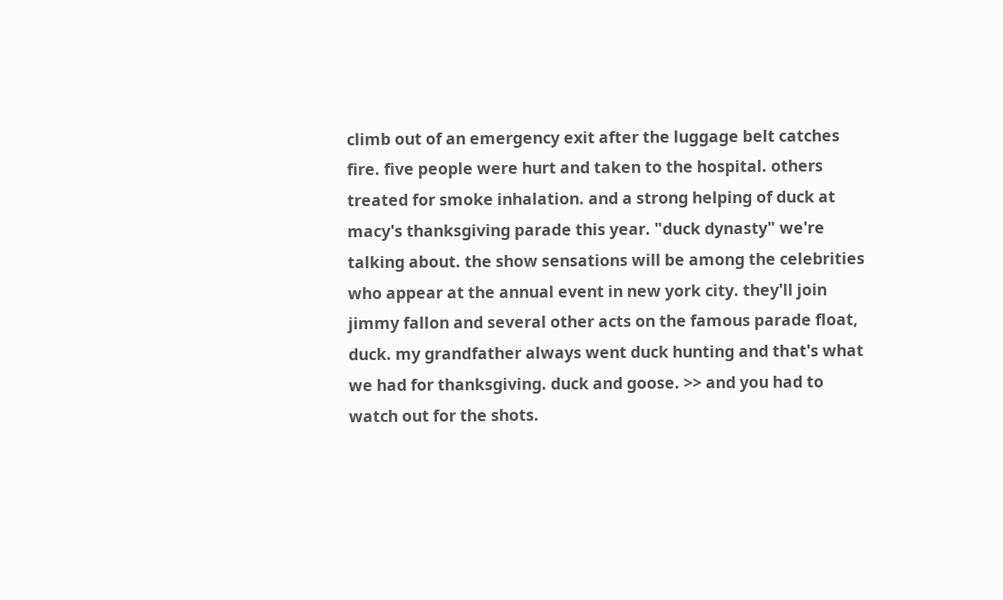climb out of an emergency exit after the luggage belt catches fire. five people were hurt and taken to the hospital. others treated for smoke inhalation. and a strong helping of duck at macy's thanksgiving parade this year. "duck dynasty" we're talking about. the show sensations will be among the celebrities who appear at the annual event in new york city. they'll join jimmy fallon and several other acts on the famous parade float, duck. my grandfather always went duck hunting and that's what we had for thanksgiving. duck and goose. >> and you had to watch out for the shots.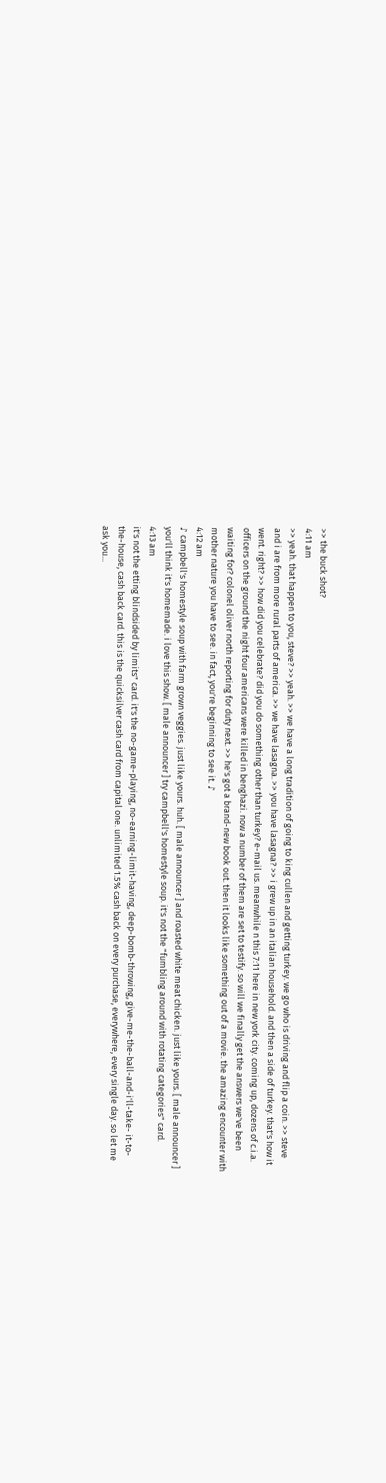>> the buck shot?
4:11 am
>> yeah. that happen to you, steve? >> yeah. >> we have a long tradition of going to king cullen and getting turkey. we go who is driving and flip a coin. >> steve and i are from more rural parts of america. >> we have lasagna. >> you have lasagna? >> i grew up in an italian household. and then a side of turkey. that's how it went. right? >> how did you celebrate? did you do something other than turkey? e-mail us. meanwhile n this 7:11 here in new york city. coming up, dozens of c.i.a. officers on the ground the night four americans were killed in benghazi. now a number of them are set to testify. so will we finally get the answers we've been waiting for? colonel oliver north reporting for duty next. >> he's got a brand-new book out. then it looks like something out of a movie. the amazing encounter with mother nature you have to see. in fact, you're beginning to see it. ♪
4:12 am
♪ campbell's homestyle soup with farm grown veggies. just like yours. huh. [ male announcer ] and roasted white meat chicken. just like yours. [ male announcer ] you'll think it's homemade. i love this show. [ male announcer ] try campbell's homestyle soup. it's not the "fumbling around with rotating categories" card.
4:13 am
it's not the etting blindsided by limits" card. it's the no-game-playing, no-earning-limit-having, deep-bomb-throwing, give-me-the-ball-and-i'll-take- it-to-the-house, cash back card. this is the quicksilver cash card from capital one. unlimited 1.5% cash back on every purchase, everywhere, every single day. so let me ask you...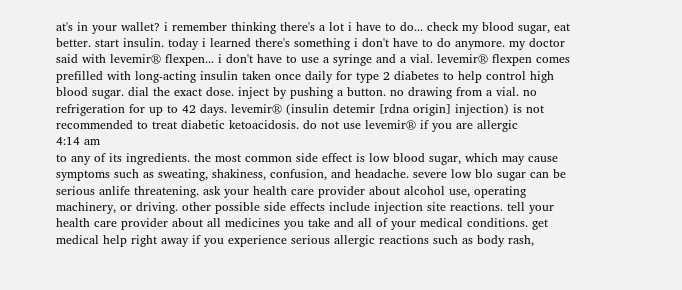at's in your wallet? i remember thinking there's a lot i have to do... check my blood sugar, eat better. start insulin. today i learned there's something i don't have to do anymore. my doctor said with levemir® flexpen... i don't have to use a syringe and a vial. levemir® flexpen comes prefilled with long-acting insulin taken once daily for type 2 diabetes to help control high blood sugar. dial the exact dose. inject by pushing a button. no drawing from a vial. no refrigeration for up to 42 days. levemir® (insulin detemir [rdna origin] injection) is not recommended to treat diabetic ketoacidosis. do not use levemir® if you are allergic
4:14 am
to any of its ingredients. the most common side effect is low blood sugar, which may cause symptoms such as sweating, shakiness, confusion, and headache. severe low blo sugar can be serious anlife threatening. ask your health care provider about alcohol use, operating machinery, or driving. other possible side effects include injection site reactions. tell your health care provider about all medicines you take and all of your medical conditions. get medical help right away if you experience serious allergic reactions such as body rash,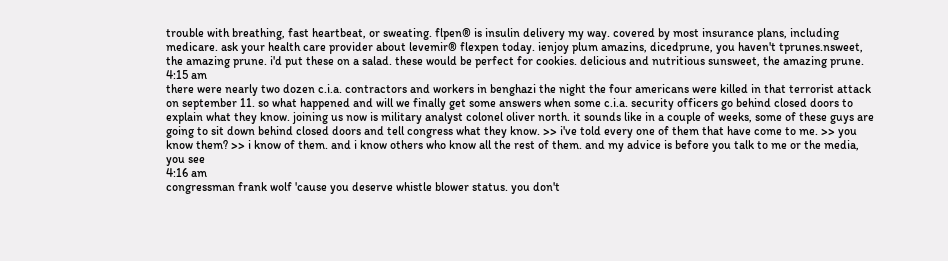trouble with breathing, fast heartbeat, or sweating. flpen® is insulin delivery my way. covered by most insurance plans, including medicare. ask your health care provider about levemir® flexpen today. ienjoy plum amazins, dicedprune, you haven't tprunes.nsweet, the amazing prune. i'd put these on a salad. these would be perfect for cookies. delicious and nutritious sunsweet, the amazing prune.
4:15 am
there were nearly two dozen c.i.a. contractors and workers in benghazi the night the four americans were killed in that terrorist attack on september 11. so what happened and will we finally get some answers when some c.i.a. security officers go behind closed doors to explain what they know. joining us now is military analyst colonel oliver north. it sounds like in a couple of weeks, some of these guys are going to sit down behind closed doors and tell congress what they know. >> i've told every one of them that have come to me. >> you know them? >> i know of them. and i know others who know all the rest of them. and my advice is before you talk to me or the media, you see
4:16 am
congressman frank wolf 'cause you deserve whistle blower status. you don't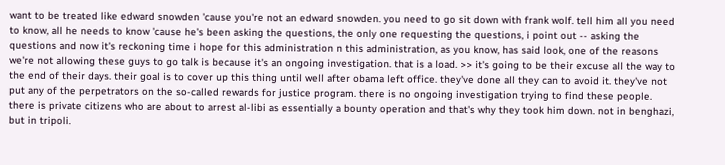want to be treated like edward snowden 'cause you're not an edward snowden. you need to go sit down with frank wolf. tell him all you need to know, all he needs to know 'cause he's been asking the questions, the only one requesting the questions, i point out -- asking the questions and now it's reckoning time i hope for this administration n this administration, as you know, has said look, one of the reasons we're not allowing these guys to go talk is because it's an ongoing investigation. that is a load. >> it's going to be their excuse all the way to the end of their days. their goal is to cover up this thing until well after obama left office. they've done all they can to avoid it. they've not put any of the perpetrators on the so-called rewards for justice program. there is no ongoing investigation trying to find these people. there is private citizens who are about to arrest al-libi as essentially a bounty operation and that's why they took him down. not in benghazi, but in tripoli.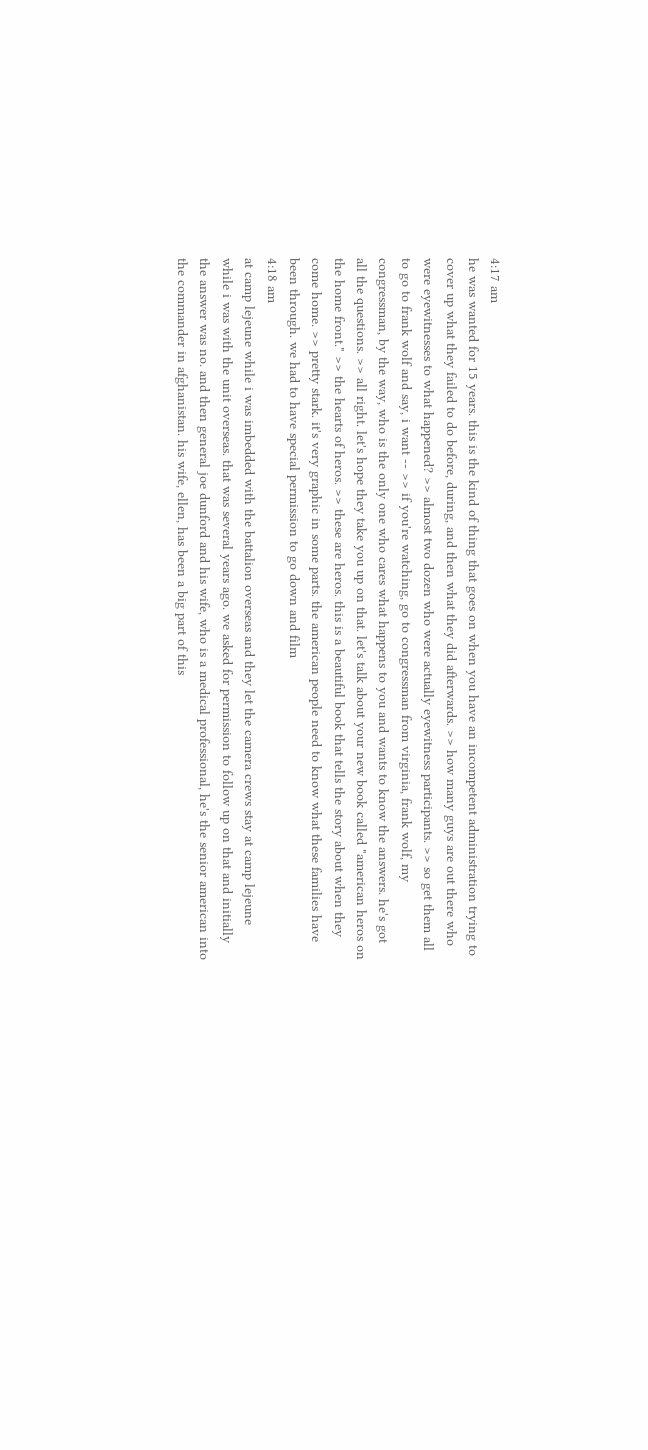4:17 am
he was wanted for 15 years. this is the kind of thing that goes on when you have an incompetent administration trying to cover up what they failed to do before, during, and then what they did afterwards. >> how many guys are out there who were eyewitnesses to what happened? >> almost two dozen who were actually eyewitness participants. >> so get them all to go to frank wolf and say, i want -- >> if you're watching, go to congressman from virginia, frank wolf, my congressman, by the way, who is the only one who cares what happens to you and wants to know the answers. he's got all the questions. >> all right. let's hope they take you up on that. let's talk about your new book called "american heros on the home front." >> the hearts of heros. >> these are heros. this is a beautiful book that tells the story about when they come home. >> pretty stark. it's very graphic in some parts. the american people need to know what these families have been through. we had to have special permission to go down and film
4:18 am
at camp lejeune while i was imbedded with the battalion overseas and they let the camera crews stay at camp lejeune while i was with the unit overseas. that was several years ago. we asked for permission to follow up on that and initially the answer was no. and then general joe dunford and his wife, who is a medical professional, he's the senior american into the commander in afghanistan. his wife, ellen, has been a big part of this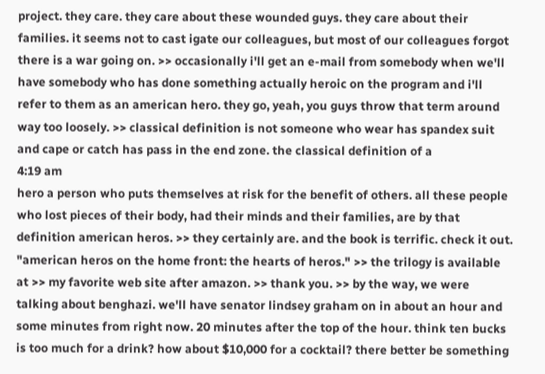project. they care. they care about these wounded guys. they care about their families. it seems not to cast igate our colleagues, but most of our colleagues forgot there is a war going on. >> occasionally i'll get an e-mail from somebody when we'll have somebody who has done something actually heroic on the program and i'll refer to them as an american hero. they go, yeah, you guys throw that term around way too loosely. >> classical definition is not someone who wear has spandex suit and cape or catch has pass in the end zone. the classical definition of a
4:19 am
hero a person who puts themselves at risk for the benefit of others. all these people who lost pieces of their body, had their minds and their families, are by that definition american heros. >> they certainly are. and the book is terrific. check it out. "american heros on the home front: the hearts of heros." >> the trilogy is available at >> my favorite web site after amazon. >> thank you. >> by the way, we were talking about benghazi. we'll have senator lindsey graham on in about an hour and some minutes from right now. 20 minutes after the top of the hour. think ten bucks is too much for a drink? how about $10,000 for a cocktail? there better be something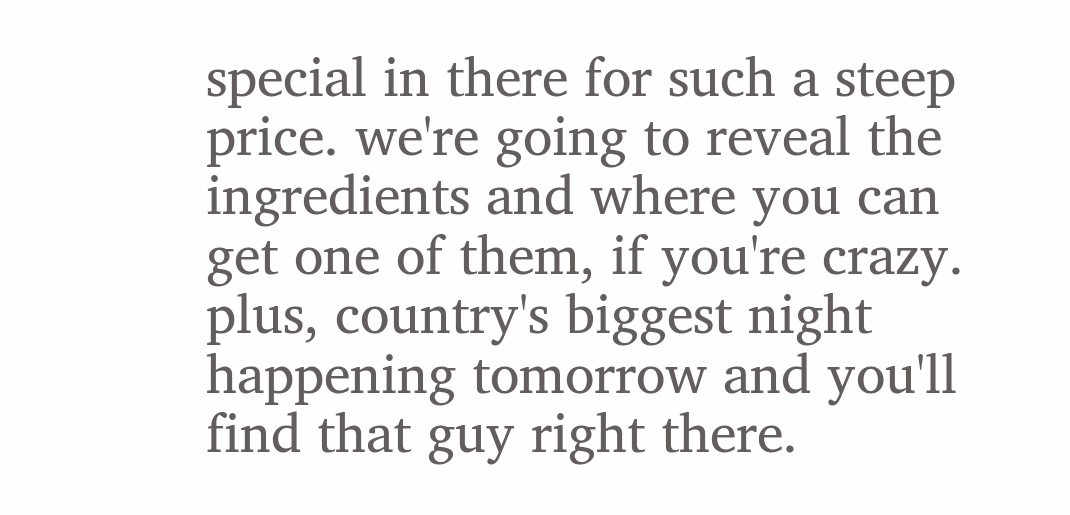special in there for such a steep price. we're going to reveal the ingredients and where you can get one of them, if you're crazy. plus, country's biggest night happening tomorrow and you'll find that guy right there.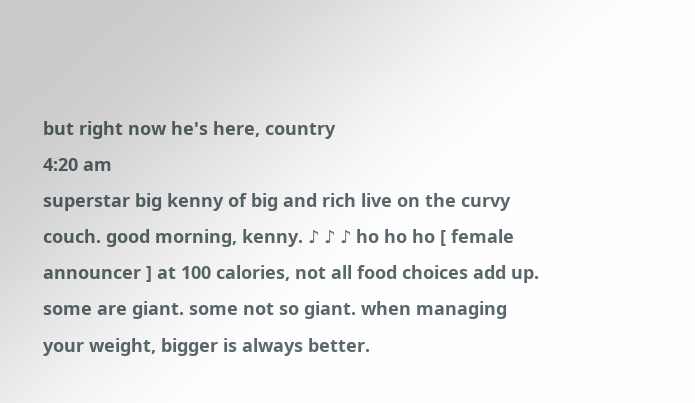but right now he's here, country
4:20 am
superstar big kenny of big and rich live on the curvy couch. good morning, kenny. ♪ ♪ ♪ ho ho ho [ female announcer ] at 100 calories, not all food choices add up. some are giant. some not so giant. when managing your weight, bigger is always better.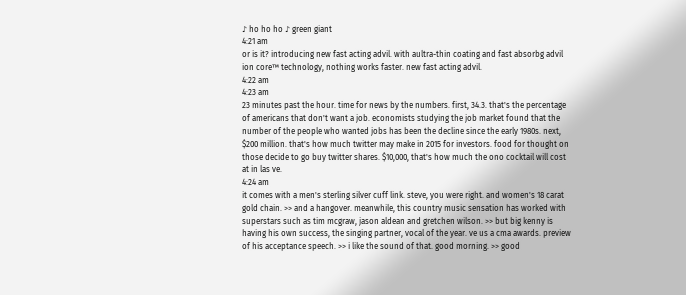♪ ho ho ho ♪ green giant
4:21 am
or is it? introducing new fast acting advil. with aultra-thin coating and fast absorbg advil ion core™ technology, nothing works faster. new fast acting advil.
4:22 am
4:23 am
23 minutes past the hour. time for news by the numbers. first, 34.3. that's the percentage of americans that don't want a job. economists studying the job market found that the number of the people who wanted jobs has been the decline since the early 1980s. next, $200 million. that's how much twitter may make in 2015 for investors. food for thought on those decide to go buy twitter shares. $10,000, that's how much the ono cocktail will cost at in las ve.
4:24 am
it comes with a men's sterling silver cuff link. steve, you were right. and women's 18 carat gold chain. >> and a hangover. meanwhile, this country music sensation has worked with superstars such as tim mcgraw, jason aldean and gretchen wilson. >> but big kenny is having his own success, the singing partner, vocal of the year. ve us a cma awards. preview of his acceptance speech. >> i like the sound of that. good morning. >> good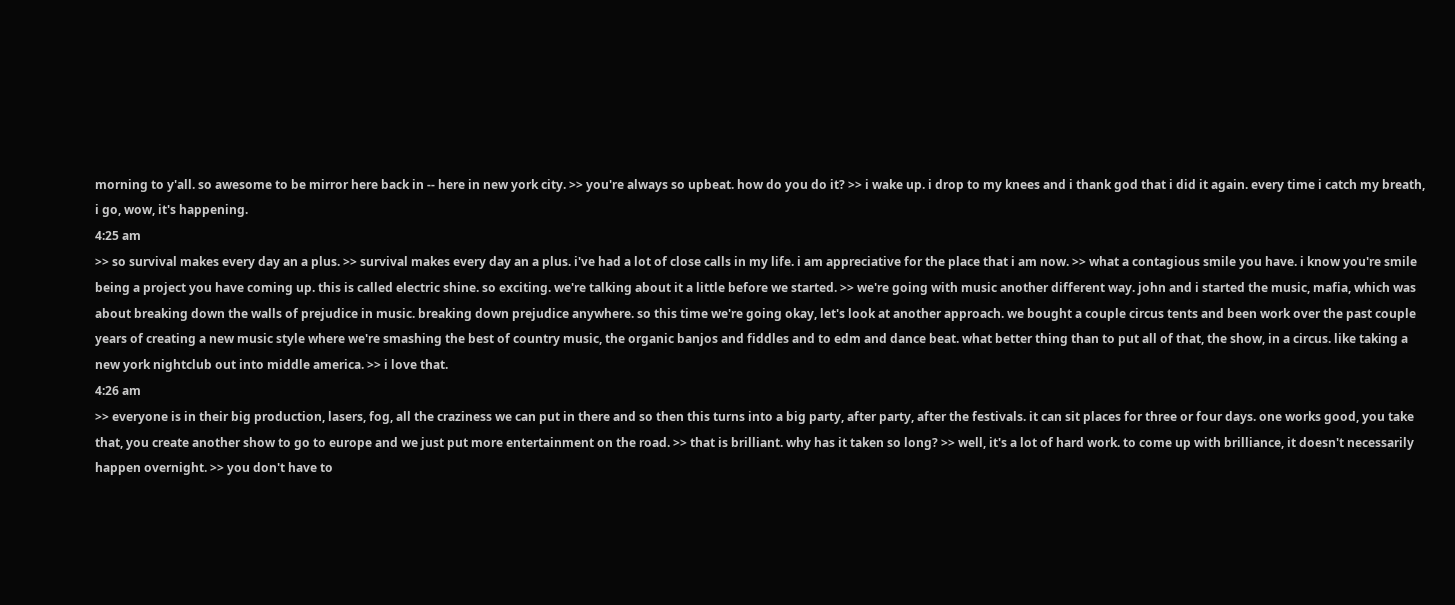morning to y'all. so awesome to be mirror here back in -- here in new york city. >> you're always so upbeat. how do you do it? >> i wake up. i drop to my knees and i thank god that i did it again. every time i catch my breath, i go, wow, it's happening.
4:25 am
>> so survival makes every day an a plus. >> survival makes every day an a plus. i've had a lot of close calls in my life. i am appreciative for the place that i am now. >> what a contagious smile you have. i know you're smile being a project you have coming up. this is called electric shine. so exciting. we're talking about it a little before we started. >> we're going with music another different way. john and i started the music, mafia, which was about breaking down the walls of prejudice in music. breaking down prejudice anywhere. so this time we're going okay, let's look at another approach. we bought a couple circus tents and been work over the past couple years of creating a new music style where we're smashing the best of country music, the organic banjos and fiddles and to edm and dance beat. what better thing than to put all of that, the show, in a circus. like taking a new york nightclub out into middle america. >> i love that.
4:26 am
>> everyone is in their big production, lasers, fog, all the craziness we can put in there and so then this turns into a big party, after party, after the festivals. it can sit places for three or four days. one works good, you take that, you create another show to go to europe and we just put more entertainment on the road. >> that is brilliant. why has it taken so long? >> well, it's a lot of hard work. to come up with brilliance, it doesn't necessarily happen overnight. >> you don't have to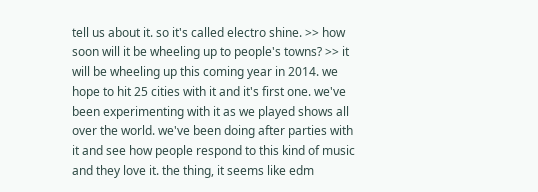tell us about it. so it's called electro shine. >> how soon will it be wheeling up to people's towns? >> it will be wheeling up this coming year in 2014. we hope to hit 25 cities with it and it's first one. we've been experimenting with it as we played shows all over the world. we've been doing after parties with it and see how people respond to this kind of music and they love it. the thing, it seems like edm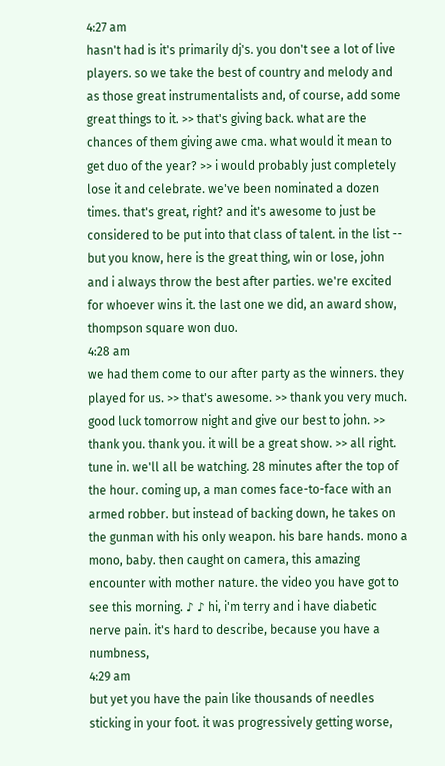4:27 am
hasn't had is it's primarily dj's. you don't see a lot of live players. so we take the best of country and melody and as those great instrumentalists and, of course, add some great things to it. >> that's giving back. what are the chances of them giving awe cma. what would it mean to get duo of the year? >> i would probably just completely lose it and celebrate. we've been nominated a dozen times. that's great, right? and it's awesome to just be considered to be put into that class of talent. in the list -- but you know, here is the great thing, win or lose, john and i always throw the best after parties. we're excited for whoever wins it. the last one we did, an award show, thompson square won duo.
4:28 am
we had them come to our after party as the winners. they played for us. >> that's awesome. >> thank you very much. good luck tomorrow night and give our best to john. >> thank you. thank you. it will be a great show. >> all right. tune in. we'll all be watching. 28 minutes after the top of the hour. coming up, a man comes face-to-face with an armed robber. but instead of backing down, he takes on the gunman with his only weapon. his bare hands. mono a mono, baby. then caught on camera, this amazing encounter with mother nature. the video you have got to see this morning. ♪ ♪ hi, i'm terry and i have diabetic nerve pain. it's hard to describe, because you have a numbness,
4:29 am
but yet you have the pain like thousands of needles sticking in your foot. it was progressively getting worse,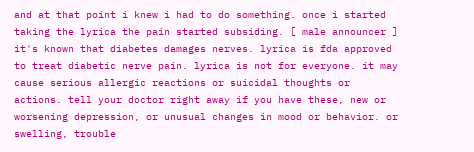and at that point i knew i had to do something. once i started taking the lyrica the pain started subsiding. [ male announcer ] it's known that diabetes damages nerves. lyrica is fda approved to treat diabetic nerve pain. lyrica is not for everyone. it may cause serious allergic reactions or suicidal thoughts or actions. tell your doctor right away if you have these, new or worsening depression, or unusual changes in mood or behavior. or swelling, trouble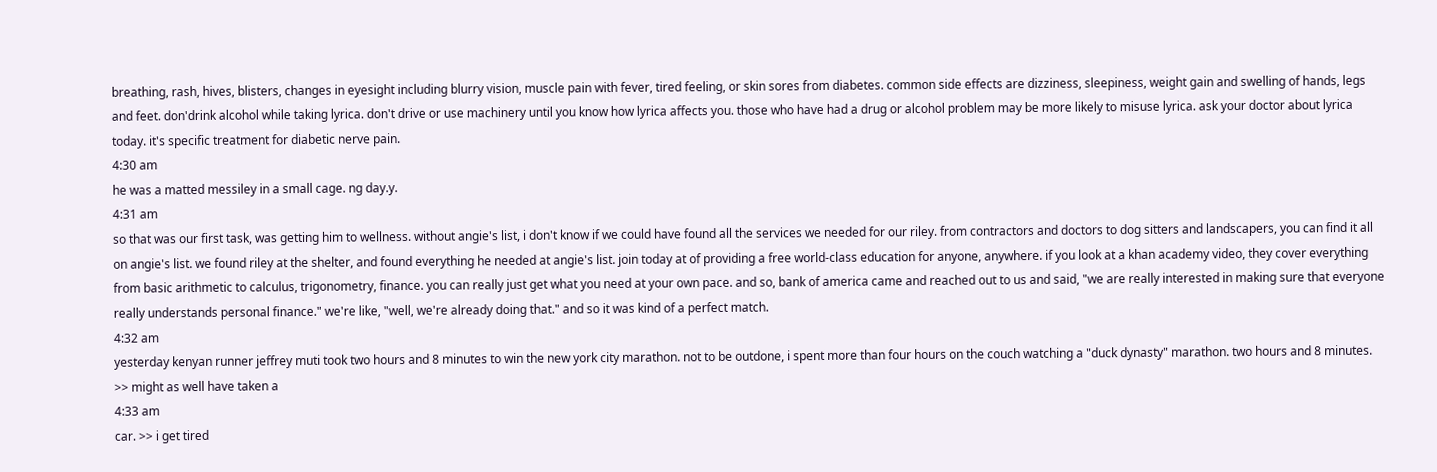breathing, rash, hives, blisters, changes in eyesight including blurry vision, muscle pain with fever, tired feeling, or skin sores from diabetes. common side effects are dizziness, sleepiness, weight gain and swelling of hands, legs and feet. don'drink alcohol while taking lyrica. don't drive or use machinery until you know how lyrica affects you. those who have had a drug or alcohol problem may be more likely to misuse lyrica. ask your doctor about lyrica today. it's specific treatment for diabetic nerve pain.
4:30 am
he was a matted messiley in a small cage. ng day.y.
4:31 am
so that was our first task, was getting him to wellness. without angie's list, i don't know if we could have found all the services we needed for our riley. from contractors and doctors to dog sitters and landscapers, you can find it all on angie's list. we found riley at the shelter, and found everything he needed at angie's list. join today at of providing a free world-class education for anyone, anywhere. if you look at a khan academy video, they cover everything from basic arithmetic to calculus, trigonometry, finance. you can really just get what you need at your own pace. and so, bank of america came and reached out to us and said, "we are really interested in making sure that everyone really understands personal finance." we're like, "well, we're already doing that." and so it was kind of a perfect match.
4:32 am
yesterday kenyan runner jeffrey muti took two hours and 8 minutes to win the new york city marathon. not to be outdone, i spent more than four hours on the couch watching a "duck dynasty" marathon. two hours and 8 minutes. >> might as well have taken a
4:33 am
car. >> i get tired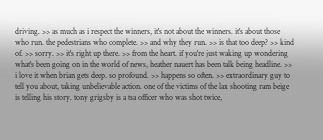driving. >> as much as i respect the winners, it's not about the winners. it's about those who run. the pedestrians who complete. >> and why they run. >> is that too deep? >> kind of. >> sorry. >> it's right up there. >> from the heart. if you're just waking up wondering what's been going on in the world of news, heather nauert has been talk being headline. >> i love it when brian gets deep. so profound. >> happens so often. >> extraordinary guy to tell you about, taking unbelievable action. one of the victims of the lax shooting ram beige is telling his story. tony grigsby is a tsa officer who was shot twice,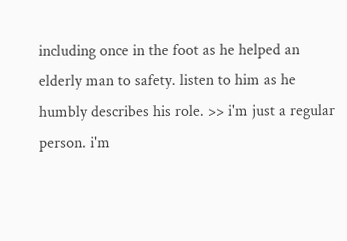including once in the foot as he helped an elderly man to safety. listen to him as he humbly describes his role. >> i'm just a regular person. i'm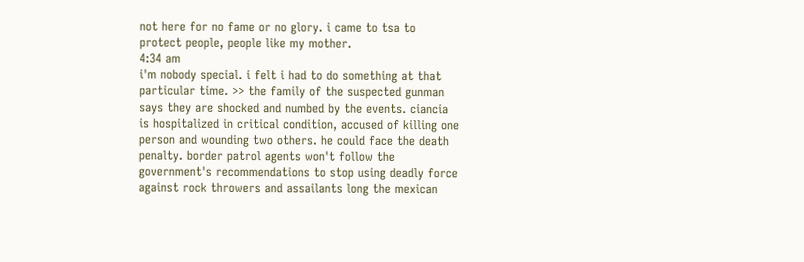not here for no fame or no glory. i came to tsa to protect people, people like my mother.
4:34 am
i'm nobody special. i felt i had to do something at that particular time. >> the family of the suspected gunman says they are shocked and numbed by the events. ciancia is hospitalized in critical condition, accused of killing one person and wounding two others. he could face the death penalty. border patrol agents won't follow the government's recommendations to stop using deadly force against rock throwers and assailants long the mexican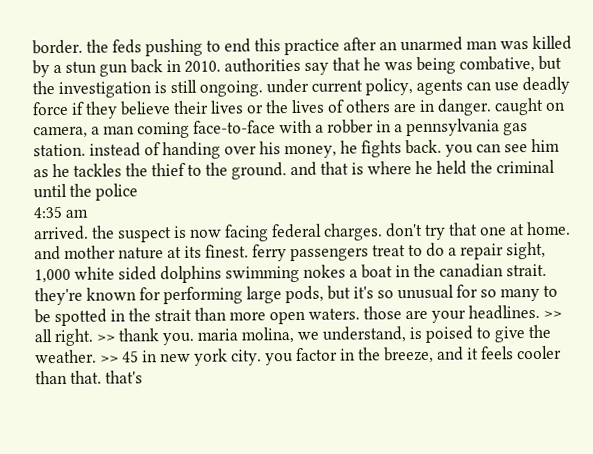border. the feds pushing to end this practice after an unarmed man was killed by a stun gun back in 2010. authorities say that he was being combative, but the investigation is still ongoing. under current policy, agents can use deadly force if they believe their lives or the lives of others are in danger. caught on camera, a man coming face-to-face with a robber in a pennsylvania gas station. instead of handing over his money, he fights back. you can see him as he tackles the thief to the ground. and that is where he held the criminal until the police
4:35 am
arrived. the suspect is now facing federal charges. don't try that one at home. and mother nature at its finest. ferry passengers treat to do a repair sight, 1,000 white sided dolphins swimming nokes a boat in the canadian strait. they're known for performing large pods, but it's so unusual for so many to be spotted in the strait than more open waters. those are your headlines. >> all right. >> thank you. maria molina, we understand, is poised to give the weather. >> 45 in new york city. you factor in the breeze, and it feels cooler than that. that's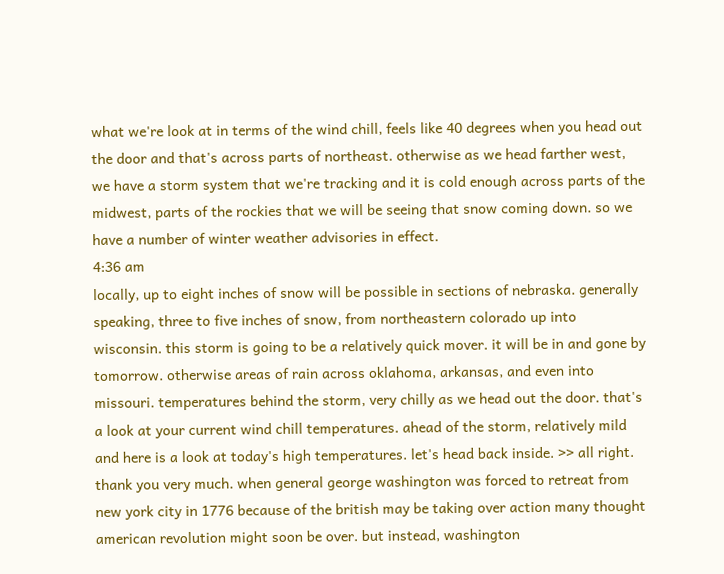what we're look at in terms of the wind chill, feels like 40 degrees when you head out the door and that's across parts of northeast. otherwise as we head farther west, we have a storm system that we're tracking and it is cold enough across parts of the midwest, parts of the rockies that we will be seeing that snow coming down. so we have a number of winter weather advisories in effect.
4:36 am
locally, up to eight inches of snow will be possible in sections of nebraska. generally speaking, three to five inches of snow, from northeastern colorado up into wisconsin. this storm is going to be a relatively quick mover. it will be in and gone by tomorrow. otherwise areas of rain across oklahoma, arkansas, and even into missouri. temperatures behind the storm, very chilly as we head out the door. that's a look at your current wind chill temperatures. ahead of the storm, relatively mild and here is a look at today's high temperatures. let's head back inside. >> all right. thank you very much. when general george washington was forced to retreat from new york city in 1776 because of the british may be taking over action many thought american revolution might soon be over. but instead, washington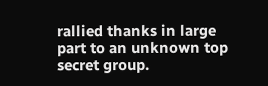rallied thanks in large part to an unknown top secret group.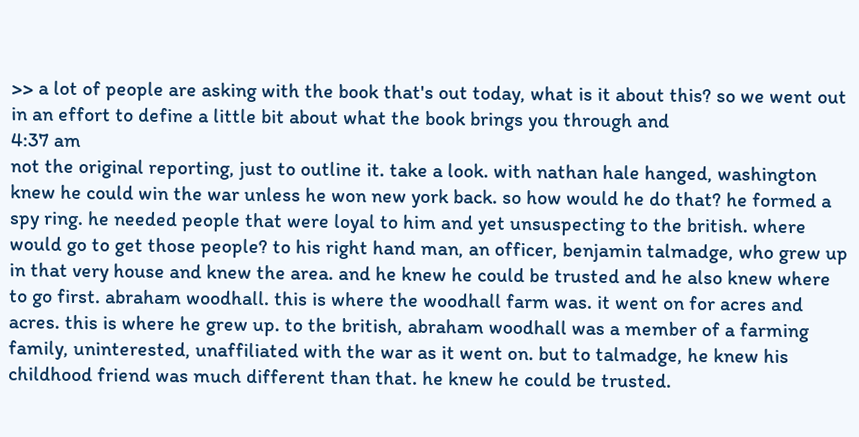>> a lot of people are asking with the book that's out today, what is it about this? so we went out in an effort to define a little bit about what the book brings you through and
4:37 am
not the original reporting, just to outline it. take a look. with nathan hale hanged, washington knew he could win the war unless he won new york back. so how would he do that? he formed a spy ring. he needed people that were loyal to him and yet unsuspecting to the british. where would go to get those people? to his right hand man, an officer, benjamin talmadge, who grew up in that very house and knew the area. and he knew he could be trusted and he also knew where to go first. abraham woodhall. this is where the woodhall farm was. it went on for acres and acres. this is where he grew up. to the british, abraham woodhall was a member of a farming family, uninterested, unaffiliated with the war as it went on. but to talmadge, he knew his childhood friend was much different than that. he knew he could be trusted.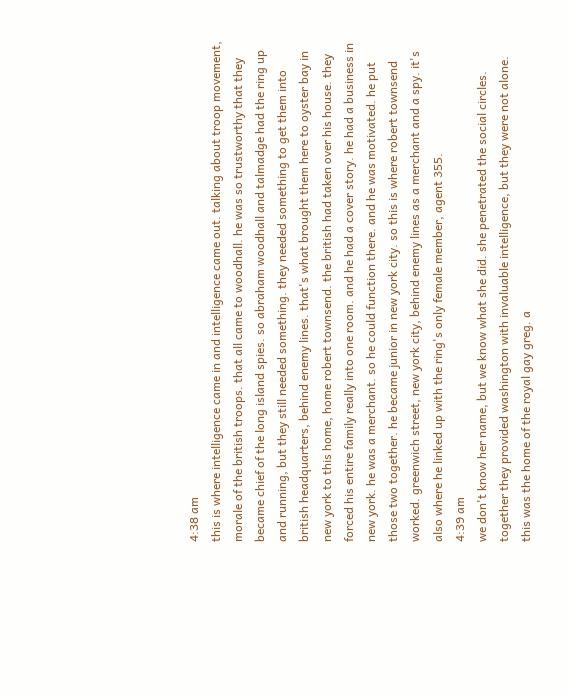4:38 am
this is where intelligence came in and intelligence came out. talking about troop movement, morale of the british troops. that all came to woodhall. he was so trustworthy that they became chief of the long island spies. so abraham woodhall and talmadge had the ring up and running, but they still needed something. they needed something to get them into british headquarters, behind enemy lines. that's what brought them here to oyster bay in new york to this home, home robert townsend. the british had taken over his house. they forced his entire family really into one room. and he had a cover story. he had a business in new york. he was a merchant. so he could function there. and he was motivated. he put those two together. he became junior in new york city. so this is where robert townsend worked. greenwich street, new york city, behind enemy lines as a merchant and a spy. it's also where he linked up with the ring's only female member, agent 355.
4:39 am
we don't know her name, but we know what she did. she penetrated the social circles. together they provided washington with invaluable intelligence, but they were not alone. this was the home of the royal gay greg. a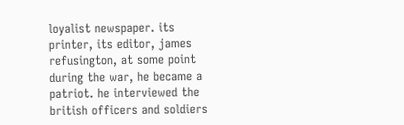loyalist newspaper. its printer, its editor, james refusington, at some point during the war, he became a patriot. he interviewed the british officers and soldiers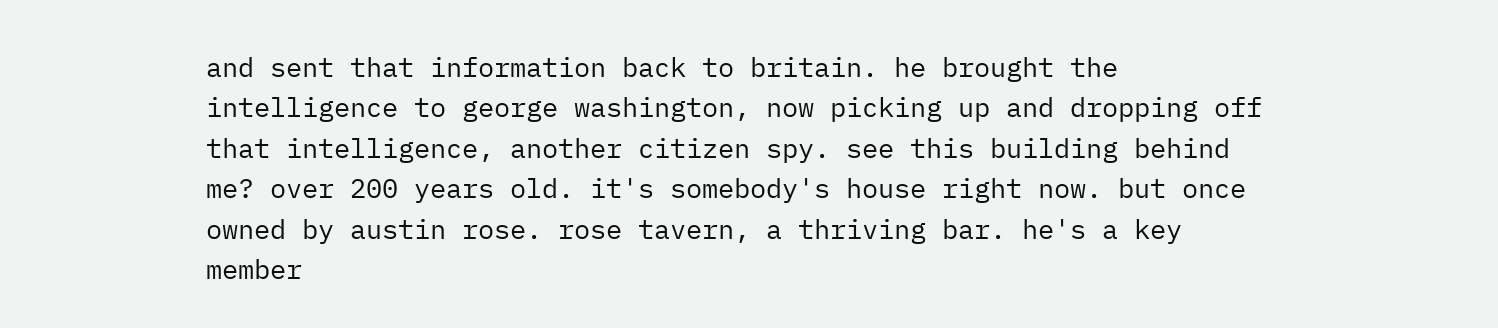and sent that information back to britain. he brought the intelligence to george washington, now picking up and dropping off that intelligence, another citizen spy. see this building behind me? over 200 years old. it's somebody's house right now. but once owned by austin rose. rose tavern, a thriving bar. he's a key member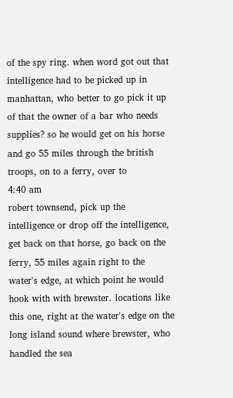of the spy ring. when word got out that intelligence had to be picked up in manhattan, who better to go pick it up of that the owner of a bar who needs supplies? so he would get on his horse and go 55 miles through the british troops, on to a ferry, over to
4:40 am
robert townsend, pick up the intelligence or drop off the intelligence, get back on that horse, go back on the ferry, 55 miles again right to the water's edge, at which point he would hook with with brewster. locations like this one, right at the water's edge on the long island sound where brewster, who handled the sea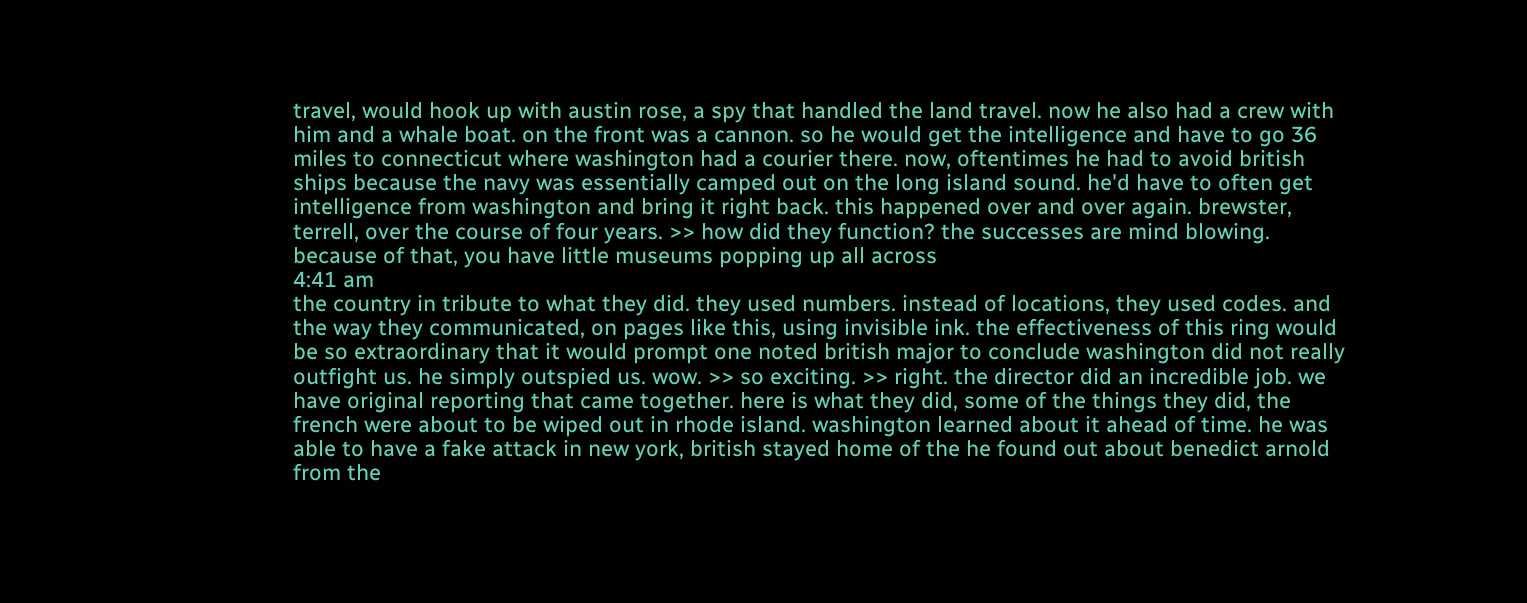travel, would hook up with austin rose, a spy that handled the land travel. now he also had a crew with him and a whale boat. on the front was a cannon. so he would get the intelligence and have to go 36 miles to connecticut where washington had a courier there. now, oftentimes he had to avoid british ships because the navy was essentially camped out on the long island sound. he'd have to often get intelligence from washington and bring it right back. this happened over and over again. brewster, terrell, over the course of four years. >> how did they function? the successes are mind blowing. because of that, you have little museums popping up all across
4:41 am
the country in tribute to what they did. they used numbers. instead of locations, they used codes. and the way they communicated, on pages like this, using invisible ink. the effectiveness of this ring would be so extraordinary that it would prompt one noted british major to conclude washington did not really outfight us. he simply outspied us. wow. >> so exciting. >> right. the director did an incredible job. we have original reporting that came together. here is what they did, some of the things they did, the french were about to be wiped out in rhode island. washington learned about it ahead of time. he was able to have a fake attack in new york, british stayed home of the he found out about benedict arnold from the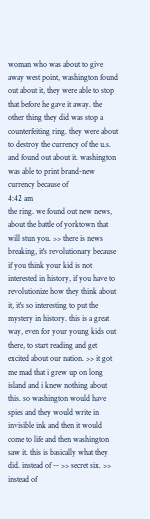woman who was about to give away west point, washington found out about it, they were able to stop that before he gave it away. the other thing they did was stop a counterfeiting ring. they were about to destroy the currency of the u.s. and found out about it. washington was able to print brand-new currency because of
4:42 am
the ring. we found out new news, about the battle of yorktown that will stun you. >> there is news breaking, it's revolutionary because if you think your kid is not interested in history, if you have to revolutionize how they think about it, it's so interesting to put the mystery in history. this is a great way, even for your young kids out there, to start reading and get excited about our nation. >> it got me mad that i grew up on long island and i knew nothing about this. so washington would have spies and they would write in invisible ink and then it would come to life and then washington saw it. this is basically what they did. instead of -- >> secret six. >> instead of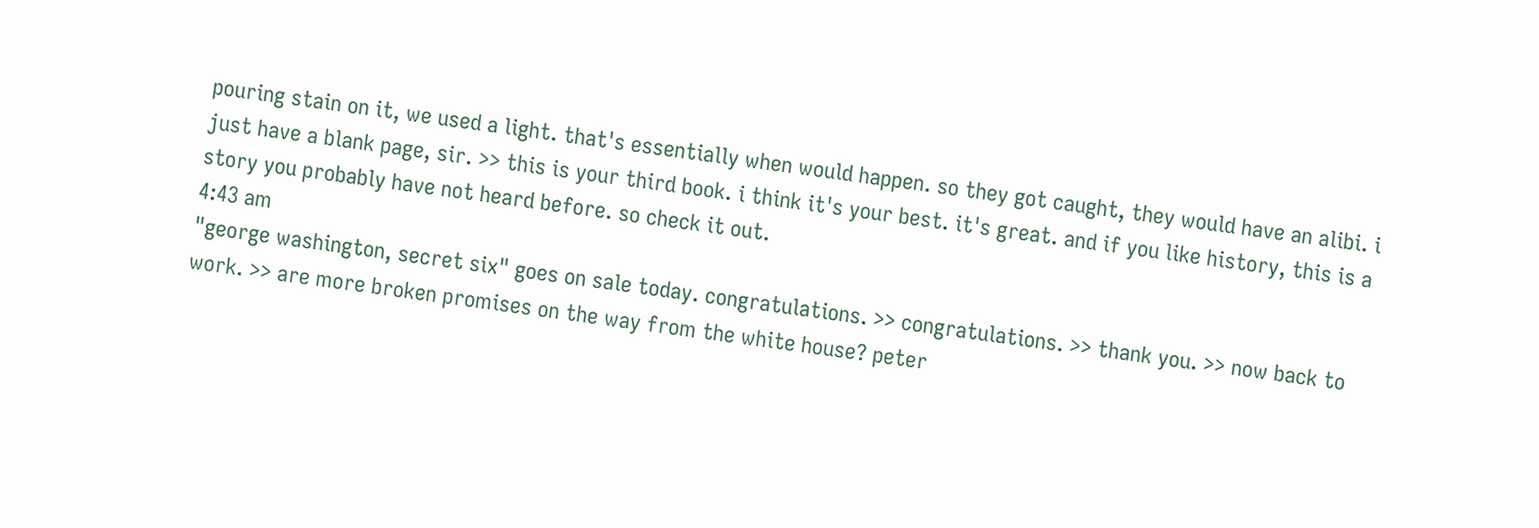pouring stain on it, we used a light. that's essentially when would happen. so they got caught, they would have an alibi. i just have a blank page, sir. >> this is your third book. i think it's your best. it's great. and if you like history, this is a story you probably have not heard before. so check it out.
4:43 am
"george washington, secret six" goes on sale today. congratulations. >> congratulations. >> thank you. >> now back to work. >> are more broken promises on the way from the white house? peter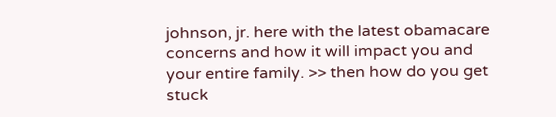johnson, jr. here with the latest obamacare concerns and how it will impact you and your entire family. >> then how do you get stuck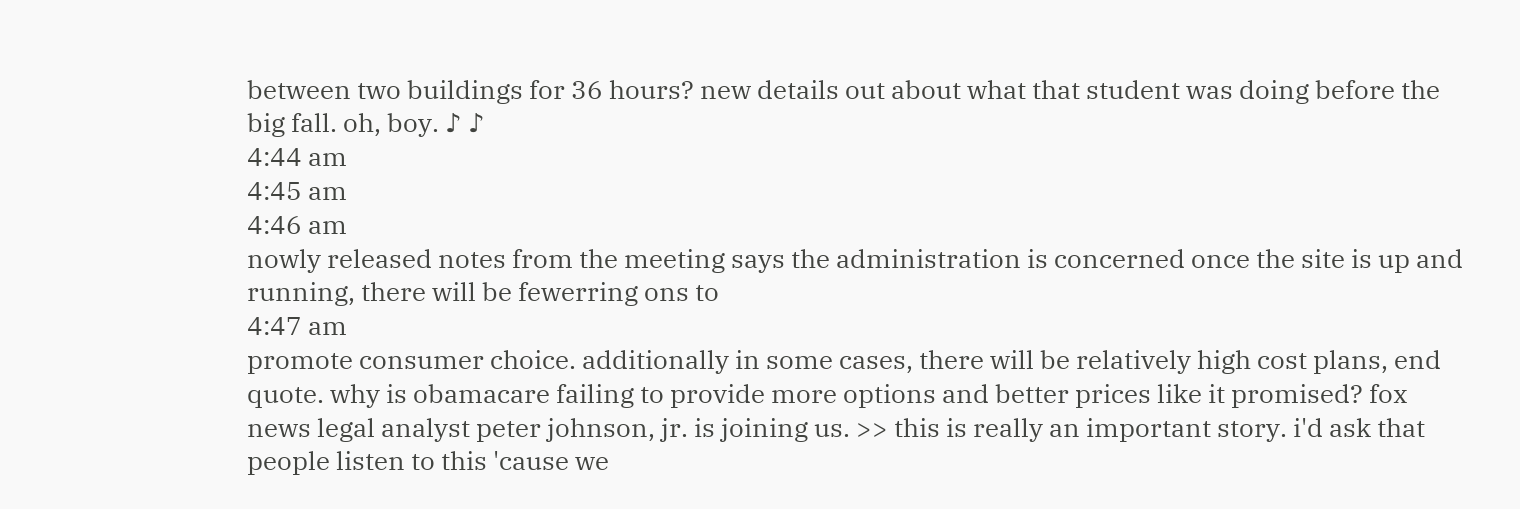between two buildings for 36 hours? new details out about what that student was doing before the big fall. oh, boy. ♪ ♪
4:44 am
4:45 am
4:46 am
nowly released notes from the meeting says the administration is concerned once the site is up and running, there will be fewerring ons to
4:47 am
promote consumer choice. additionally in some cases, there will be relatively high cost plans, end quote. why is obamacare failing to provide more options and better prices like it promised? fox news legal analyst peter johnson, jr. is joining us. >> this is really an important story. i'd ask that people listen to this 'cause we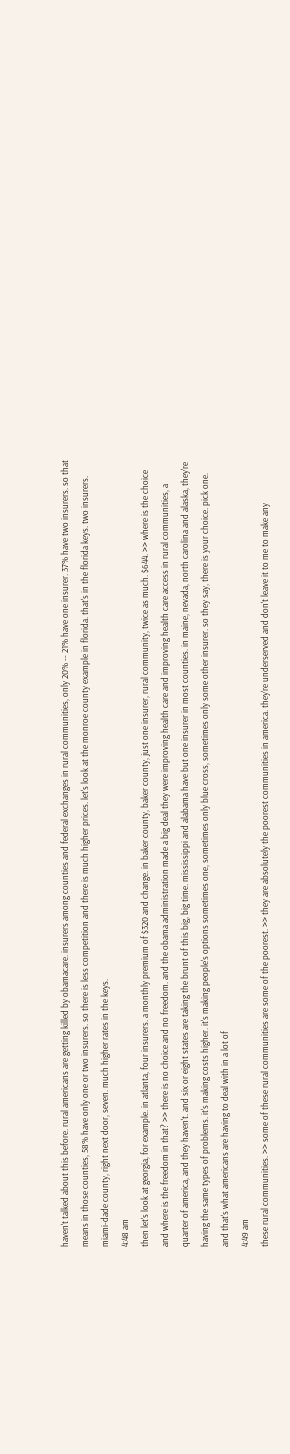haven't talked about this before. rural americans are getting killed by obamacare. insurers among counties and federal exchanges in rural communities, only 20% -- 21% have one insurer. 37% have two insurers. so that means in those counties, 58% have only one or two insurers. so there is less competition and there is much higher prices. let's look at the monroe county example in florida. that's in the florida keys. two insurers. miami-dade county, right next door, seven. much higher rates in the keys.
4:48 am
then let's look at georgia, for example. in atlanta, four insurers. a monthly premium of $320 and change. in baker county, baker county, just one insurer, rural community, twice as much. $644. >> where is the choice and where is the freedom in that? >> there is no choice and no freedom. and the obama administration made a big deal they were improving health care and improving health care access in rural communities, a quarter of america, and they haven't. and six or eight states are taking the brunt of this big, big time. mississippi and alabama have but one insurer in most counties. in maine, nevada, north carolina and alaska, they're having the same types of problems. it's making costs higher. it's making people's options sometimes one, sometimes only blue cross, sometimes only some other insurer. so they say, there is your choice. pick one. and that's what americans are having to deal with in a lot of
4:49 am
these rural communities. >> some of these rural communities are some of the poorest. >> they are absolutely the poorest communities in america. they're underserved and don't leave it to me to make any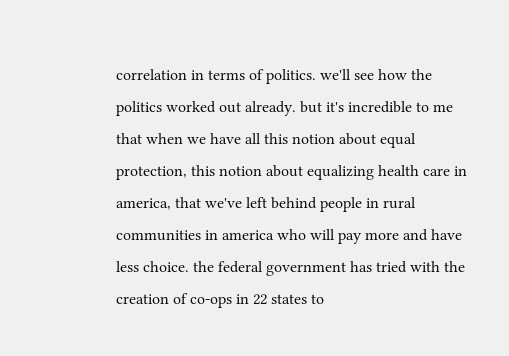correlation in terms of politics. we'll see how the politics worked out already. but it's incredible to me that when we have all this notion about equal protection, this notion about equalizing health care in america, that we've left behind people in rural communities in america who will pay more and have less choice. the federal government has tried with the creation of co-ops in 22 states to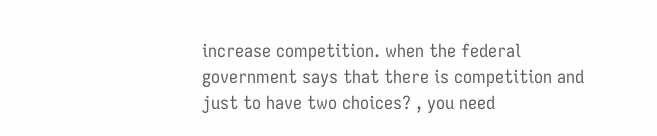increase competition. when the federal government says that there is competition and just to have two choices? , you need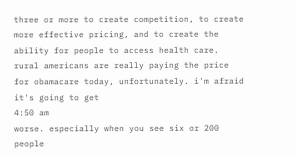three or more to create competition, to create more effective pricing, and to create the ability for people to access health care. rural americans are really paying the price for obamacare today, unfortunately. i'm afraid it's going to get
4:50 am
worse. especially when you see six or 200 people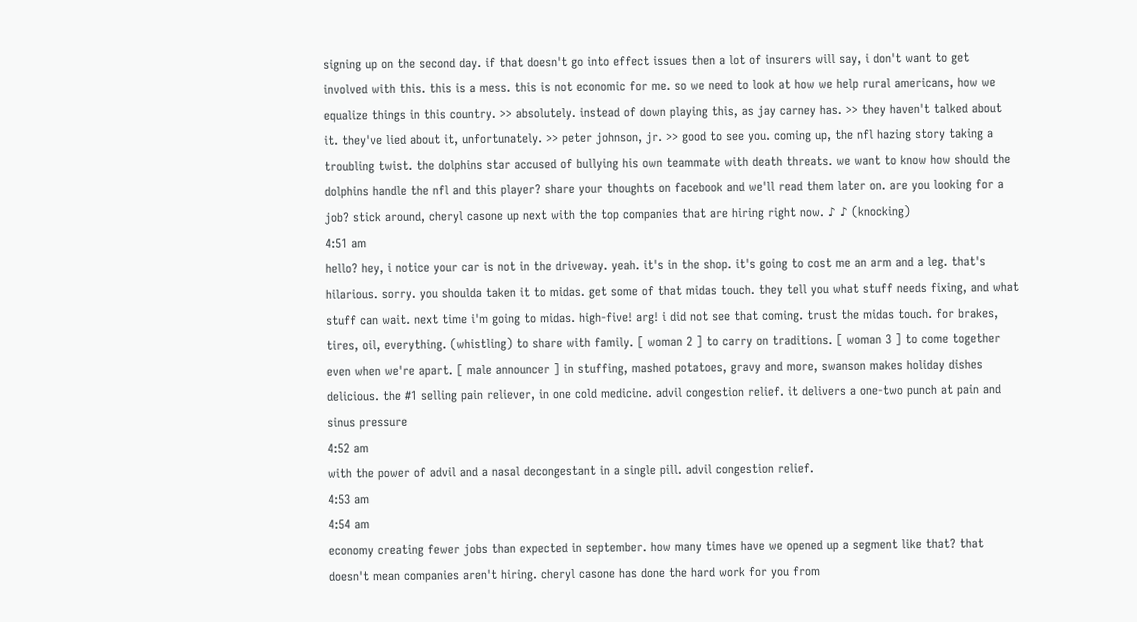signing up on the second day. if that doesn't go into effect issues then a lot of insurers will say, i don't want to get involved with this. this is a mess. this is not economic for me. so we need to look at how we help rural americans, how we equalize things in this country. >> absolutely. instead of down playing this, as jay carney has. >> they haven't talked about it. they've lied about it, unfortunately. >> peter johnson, jr. >> good to see you. coming up, the nfl hazing story taking a troubling twist. the dolphins star accused of bullying his own teammate with death threats. we want to know how should the dolphins handle the nfl and this player? share your thoughts on facebook and we'll read them later on. are you looking for a job? stick around, cheryl casone up next with the top companies that are hiring right now. ♪ ♪ (knocking)
4:51 am
hello? hey, i notice your car is not in the driveway. yeah. it's in the shop. it's going to cost me an arm and a leg. that's hilarious. sorry. you shoulda taken it to midas. get some of that midas touch. they tell you what stuff needs fixing, and what stuff can wait. next time i'm going to midas. high-five! arg! i did not see that coming. trust the midas touch. for brakes, tires, oil, everything. (whistling) to share with family. [ woman 2 ] to carry on traditions. [ woman 3 ] to come together even when we're apart. [ male announcer ] in stuffing, mashed potatoes, gravy and more, swanson makes holiday dishes delicious. the #1 selling pain reliever, in one cold medicine. advil congestion relief. it delivers a one-two punch at pain and sinus pressure
4:52 am
with the power of advil and a nasal decongestant in a single pill. advil congestion relief.
4:53 am
4:54 am
economy creating fewer jobs than expected in september. how many times have we opened up a segment like that? that doesn't mean companies aren't hiring. cheryl casone has done the hard work for you from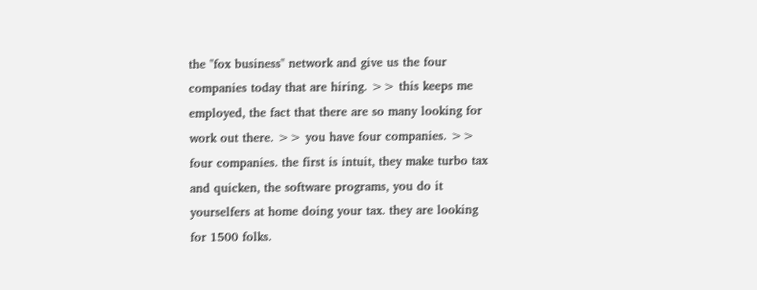the "fox business" network and give us the four companies today that are hiring. >> this keeps me employed, the fact that there are so many looking for work out there. >> you have four companies. >> four companies. the first is intuit, they make turbo tax and quicken, the software programs, you do it yourselfers at home doing your tax. they are looking for 1500 folks.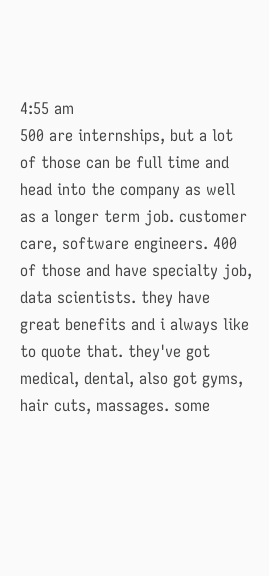4:55 am
500 are internships, but a lot of those can be full time and head into the company as well as a longer term job. customer care, software engineers. 400 of those and have specialty job, data scientists. they have great benefits and i always like to quote that. they've got medical, dental, also got gyms, hair cuts, massages. some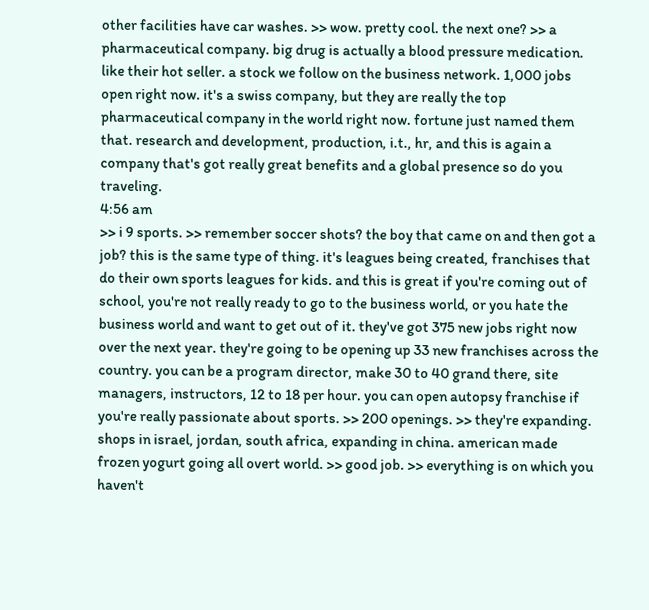other facilities have car washes. >> wow. pretty cool. the next one? >> a pharmaceutical company. big drug is actually a blood pressure medication. like their hot seller. a stock we follow on the business network. 1,000 jobs open right now. it's a swiss company, but they are really the top pharmaceutical company in the world right now. fortune just named them that. research and development, production, i.t., hr, and this is again a company that's got really great benefits and a global presence so do you traveling.
4:56 am
>> i 9 sports. >> remember soccer shots? the boy that came on and then got a job? this is the same type of thing. it's leagues being created, franchises that do their own sports leagues for kids. and this is great if you're coming out of school, you're not really ready to go to the business world, or you hate the business world and want to get out of it. they've got 375 new jobs right now over the next year. they're going to be opening up 33 new franchises across the country. you can be a program director, make 30 to 40 grand there, site managers, instructors, 12 to 18 per hour. you can open autopsy franchise if you're really passionate about sports. >> 200 openings. >> they're expanding. shops in israel, jordan, south africa, expanding in china. american made frozen yogurt going all overt world. >> good job. >> everything is on which you haven't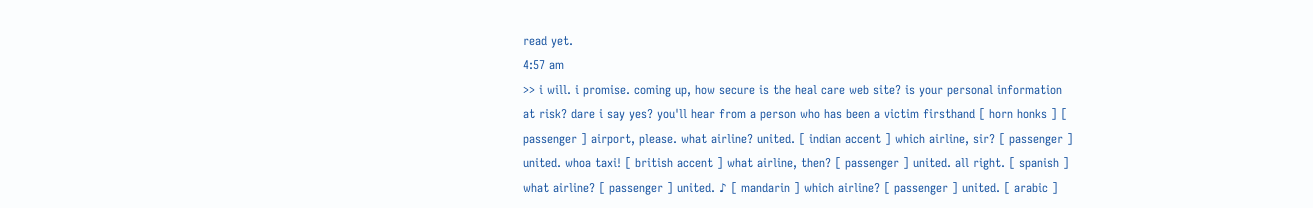read yet.
4:57 am
>> i will. i promise. coming up, how secure is the heal care web site? is your personal information at risk? dare i say yes? you'll hear from a person who has been a victim firsthand [ horn honks ] [ passenger ] airport, please. what airline? united. [ indian accent ] which airline, sir? [ passenger ] united. whoa taxi! [ british accent ] what airline, then? [ passenger ] united. all right. [ spanish ] what airline? [ passenger ] united. ♪ [ mandarin ] which airline? [ passenger ] united. [ arabic ]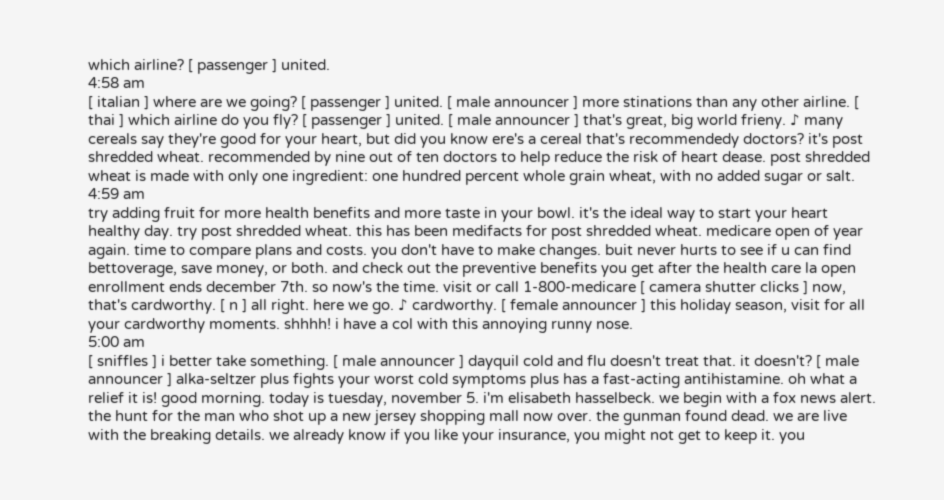which airline? [ passenger ] united.
4:58 am
[ italian ] where are we going? [ passenger ] united. [ male announcer ] more stinations than any other airline. [ thai ] which airline do you fly? [ passenger ] united. [ male announcer ] that's great, big world frieny. ♪ many cereals say they're good for your heart, but did you know ere's a cereal that's recommendedy doctors? it's post shredded wheat. recommended by nine out of ten doctors to help reduce the risk of heart dease. post shredded wheat is made with only one ingredient: one hundred percent whole grain wheat, with no added sugar or salt.
4:59 am
try adding fruit for more health benefits and more taste in your bowl. it's the ideal way to start your heart healthy day. try post shredded wheat. this has been medifacts for post shredded wheat. medicare open of year again. time to compare plans and costs. you don't have to make changes. buit never hurts to see if u can find bettoverage, save money, or both. and check out the preventive benefits you get after the health care la open enrollment ends december 7th. so now's the time. visit or call 1-800-medicare [ camera shutter clicks ] now, that's cardworthy. [ n ] all right. here we go. ♪ cardworthy. [ female announcer ] this holiday season, visit for all your cardworthy moments. shhhh! i have a col with this annoying runny nose.
5:00 am
[ sniffles ] i better take something. [ male announcer ] dayquil cold and flu doesn't treat that. it doesn't? [ male announcer ] alka-seltzer plus fights your worst cold symptoms plus has a fast-acting antihistamine. oh what a relief it is! good morning. today is tuesday, november 5. i'm elisabeth hasselbeck. we begin with a fox news alert. the hunt for the man who shot up a new jersey shopping mall now over. the gunman found dead. we are live with the breaking details. we already know if you like your insurance, you might not get to keep it. you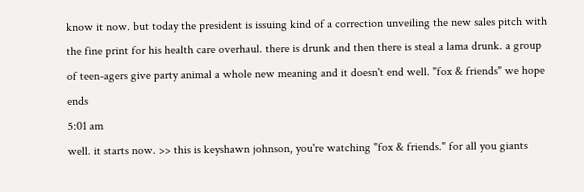know it now. but today the president is issuing kind of a correction unveiling the new sales pitch with the fine print for his health care overhaul. there is drunk and then there is steal a lama drunk. a group of teen-agers give party animal a whole new meaning and it doesn't end well. "fox & friends" we hope ends
5:01 am
well. it starts now. >> this is keyshawn johnson, you're watching "fox & friends." for all you giants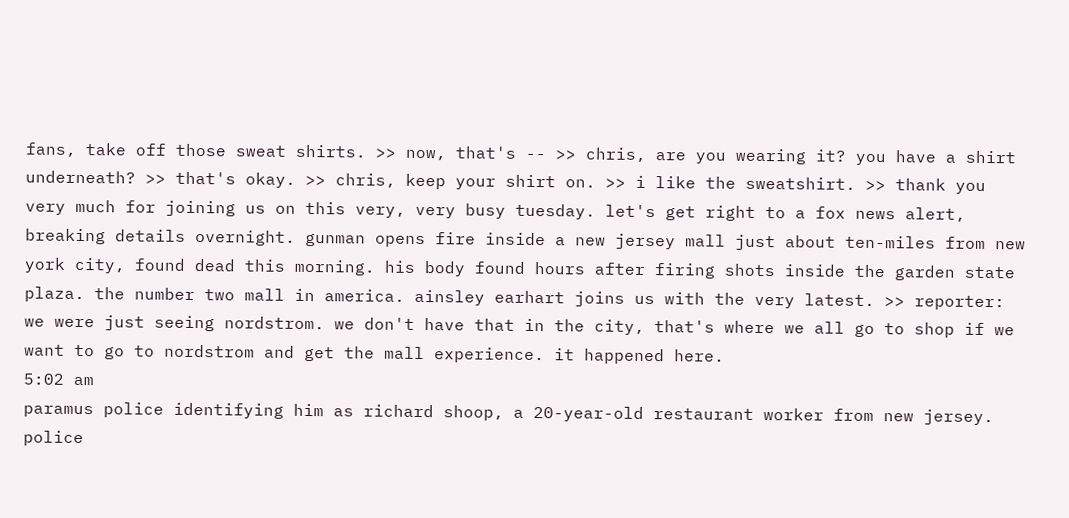fans, take off those sweat shirts. >> now, that's -- >> chris, are you wearing it? you have a shirt underneath? >> that's okay. >> chris, keep your shirt on. >> i like the sweatshirt. >> thank you very much for joining us on this very, very busy tuesday. let's get right to a fox news alert, breaking details overnight. gunman opens fire inside a new jersey mall just about ten-miles from new york city, found dead this morning. his body found hours after firing shots inside the garden state plaza. the number two mall in america. ainsley earhart joins us with the very latest. >> reporter: we were just seeing nordstrom. we don't have that in the city, that's where we all go to shop if we want to go to nordstrom and get the mall experience. it happened here.
5:02 am
paramus police identifying him as richard shoop, a 20-year-old restaurant worker from new jersey. police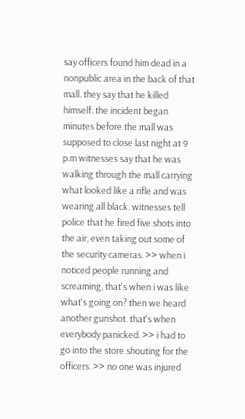say officers found him dead in a nonpublic area in the back of that mall. they say that he killed himself. the incident began minutes before the mall was supposed to close last night at 9 p.m witnesses say that he was walking through the mall carrying what looked like a rifle and was wearing all black. witnesses tell police that he fired five shots into the air, even taking out some of the security cameras. >> when i noticed people running and screaming, that's when i was like what's going on? then we heard another gunshot. that's when everybody panicked. >> i had to go into the store shouting for the officers. >> no one was injured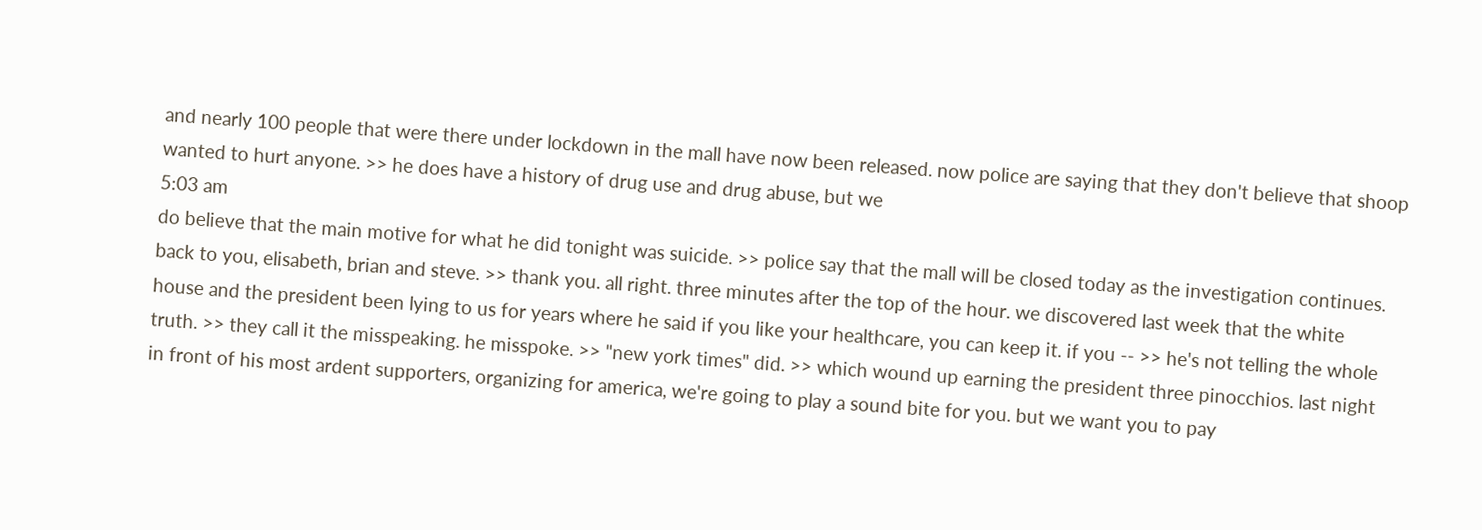and nearly 100 people that were there under lockdown in the mall have now been released. now police are saying that they don't believe that shoop wanted to hurt anyone. >> he does have a history of drug use and drug abuse, but we
5:03 am
do believe that the main motive for what he did tonight was suicide. >> police say that the mall will be closed today as the investigation continues. back to you, elisabeth, brian and steve. >> thank you. all right. three minutes after the top of the hour. we discovered last week that the white house and the president been lying to us for years where he said if you like your healthcare, you can keep it. if you -- >> he's not telling the whole truth. >> they call it the misspeaking. he misspoke. >> "new york times" did. >> which wound up earning the president three pinocchios. last night in front of his most ardent supporters, organizing for america, we're going to play a sound bite for you. but we want you to pay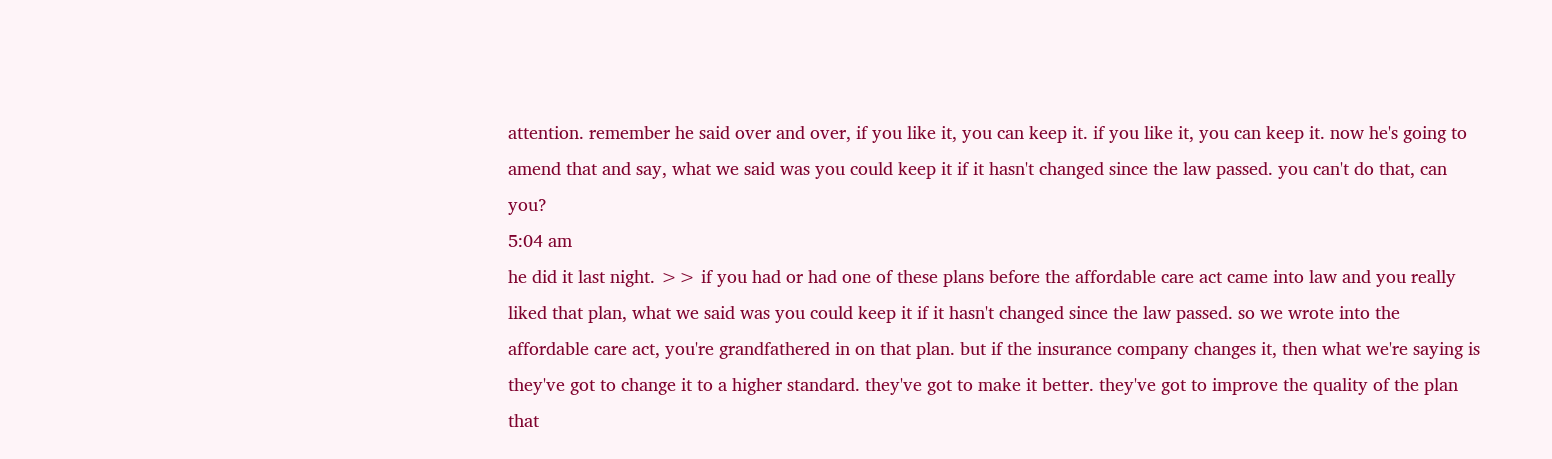attention. remember he said over and over, if you like it, you can keep it. if you like it, you can keep it. now he's going to amend that and say, what we said was you could keep it if it hasn't changed since the law passed. you can't do that, can you?
5:04 am
he did it last night. >> if you had or had one of these plans before the affordable care act came into law and you really liked that plan, what we said was you could keep it if it hasn't changed since the law passed. so we wrote into the affordable care act, you're grandfathered in on that plan. but if the insurance company changes it, then what we're saying is they've got to change it to a higher standard. they've got to make it better. they've got to improve the quality of the plan that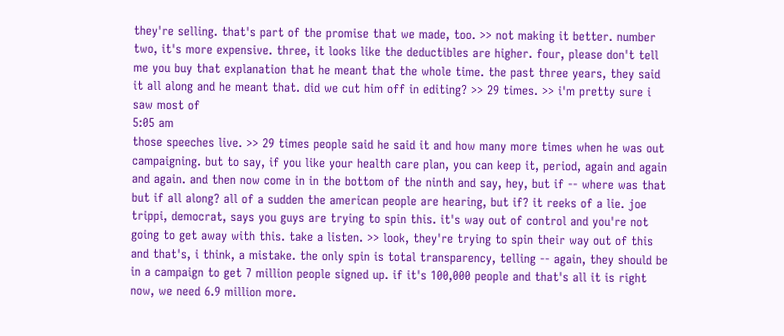they're selling. that's part of the promise that we made, too. >> not making it better. number two, it's more expensive. three, it looks like the deductibles are higher. four, please don't tell me you buy that explanation that he meant that the whole time. the past three years, they said it all along and he meant that. did we cut him off in editing? >> 29 times. >> i'm pretty sure i saw most of
5:05 am
those speeches live. >> 29 times people said he said it and how many more times when he was out campaigning. but to say, if you like your health care plan, you can keep it, period, again and again and again. and then now come in in the bottom of the ninth and say, hey, but if -- where was that but if all along? all of a sudden the american people are hearing, but if? it reeks of a lie. joe trippi, democrat, says you guys are trying to spin this. it's way out of control and you're not going to get away with this. take a listen. >> look, they're trying to spin their way out of this and that's, i think, a mistake. the only spin is total transparency, telling -- again, they should be in a campaign to get 7 million people signed up. if it's 100,000 people and that's all it is right now, we need 6.9 million more.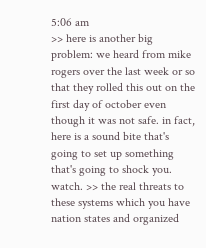5:06 am
>> here is another big problem: we heard from mike rogers over the last week or so that they rolled this out on the first day of october even though it was not safe. in fact, here is a sound bite that's going to set up something that's going to shock you. watch. >> the real threats to these systems which you have nation states and organized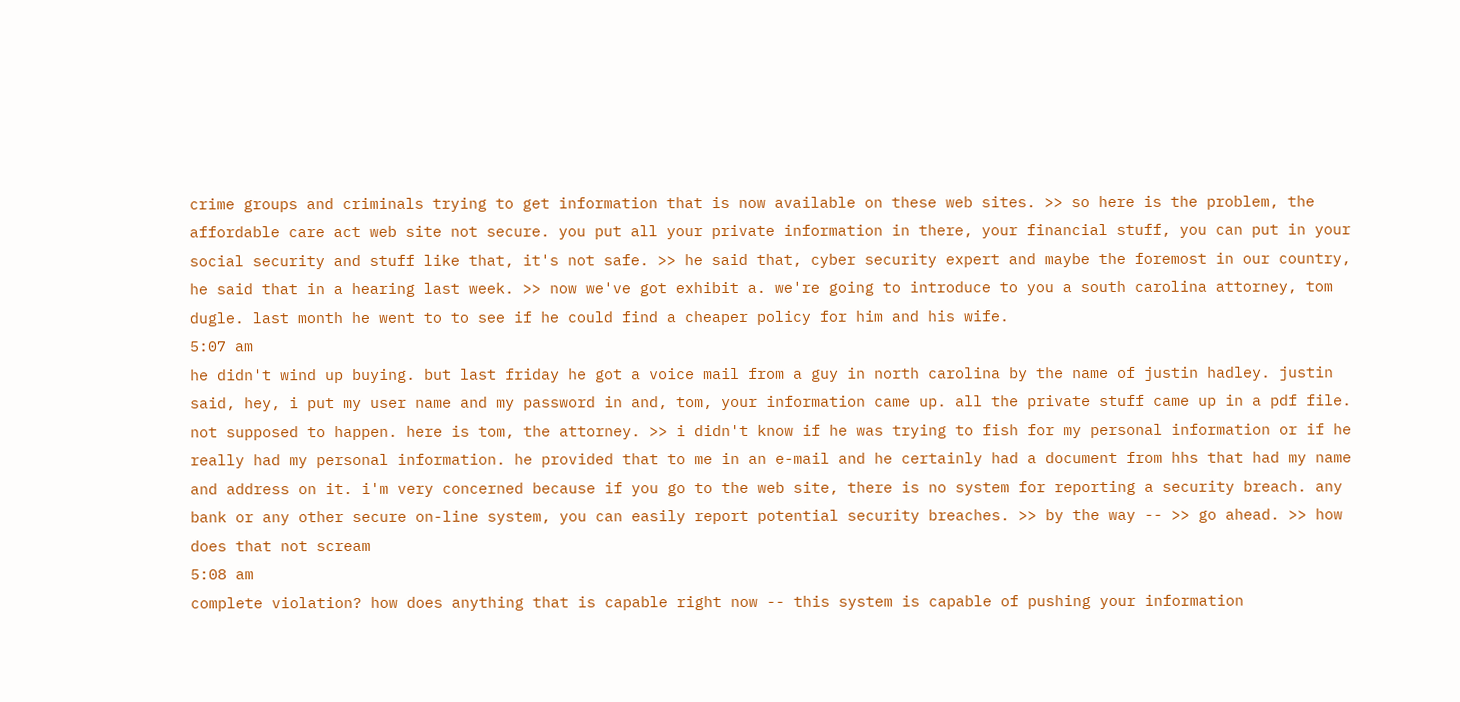crime groups and criminals trying to get information that is now available on these web sites. >> so here is the problem, the affordable care act web site not secure. you put all your private information in there, your financial stuff, you can put in your social security and stuff like that, it's not safe. >> he said that, cyber security expert and maybe the foremost in our country, he said that in a hearing last week. >> now we've got exhibit a. we're going to introduce to you a south carolina attorney, tom dugle. last month he went to to see if he could find a cheaper policy for him and his wife.
5:07 am
he didn't wind up buying. but last friday he got a voice mail from a guy in north carolina by the name of justin hadley. justin said, hey, i put my user name and my password in and, tom, your information came up. all the private stuff came up in a pdf file. not supposed to happen. here is tom, the attorney. >> i didn't know if he was trying to fish for my personal information or if he really had my personal information. he provided that to me in an e-mail and he certainly had a document from hhs that had my name and address on it. i'm very concerned because if you go to the web site, there is no system for reporting a security breach. any bank or any other secure on-line system, you can easily report potential security breaches. >> by the way -- >> go ahead. >> how does that not scream
5:08 am
complete violation? how does anything that is capable right now -- this system is capable of pushing your information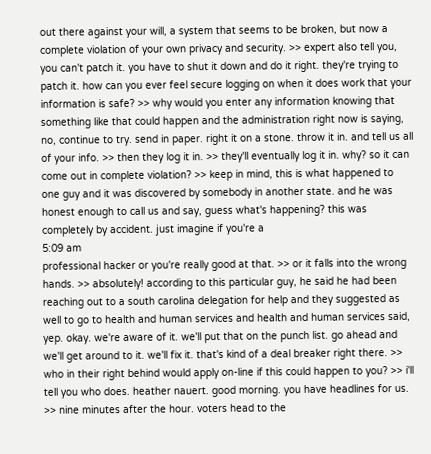out there against your will, a system that seems to be broken, but now a complete violation of your own privacy and security. >> expert also tell you, you can't patch it. you have to shut it down and do it right. they're trying to patch it. how can you ever feel secure logging on when it does work that your information is safe? >> why would you enter any information knowing that something like that could happen and the administration right now is saying, no, continue to try. send in paper. right it on a stone. throw it in. and tell us all of your info. >> then they log it in. >> they'll eventually log it in. why? so it can come out in complete violation? >> keep in mind, this is what happened to one guy and it was discovered by somebody in another state. and he was honest enough to call us and say, guess what's happening? this was completely by accident. just imagine if you're a
5:09 am
professional hacker or you're really good at that. >> or it falls into the wrong hands. >> absolutely! according to this particular guy, he said he had been reaching out to a south carolina delegation for help and they suggested as well to go to health and human services and health and human services said, yep. okay. we're aware of it. we'll put that on the punch list. go ahead and we'll get around to it. we'll fix it. that's kind of a deal breaker right there. >> who in their right behind would apply on-line if this could happen to you? >> i'll tell you who does. heather nauert. good morning. you have headlines for us. >> nine minutes after the hour. voters head to the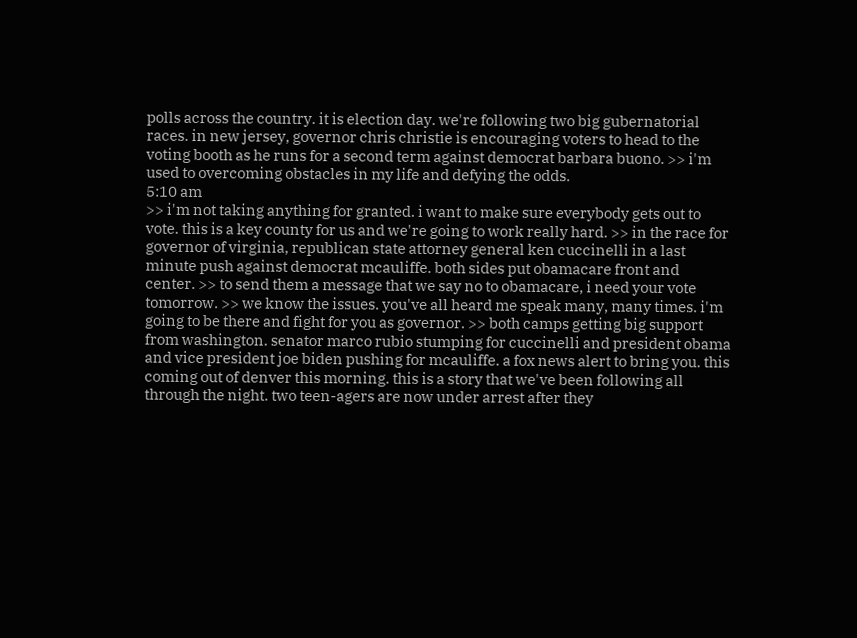polls across the country. it is election day. we're following two big gubernatorial races. in new jersey, governor chris christie is encouraging voters to head to the voting booth as he runs for a second term against democrat barbara buono. >> i'm used to overcoming obstacles in my life and defying the odds.
5:10 am
>> i'm not taking anything for granted. i want to make sure everybody gets out to vote. this is a key county for us and we're going to work really hard. >> in the race for governor of virginia, republican state attorney general ken cuccinelli in a last minute push against democrat mcauliffe. both sides put obamacare front and center. >> to send them a message that we say no to obamacare, i need your vote tomorrow. >> we know the issues. you've all heard me speak many, many times. i'm going to be there and fight for you as governor. >> both camps getting big support from washington. senator marco rubio stumping for cuccinelli and president obama and vice president joe biden pushing for mcauliffe. a fox news alert to bring you. this coming out of denver this morning. this is a story that we've been following all through the night. two teen-agers are now under arrest after they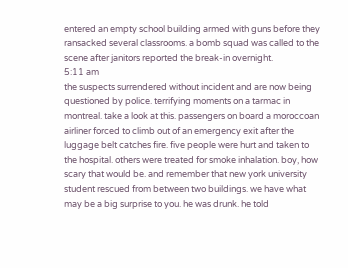entered an empty school building armed with guns before they ransacked several classrooms. a bomb squad was called to the scene after janitors reported the break-in overnight.
5:11 am
the suspects surrendered without incident and are now being questioned by police. terrifying moments on a tarmac in montreal. take a look at this. passengers on board a moroccoan airliner forced to climb out of an emergency exit after the luggage belt catches fire. five people were hurt and taken to the hospital. others were treated for smoke inhalation. boy, how scary that would be. and remember that new york university student rescued from between two buildings. we have what may be a big surprise to you. he was drunk. he told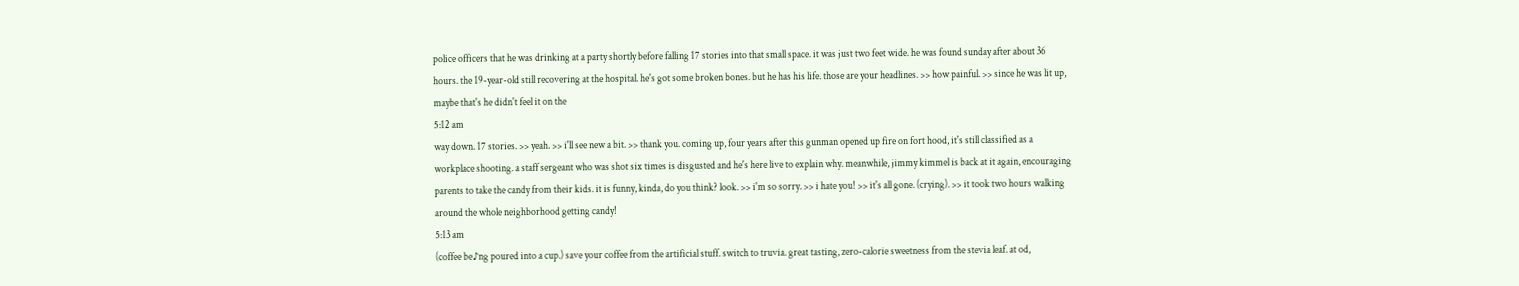police officers that he was drinking at a party shortly before falling 17 stories into that small space. it was just two feet wide. he was found sunday after about 36 hours. the 19-year-old still recovering at the hospital. he's got some broken bones. but he has his life. those are your headlines. >> how painful. >> since he was lit up, maybe that's he didn't feel it on the
5:12 am
way down. 17 stories. >> yeah. >> i'll see new a bit. >> thank you. coming up, four years after this gunman opened up fire on fort hood, it's still classified as a workplace shooting. a staff sergeant who was shot six times is disgusted and he's here live to explain why. meanwhile, jimmy kimmel is back at it again, encouraging parents to take the candy from their kids. it is funny, kinda, do you think? look. >> i'm so sorry. >> i hate you! >> it's all gone. (crying). >> it took two hours walking around the whole neighborhood getting candy!
5:13 am
(coffee be♪ng poured into a cup.) save your coffee from the artificial stuff. switch to truvia. great tasting, zero-calorie sweetness from the stevia leaf. at od,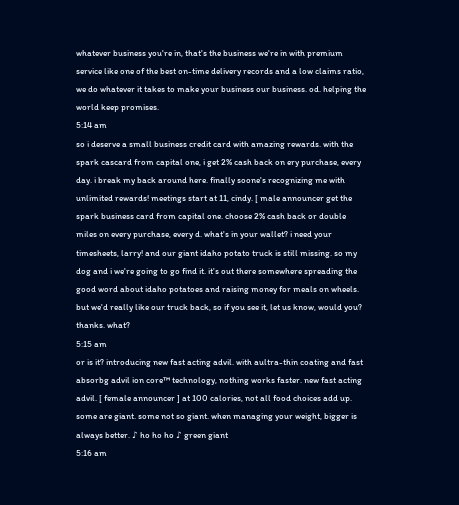whatever business you're in, that's the business we're in with premium service like one of the best on-time delivery records and a low claims ratio, we do whatever it takes to make your business our business. od. helping the world keep promises.
5:14 am
so i deserve a small business credit card with amazing rewards. with the spark cascard from capital one, i get 2% cash back on ery purchase, every day. i break my back around here. finally soone's recognizing me with unlimited rewards! meetings start at 11, cindy. [ male announcer get the spark business card from capital one. choose 2% cash back or double miles on every purchase, every d. what's in your wallet? i need your timesheets, larry! and our giant idaho potato truck is still missing. so my dog and i we're going to go find it. it's out there somewhere spreading the good word about idaho potatoes and raising money for meals on wheels. but we'd really like our truck back, so if you see it, let us know, would you? thanks. what?
5:15 am
or is it? introducing new fast acting advil. with aultra-thin coating and fast absorbg advil ion core™ technology, nothing works faster. new fast acting advil. [ female announcer ] at 100 calories, not all food choices add up. some are giant. some not so giant. when managing your weight, bigger is always better. ♪ ho ho ho ♪ green giant
5:16 am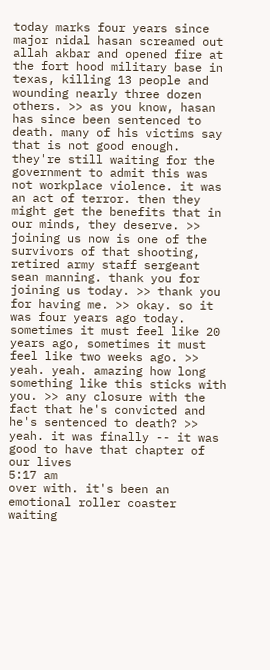today marks four years since major nidal hasan screamed out allah akbar and opened fire at the fort hood military base in texas, killing 13 people and wounding nearly three dozen others. >> as you know, hasan has since been sentenced to death. many of his victims say that is not good enough. they're still waiting for the government to admit this was not workplace violence. it was an act of terror. then they might get the benefits that in our minds, they deserve. >> joining us now is one of the survivors of that shooting, retired army staff sergeant sean manning. thank you for joining us today. >> thank you for having me. >> okay. so it was four years ago today. sometimes it must feel like 20 years ago, sometimes it must feel like two weeks ago. >> yeah. yeah. amazing how long something like this sticks with you. >> any closure with the fact that he's convicted and he's sentenced to death? >> yeah. it was finally -- it was good to have that chapter of our lives
5:17 am
over with. it's been an emotional roller coaster waiting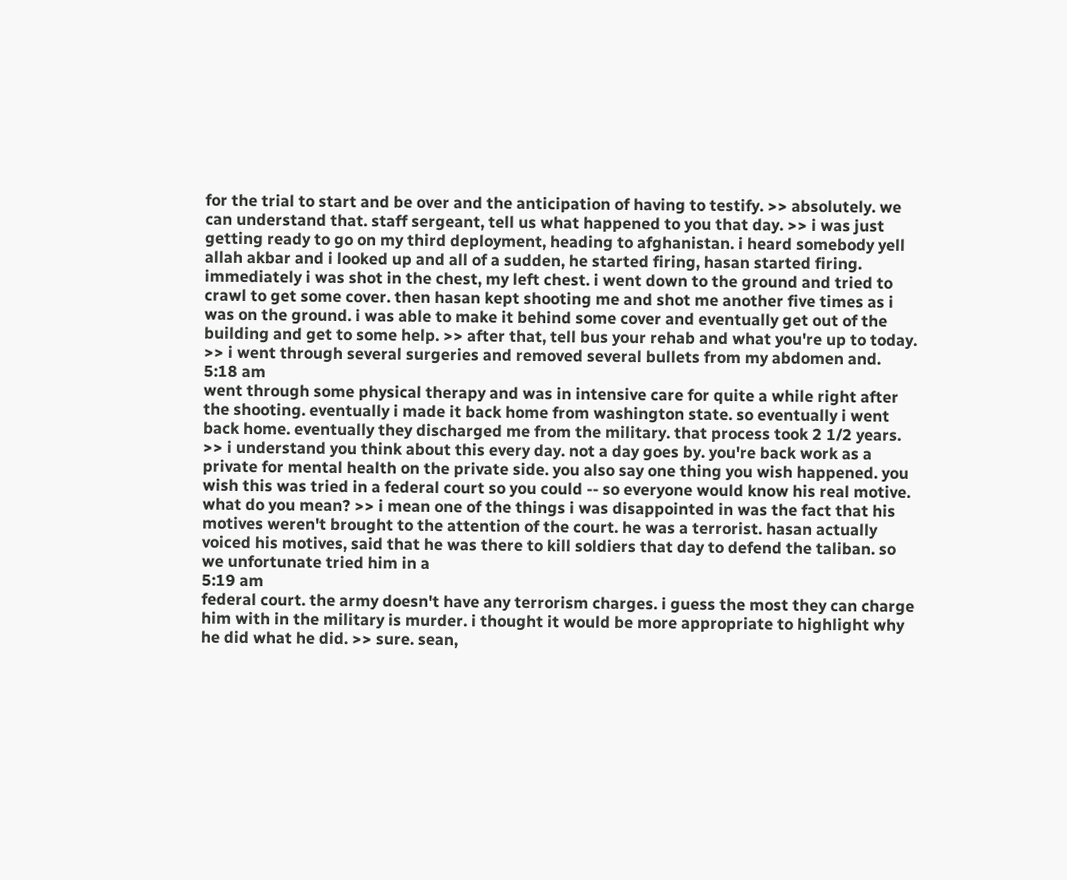for the trial to start and be over and the anticipation of having to testify. >> absolutely. we can understand that. staff sergeant, tell us what happened to you that day. >> i was just getting ready to go on my third deployment, heading to afghanistan. i heard somebody yell allah akbar and i looked up and all of a sudden, he started firing, hasan started firing. immediately i was shot in the chest, my left chest. i went down to the ground and tried to crawl to get some cover. then hasan kept shooting me and shot me another five times as i was on the ground. i was able to make it behind some cover and eventually get out of the building and get to some help. >> after that, tell bus your rehab and what you're up to today. >> i went through several surgeries and removed several bullets from my abdomen and.
5:18 am
went through some physical therapy and was in intensive care for quite a while right after the shooting. eventually i made it back home from washington state. so eventually i went back home. eventually they discharged me from the military. that process took 2 1/2 years. >> i understand you think about this every day. not a day goes by. you're back work as a private for mental health on the private side. you also say one thing you wish happened. you wish this was tried in a federal court so you could -- so everyone would know his real motive. what do you mean? >> i mean one of the things i was disappointed in was the fact that his motives weren't brought to the attention of the court. he was a terrorist. hasan actually voiced his motives, said that he was there to kill soldiers that day to defend the taliban. so we unfortunate tried him in a
5:19 am
federal court. the army doesn't have any terrorism charges. i guess the most they can charge him with in the military is murder. i thought it would be more appropriate to highlight why he did what he did. >> sure. sean,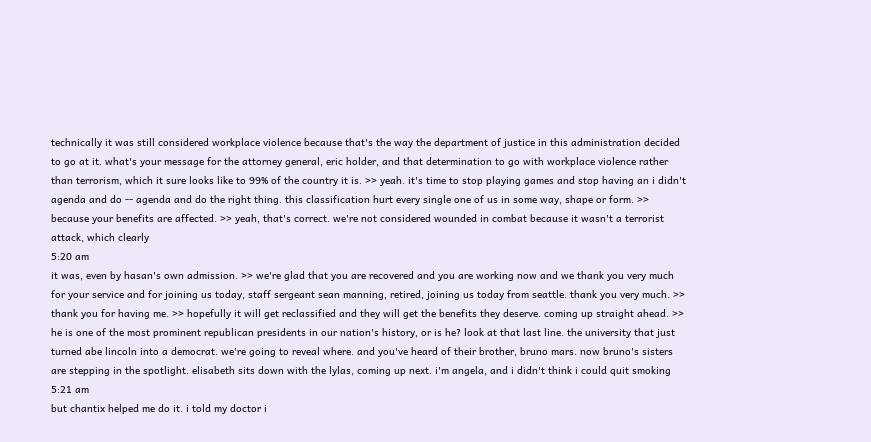technically it was still considered workplace violence because that's the way the department of justice in this administration decided to go at it. what's your message for the attorney general, eric holder, and that determination to go with workplace violence rather than terrorism, which it sure looks like to 99% of the country it is. >> yeah. it's time to stop playing games and stop having an i didn't agenda and do -- agenda and do the right thing. this classification hurt every single one of us in some way, shape or form. >> because your benefits are affected. >> yeah, that's correct. we're not considered wounded in combat because it wasn't a terrorist attack, which clearly
5:20 am
it was, even by hasan's own admission. >> we're glad that you are recovered and you are working now and we thank you very much for your service and for joining us today, staff sergeant sean manning, retired, joining us today from seattle. thank you very much. >> thank you for having me. >> hopefully it will get reclassified and they will get the benefits they deserve. coming up straight ahead. >> he is one of the most prominent republican presidents in our nation's history, or is he? look at that last line. the university that just turned abe lincoln into a democrat. we're going to reveal where. and you've heard of their brother, bruno mars. now bruno's sisters are stepping in the spotlight. elisabeth sits down with the lylas, coming up next. i'm angela, and i didn't think i could quit smoking
5:21 am
but chantix helped me do it. i told my doctor i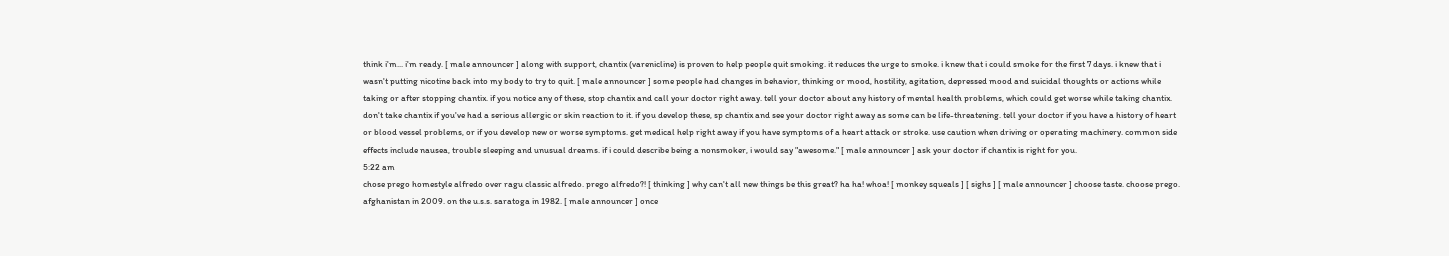think i'm... i'm ready. [ male announcer ] along with support, chantix (varenicline) is proven to help people quit smoking. it reduces the urge to smoke. i knew that i could smoke for the first 7 days. i knew that i wasn't putting nicotine back into my body to try to quit. [ male announcer ] some people had changes in behavior, thinking or mood, hostility, agitation, depressed mood and suicidal thoughts or actions while taking or after stopping chantix. if you notice any of these, stop chantix and call your doctor right away. tell your doctor about any history of mental health problems, which could get worse while taking chantix. don't take chantix if you've had a serious allergic or skin reaction to it. if you develop these, sp chantix and see your doctor right away as some can be life-threatening. tell your doctor if you have a history of heart or blood vessel problems, or if you develop new or worse symptoms. get medical help right away if you have symptoms of a heart attack or stroke. use caution when driving or operating machinery. common side effects include nausea, trouble sleeping and unusual dreams. if i could describe being a nonsmoker, i would say "awesome." [ male announcer ] ask your doctor if chantix is right for you.
5:22 am
chose prego homestyle alfredo over ragu classic alfredo. prego alfredo?! [ thinking ] why can't all new things be this great? ha ha! whoa! [ monkey squeals ] [ sighs ] [ male announcer ] choose taste. choose prego. afghanistan in 2009. on the u.s.s. saratoga in 1982. [ male announcer ] once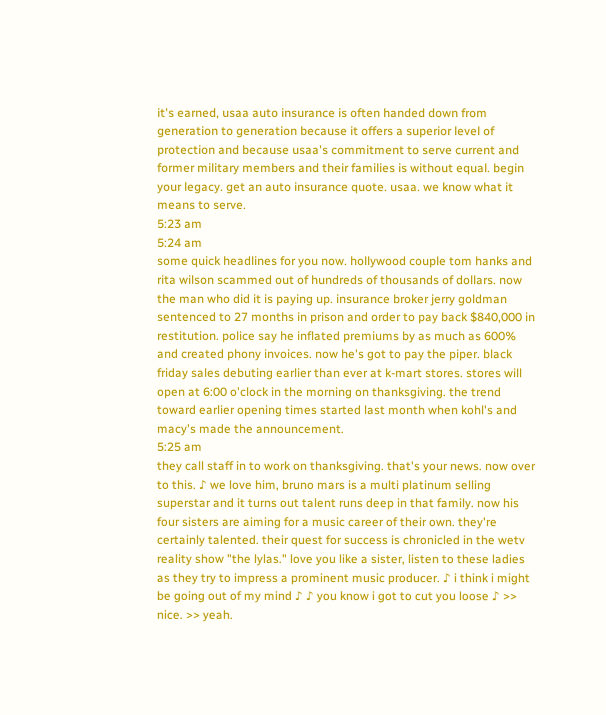it's earned, usaa auto insurance is often handed down from generation to generation because it offers a superior level of protection and because usaa's commitment to serve current and former military members and their families is without equal. begin your legacy. get an auto insurance quote. usaa. we know what it means to serve.
5:23 am
5:24 am
some quick headlines for you now. hollywood couple tom hanks and rita wilson scammed out of hundreds of thousands of dollars. now the man who did it is paying up. insurance broker jerry goldman sentenced to 27 months in prison and order to pay back $840,000 in restitution. police say he inflated premiums by as much as 600% and created phony invoices. now he's got to pay the piper. black friday sales debuting earlier than ever at k-mart stores. stores will open at 6:00 o'clock in the morning on thanksgiving. the trend toward earlier opening times started last month when kohl's and macy's made the announcement.
5:25 am
they call staff in to work on thanksgiving. that's your news. now over to this. ♪ we love him, bruno mars is a multi platinum selling superstar and it turns out talent runs deep in that family. now his four sisters are aiming for a music career of their own. they're certainly talented. their quest for success is chronicled in the wetv reality show "the lylas." love you like a sister, listen to these ladies as they try to impress a prominent music producer. ♪ i think i might be going out of my mind ♪ ♪ you know i got to cut you loose ♪ >> nice. >> yeah.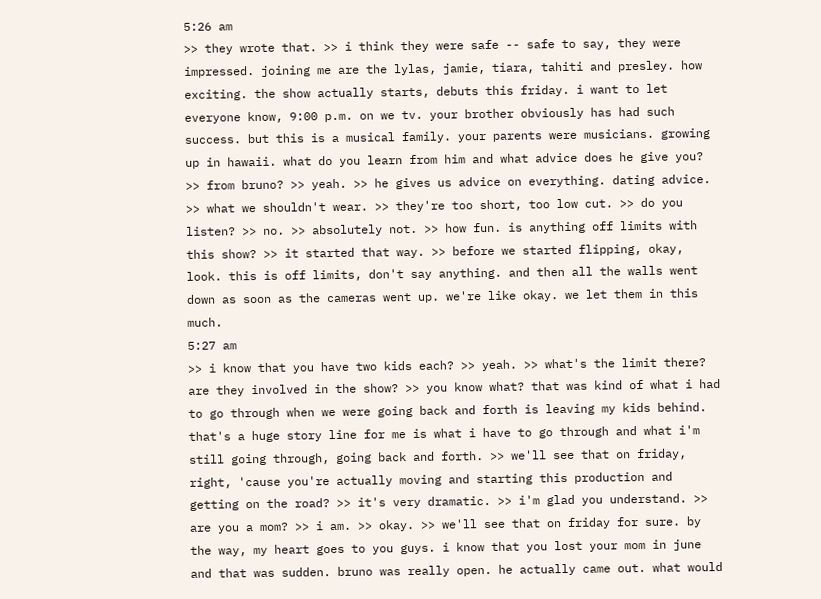5:26 am
>> they wrote that. >> i think they were safe -- safe to say, they were impressed. joining me are the lylas, jamie, tiara, tahiti and presley. how exciting. the show actually starts, debuts this friday. i want to let everyone know, 9:00 p.m. on we tv. your brother obviously has had such success. but this is a musical family. your parents were musicians. growing up in hawaii. what do you learn from him and what advice does he give you? >> from bruno? >> yeah. >> he gives us advice on everything. dating advice. >> what we shouldn't wear. >> they're too short, too low cut. >> do you listen? >> no. >> absolutely not. >> how fun. is anything off limits with this show? >> it started that way. >> before we started flipping, okay, look. this is off limits, don't say anything. and then all the walls went down as soon as the cameras went up. we're like okay. we let them in this much.
5:27 am
>> i know that you have two kids each? >> yeah. >> what's the limit there? are they involved in the show? >> you know what? that was kind of what i had to go through when we were going back and forth is leaving my kids behind. that's a huge story line for me is what i have to go through and what i'm still going through, going back and forth. >> we'll see that on friday, right, 'cause you're actually moving and starting this production and getting on the road? >> it's very dramatic. >> i'm glad you understand. >> are you a mom? >> i am. >> okay. >> we'll see that on friday for sure. by the way, my heart goes to you guys. i know that you lost your mom in june and that was sudden. bruno was really open. he actually came out. what would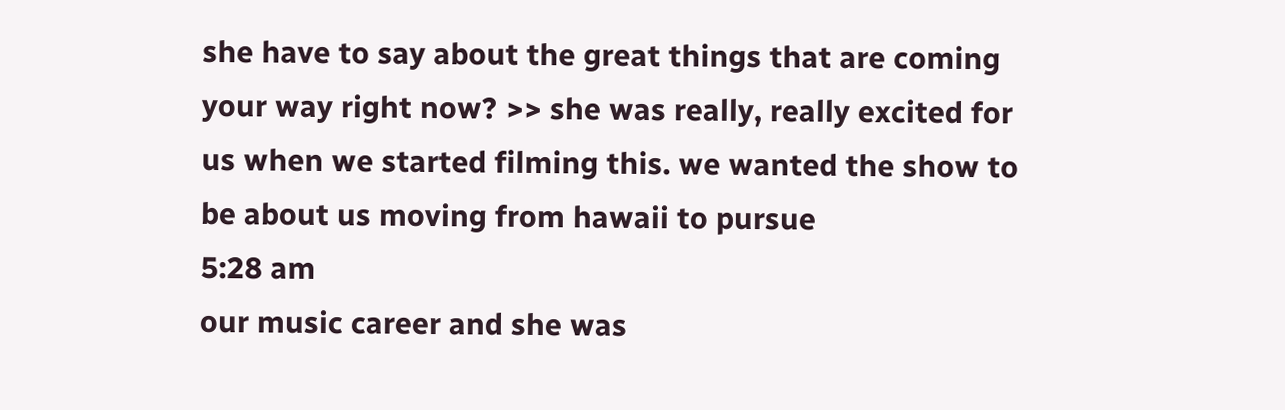she have to say about the great things that are coming your way right now? >> she was really, really excited for us when we started filming this. we wanted the show to be about us moving from hawaii to pursue
5:28 am
our music career and she was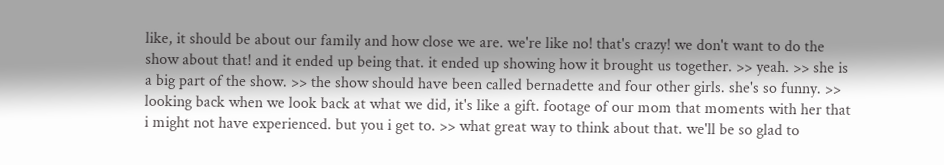like, it should be about our family and how close we are. we're like no! that's crazy! we don't want to do the show about that! and it ended up being that. it ended up showing how it brought us together. >> yeah. >> she is a big part of the show. >> the show should have been called bernadette and four other girls. she's so funny. >> looking back when we look back at what we did, it's like a gift. footage of our mom that moments with her that i might not have experienced. but you i get to. >> what great way to think about that. we'll be so glad to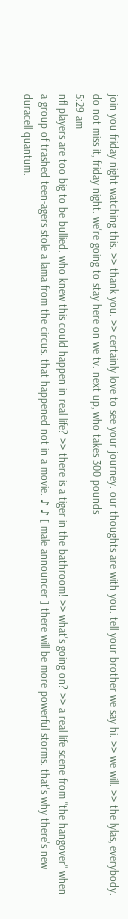join you friday night watching this. >> thank you. >> certainly love to see your journey. our thoughts are with you. tell your brother we say hi. >> we will. >> the lylas, everybody. do not miss it, friday night. we're going to stay here on we tv. next up, who takes 300 pounds
5:29 am
nfl players are too big to be bullied. who knew this could happen in real life? >> there is a tiger in the bathroom! >> what's going on? >> a real life scene from "the hangover" when a group of trashed teen-agers stole a lama from the circus. that happened not in a movie. ♪ ♪ [ male announcer ] there will be more powerful storms. that's why there's new duracell quantum.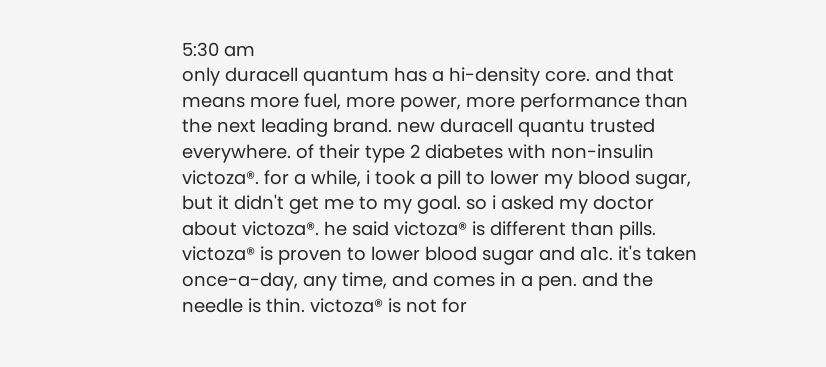5:30 am
only duracell quantum has a hi-density core. and that means more fuel, more power, more performance than the next leading brand. new duracell quantu trusted everywhere. of their type 2 diabetes with non-insulin victoza®. for a while, i took a pill to lower my blood sugar, but it didn't get me to my goal. so i asked my doctor about victoza®. he said victoza® is different than pills. victoza® is proven to lower blood sugar and a1c. it's taken once-a-day, any time, and comes in a pen. and the needle is thin. victoza® is not for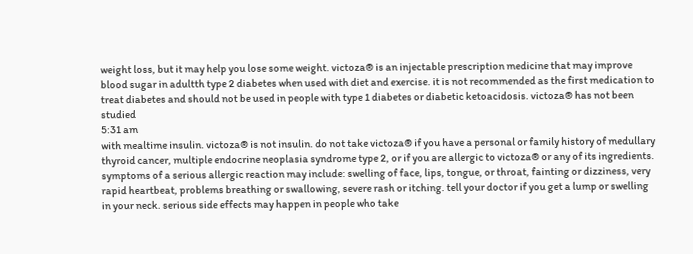weight loss, but it may help you lose some weight. victoza® is an injectable prescription medicine that may improve blood sugar in adultth type 2 diabetes when used with diet and exercise. it is not recommended as the first medication to treat diabetes and should not be used in people with type 1 diabetes or diabetic ketoacidosis. victoza® has not been studied
5:31 am
with mealtime insulin. victoza® is not insulin. do not take victoza® if you have a personal or family history of medullary thyroid cancer, multiple endocrine neoplasia syndrome type 2, or if you are allergic to victoza® or any of its ingredients. symptoms of a serious allergic reaction may include: swelling of face, lips, tongue, or throat, fainting or dizziness, very rapid heartbeat, problems breathing or swallowing, severe rash or itching. tell your doctor if you get a lump or swelling in your neck. serious side effects may happen in people who take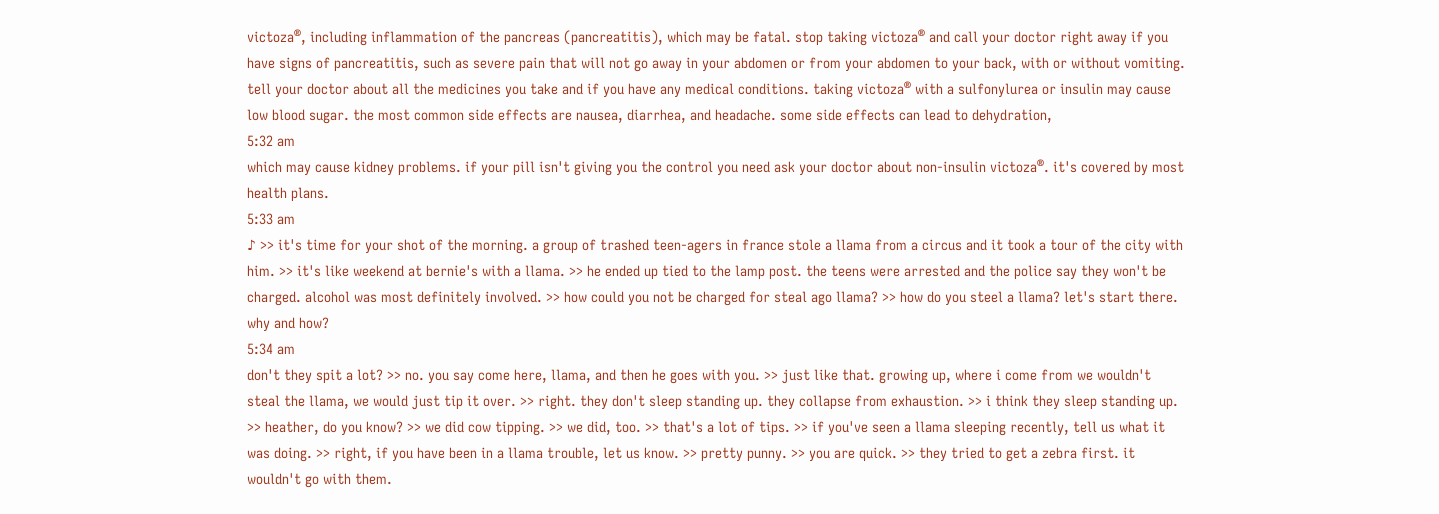victoza®, including inflammation of the pancreas (pancreatitis), which may be fatal. stop taking victoza® and call your doctor right away if you have signs of pancreatitis, such as severe pain that will not go away in your abdomen or from your abdomen to your back, with or without vomiting. tell your doctor about all the medicines you take and if you have any medical conditions. taking victoza® with a sulfonylurea or insulin may cause low blood sugar. the most common side effects are nausea, diarrhea, and headache. some side effects can lead to dehydration,
5:32 am
which may cause kidney problems. if your pill isn't giving you the control you need ask your doctor about non-insulin victoza®. it's covered by most health plans.
5:33 am
♪ >> it's time for your shot of the morning. a group of trashed teen-agers in france stole a llama from a circus and it took a tour of the city with him. >> it's like weekend at bernie's with a llama. >> he ended up tied to the lamp post. the teens were arrested and the police say they won't be charged. alcohol was most definitely involved. >> how could you not be charged for steal ago llama? >> how do you steel a llama? let's start there. why and how?
5:34 am
don't they spit a lot? >> no. you say come here, llama, and then he goes with you. >> just like that. growing up, where i come from we wouldn't steal the llama, we would just tip it over. >> right. they don't sleep standing up. they collapse from exhaustion. >> i think they sleep standing up. >> heather, do you know? >> we did cow tipping. >> we did, too. >> that's a lot of tips. >> if you've seen a llama sleeping recently, tell us what it was doing. >> right, if you have been in a llama trouble, let us know. >> pretty punny. >> you are quick. >> they tried to get a zebra first. it wouldn't go with them.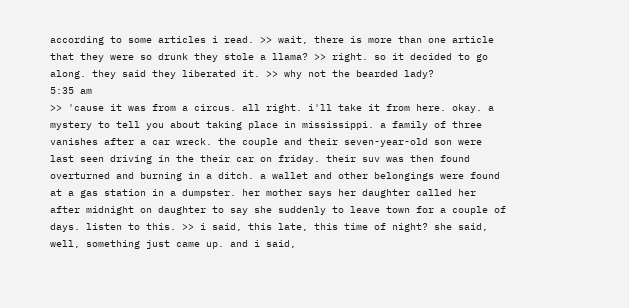according to some articles i read. >> wait, there is more than one article that they were so drunk they stole a llama? >> right. so it decided to go along. they said they liberated it. >> why not the bearded lady?
5:35 am
>> 'cause it was from a circus. all right. i'll take it from here. okay. a mystery to tell you about taking place in mississippi. a family of three vanishes after a car wreck. the couple and their seven-year-old son were last seen driving in the their car on friday. their suv was then found overturned and burning in a ditch. a wallet and other belongings were found at a gas station in a dumpster. her mother says her daughter called her after midnight on daughter to say she suddenly to leave town for a couple of days. listen to this. >> i said, this late, this time of night? she said, well, something just came up. and i said,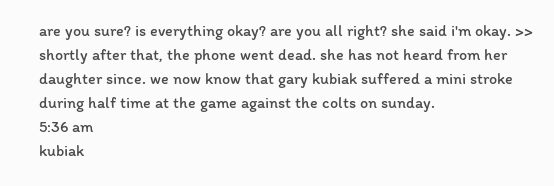are you sure? is everything okay? are you all right? she said i'm okay. >> shortly after that, the phone went dead. she has not heard from her daughter since. we now know that gary kubiak suffered a mini stroke during half time at the game against the colts on sunday.
5:36 am
kubiak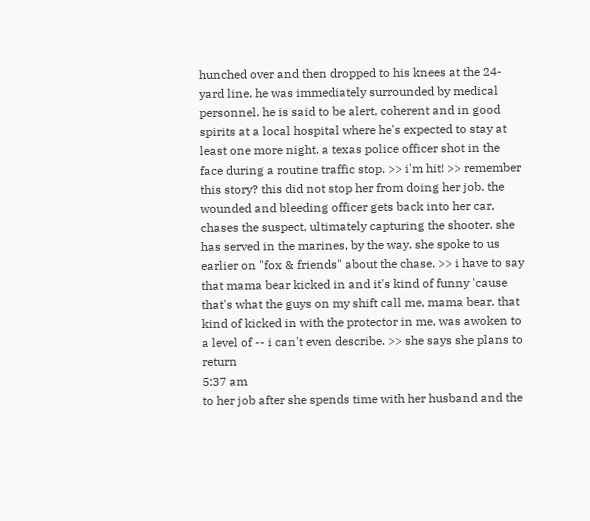hunched over and then dropped to his knees at the 24-yard line. he was immediately surrounded by medical personnel. he is said to be alert, coherent and in good spirits at a local hospital where he's expected to stay at least one more night. a texas police officer shot in the face during a routine traffic stop. >> i'm hit! >> remember this story? this did not stop her from doing her job. the wounded and bleeding officer gets back into her car, chases the suspect, ultimately capturing the shooter. she has served in the marines, by the way. she spoke to us earlier on "fox & friends" about the chase. >> i have to say that mama bear kicked in and it's kind of funny 'cause that's what the guys on my shift call me, mama bear. that kind of kicked in with the protector in me, was awoken to a level of -- i can't even describe. >> she says she plans to return
5:37 am
to her job after she spends time with her husband and the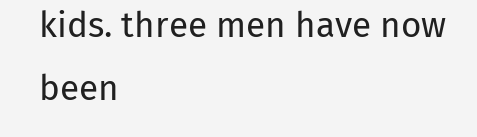kids. three men have now been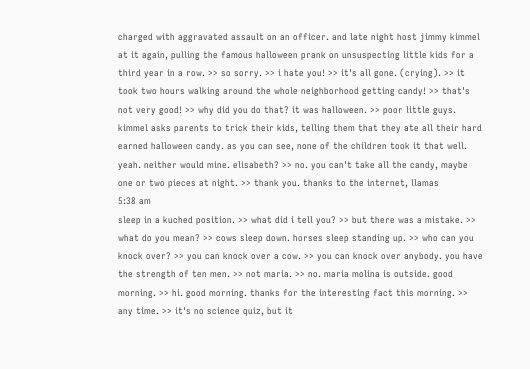charged with aggravated assault on an officer. and late night host jimmy kimmel at it again, pulling the famous halloween prank on unsuspecting little kids for a third year in a row. >> so sorry. >> i hate you! >> it's all gone. (crying). >> it took two hours walking around the whole neighborhood getting candy! >> that's not very good! >> why did you do that? it was halloween. >> poor little guys. kimmel asks parents to trick their kids, telling them that they ate all their hard earned halloween candy. as you can see, none of the children took it that well. yeah. neither would mine. elisabeth? >> no. you can't take all the candy, maybe one or two pieces at night. >> thank you. thanks to the internet, llamas
5:38 am
sleep in a kuched position. >> what did i tell you? >> but there was a mistake. >> what do you mean? >> cows sleep down. horses sleep standing up. >> who can you knock over? >> you can knock over a cow. >> you can knock over anybody. you have the strength of ten men. >> not maria. >> no. maria molina is outside. good morning. >> hi. good morning. thanks for the interesting fact this morning. >> any time. >> it's no science quiz, but it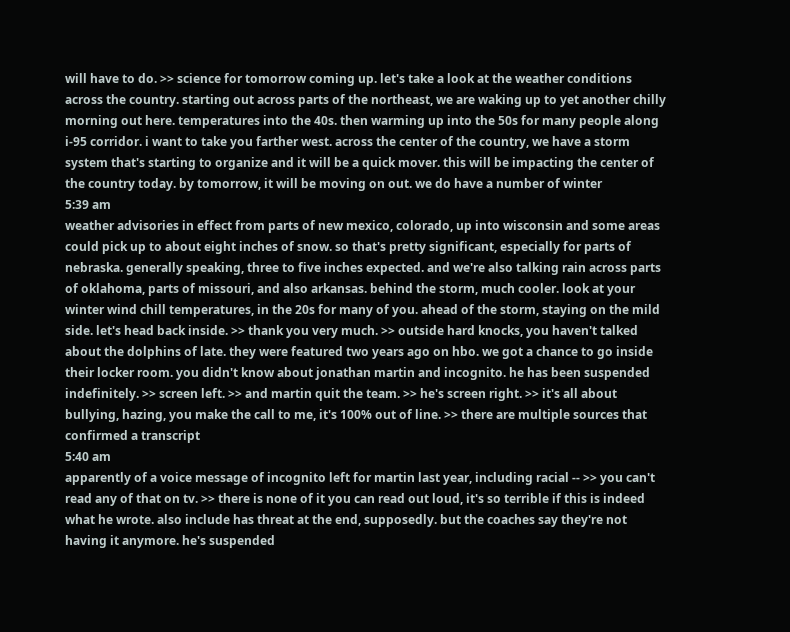will have to do. >> science for tomorrow coming up. let's take a look at the weather conditions across the country. starting out across parts of the northeast, we are waking up to yet another chilly morning out here. temperatures into the 40s. then warming up into the 50s for many people along i-95 corridor. i want to take you farther west. across the center of the country, we have a storm system that's starting to organize and it will be a quick mover. this will be impacting the center of the country today. by tomorrow, it will be moving on out. we do have a number of winter
5:39 am
weather advisories in effect from parts of new mexico, colorado, up into wisconsin and some areas could pick up to about eight inches of snow. so that's pretty significant, especially for parts of nebraska. generally speaking, three to five inches expected. and we're also talking rain across parts of oklahoma, parts of missouri, and also arkansas. behind the storm, much cooler. look at your winter wind chill temperatures, in the 20s for many of you. ahead of the storm, staying on the mild side. let's head back inside. >> thank you very much. >> outside hard knocks, you haven't talked about the dolphins of late. they were featured two years ago on hbo. we got a chance to go inside their locker room. you didn't know about jonathan martin and incognito. he has been suspended indefinitely. >> screen left. >> and martin quit the team. >> he's screen right. >> it's all about bullying, hazing, you make the call to me, it's 100% out of line. >> there are multiple sources that confirmed a transcript
5:40 am
apparently of a voice message of incognito left for martin last year, including racial -- >> you can't read any of that on tv. >> there is none of it you can read out loud, it's so terrible if this is indeed what he wrote. also include has threat at the end, supposedly. but the coaches say they're not having it anymore. he's suspended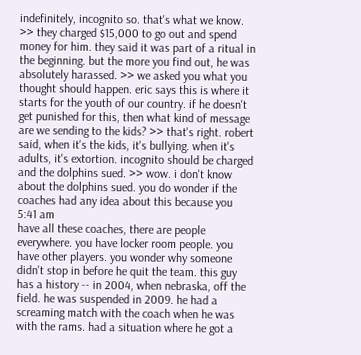indefinitely, incognito so. that's what we know. >> they charged $15,000 to go out and spend money for him. they said it was part of a ritual in the beginning. but the more you find out, he was absolutely harassed. >> we asked you what you thought should happen. eric says this is where it starts for the youth of our country. if he doesn't get punished for this, then what kind of message are we sending to the kids? >> that's right. robert said, when it's the kids, it's bullying. when it's adults, it's extortion. incognito should be charged and the dolphins sued. >> wow. i don't know about the dolphins sued. you do wonder if the coaches had any idea about this because you
5:41 am
have all these coaches, there are people everywhere. you have locker room people. you have other players. you wonder why someone didn't stop in before he quit the team. this guy has a history -- in 2004, when nebraska, off the field. he was suspended in 2009. he had a screaming match with the coach when he was with the rams. had a situation where he got a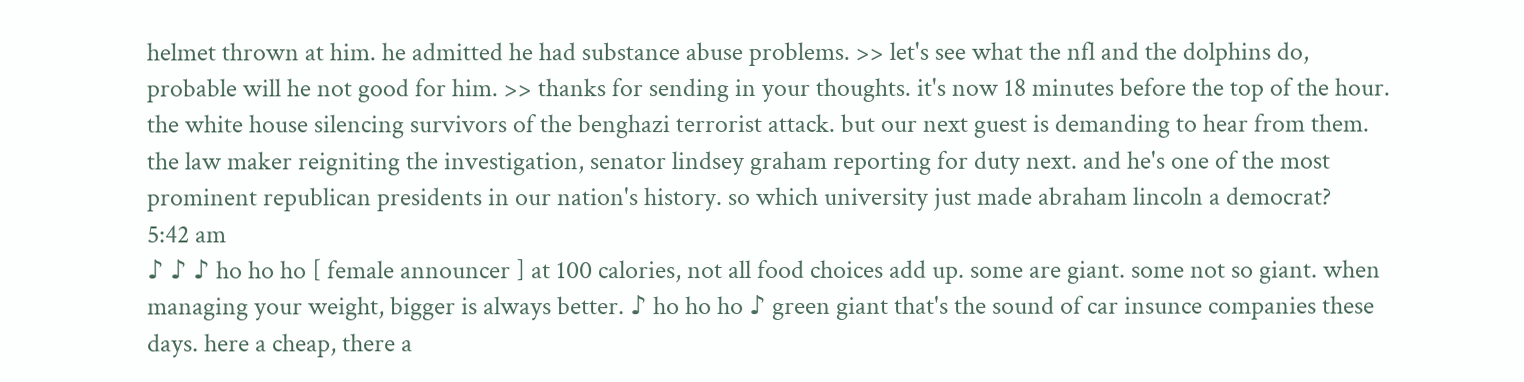helmet thrown at him. he admitted he had substance abuse problems. >> let's see what the nfl and the dolphins do, probable will he not good for him. >> thanks for sending in your thoughts. it's now 18 minutes before the top of the hour. the white house silencing survivors of the benghazi terrorist attack. but our next guest is demanding to hear from them. the law maker reigniting the investigation, senator lindsey graham reporting for duty next. and he's one of the most prominent republican presidents in our nation's history. so which university just made abraham lincoln a democrat?
5:42 am
♪ ♪ ♪ ho ho ho [ female announcer ] at 100 calories, not all food choices add up. some are giant. some not so giant. when managing your weight, bigger is always better. ♪ ho ho ho ♪ green giant that's the sound of car insunce companies these days. here a cheap, there a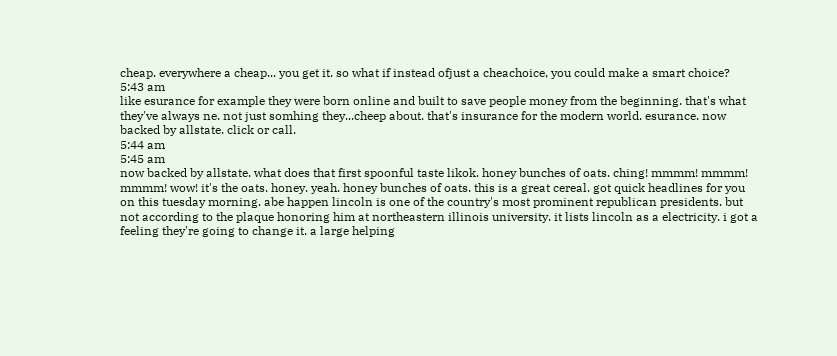cheap. everywhere a cheap... you get it. so what if instead ofjust a cheachoice, you could make a smart choice?
5:43 am
like esurance for example they were born online and built to save people money from the beginning. that's what they've always ne. not just somhing they...cheep about. that's insurance for the modern world. esurance. now backed by allstate. click or call.
5:44 am
5:45 am
now backed by allstate. what does that first spoonful taste likok. honey bunches of oats. ching! mmmm! mmmm! mmmm! wow! it's the oats. honey. yeah. honey bunches of oats. this is a great cereal. got quick headlines for you on this tuesday morning. abe happen lincoln is one of the country's most prominent republican presidents. but not according to the plaque honoring him at northeastern illinois university. it lists lincoln as a electricity. i got a feeling they're going to change it. a large helping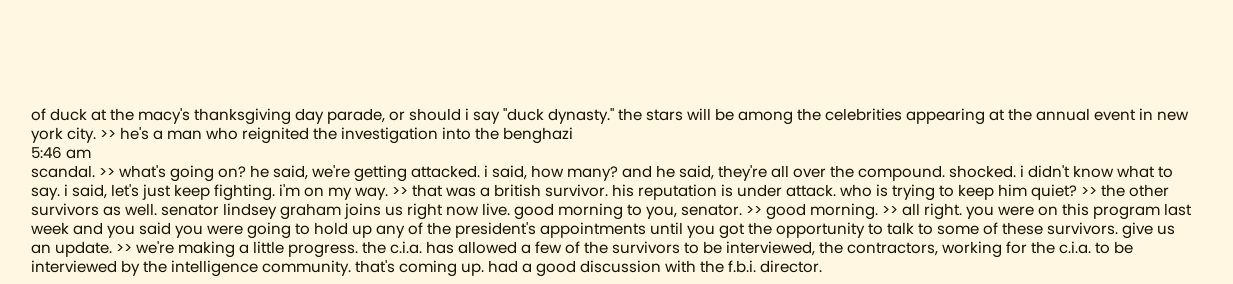of duck at the macy's thanksgiving day parade, or should i say "duck dynasty." the stars will be among the celebrities appearing at the annual event in new york city. >> he's a man who reignited the investigation into the benghazi
5:46 am
scandal. >> what's going on? he said, we're getting attacked. i said, how many? and he said, they're all over the compound. shocked. i didn't know what to say. i said, let's just keep fighting. i'm on my way. >> that was a british survivor. his reputation is under attack. who is trying to keep him quiet? >> the other survivors as well. senator lindsey graham joins us right now live. good morning to you, senator. >> good morning. >> all right. you were on this program last week and you said you were going to hold up any of the president's appointments until you got the opportunity to talk to some of these survivors. give us an update. >> we're making a little progress. the c.i.a. has allowed a few of the survivors to be interviewed, the contractors, working for the c.i.a. to be interviewed by the intelligence community. that's coming up. had a good discussion with the f.b.i. director.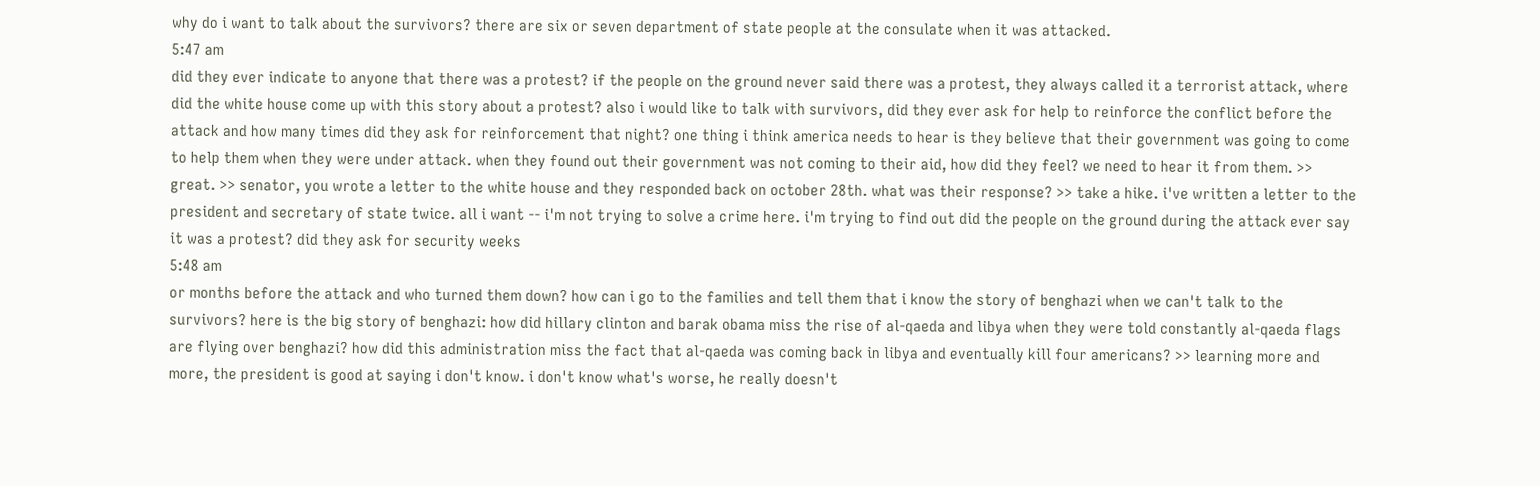why do i want to talk about the survivors? there are six or seven department of state people at the consulate when it was attacked.
5:47 am
did they ever indicate to anyone that there was a protest? if the people on the ground never said there was a protest, they always called it a terrorist attack, where did the white house come up with this story about a protest? also i would like to talk with survivors, did they ever ask for help to reinforce the conflict before the attack and how many times did they ask for reinforcement that night? one thing i think america needs to hear is they believe that their government was going to come to help them when they were under attack. when they found out their government was not coming to their aid, how did they feel? we need to hear it from them. >> great. >> senator, you wrote a letter to the white house and they responded back on october 28th. what was their response? >> take a hike. i've written a letter to the president and secretary of state twice. all i want -- i'm not trying to solve a crime here. i'm trying to find out did the people on the ground during the attack ever say it was a protest? did they ask for security weeks
5:48 am
or months before the attack and who turned them down? how can i go to the families and tell them that i know the story of benghazi when we can't talk to the survivors? here is the big story of benghazi: how did hillary clinton and barak obama miss the rise of al-qaeda and libya when they were told constantly al-qaeda flags are flying over benghazi? how did this administration miss the fact that al-qaeda was coming back in libya and eventually kill four americans? >> learning more and more, the president is good at saying i don't know. i don't know what's worse, he really doesn't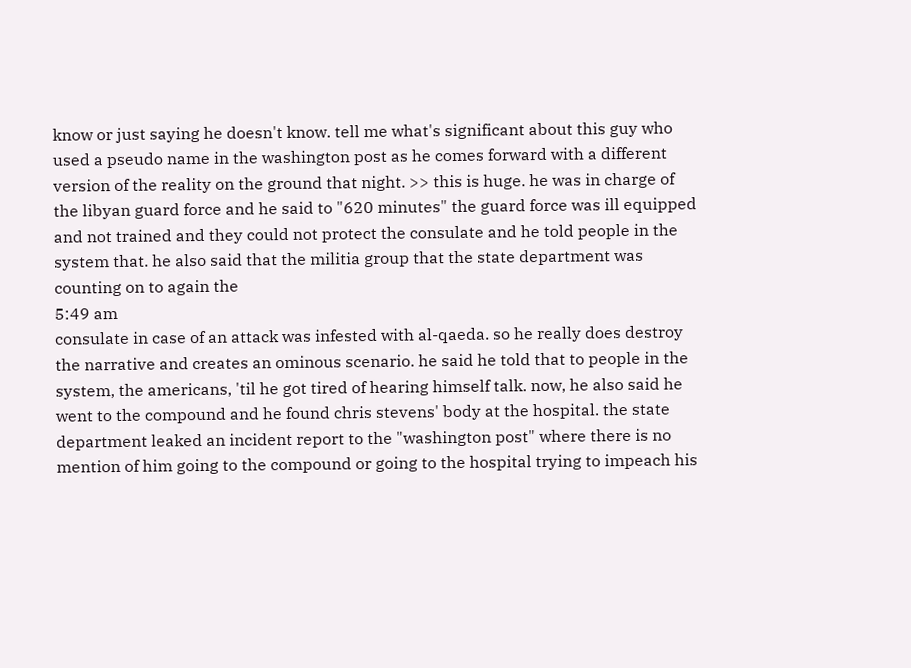know or just saying he doesn't know. tell me what's significant about this guy who used a pseudo name in the washington post as he comes forward with a different version of the reality on the ground that night. >> this is huge. he was in charge of the libyan guard force and he said to "620 minutes" the guard force was ill equipped and not trained and they could not protect the consulate and he told people in the system that. he also said that the militia group that the state department was counting on to again the
5:49 am
consulate in case of an attack was infested with al-qaeda. so he really does destroy the narrative and creates an ominous scenario. he said he told that to people in the system, the americans, 'til he got tired of hearing himself talk. now, he also said he went to the compound and he found chris stevens' body at the hospital. the state department leaked an incident report to the "washington post" where there is no mention of him going to the compound or going to the hospital trying to impeach his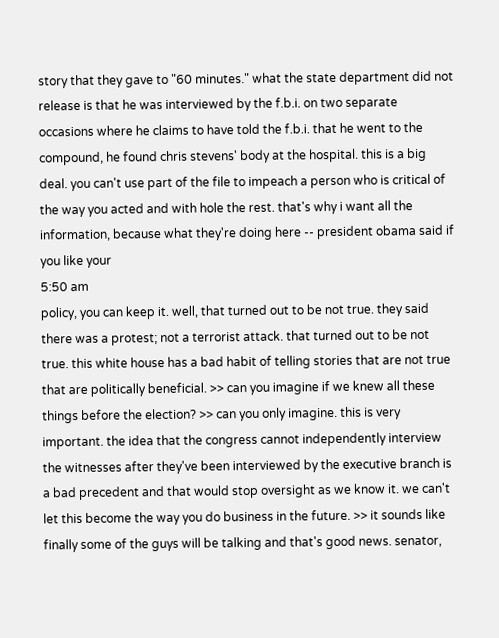story that they gave to "60 minutes." what the state department did not release is that he was interviewed by the f.b.i. on two separate occasions where he claims to have told the f.b.i. that he went to the compound, he found chris stevens' body at the hospital. this is a big deal. you can't use part of the file to impeach a person who is critical of the way you acted and with hole the rest. that's why i want all the information, because what they're doing here -- president obama said if you like your
5:50 am
policy, you can keep it. well, that turned out to be not true. they said there was a protest; not a terrorist attack. that turned out to be not true. this white house has a bad habit of telling stories that are not true that are politically beneficial. >> can you imagine if we knew all these things before the election? >> can you only imagine. this is very important. the idea that the congress cannot independently interview the witnesses after they've been interviewed by the executive branch is a bad precedent and that would stop oversight as we know it. we can't let this become the way you do business in the future. >> it sounds like finally some of the guys will be talking and that's good news. senator,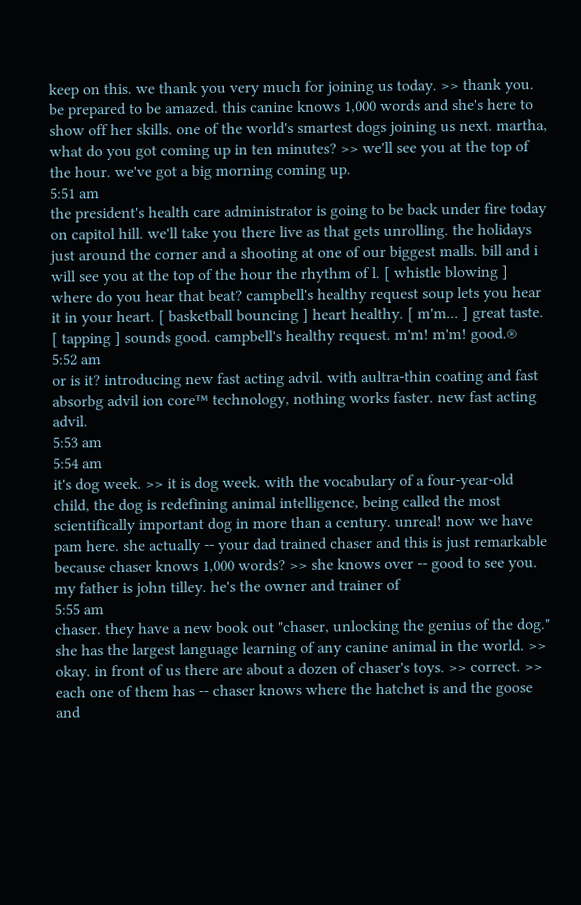keep on this. we thank you very much for joining us today. >> thank you. be prepared to be amazed. this canine knows 1,000 words and she's here to show off her skills. one of the world's smartest dogs joining us next. martha, what do you got coming up in ten minutes? >> we'll see you at the top of the hour. we've got a big morning coming up.
5:51 am
the president's health care administrator is going to be back under fire today on capitol hill. we'll take you there live as that gets unrolling. the holidays just around the corner and a shooting at one of our biggest malls. bill and i will see you at the top of the hour the rhythm of l. [ whistle blowing ] where do you hear that beat? campbell's healthy request soup lets you hear it in your heart. [ basketball bouncing ] heart healthy. [ m'm... ] great taste. [ tapping ] sounds good. campbell's healthy request. m'm! m'm! good.®
5:52 am
or is it? introducing new fast acting advil. with aultra-thin coating and fast absorbg advil ion core™ technology, nothing works faster. new fast acting advil.
5:53 am
5:54 am
it's dog week. >> it is dog week. with the vocabulary of a four-year-old child, the dog is redefining animal intelligence, being called the most scientifically important dog in more than a century. unreal! now we have pam here. she actually -- your dad trained chaser and this is just remarkable because chaser knows 1,000 words? >> she knows over -- good to see you. my father is john tilley. he's the owner and trainer of
5:55 am
chaser. they have a new book out "chaser, unlocking the genius of the dog." she has the largest language learning of any canine animal in the world. >> okay. in front of us there are about a dozen of chaser's toys. >> correct. >> each one of them has -- chaser knows where the hatchet is and the goose and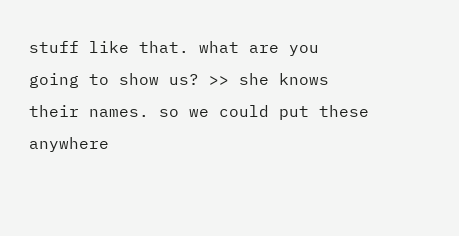stuff like that. what are you going to show us? >> she knows their names. so we could put these anywhere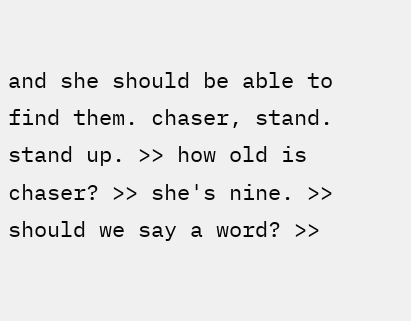and she should be able to find them. chaser, stand. stand up. >> how old is chaser? >> she's nine. >> should we say a word? >>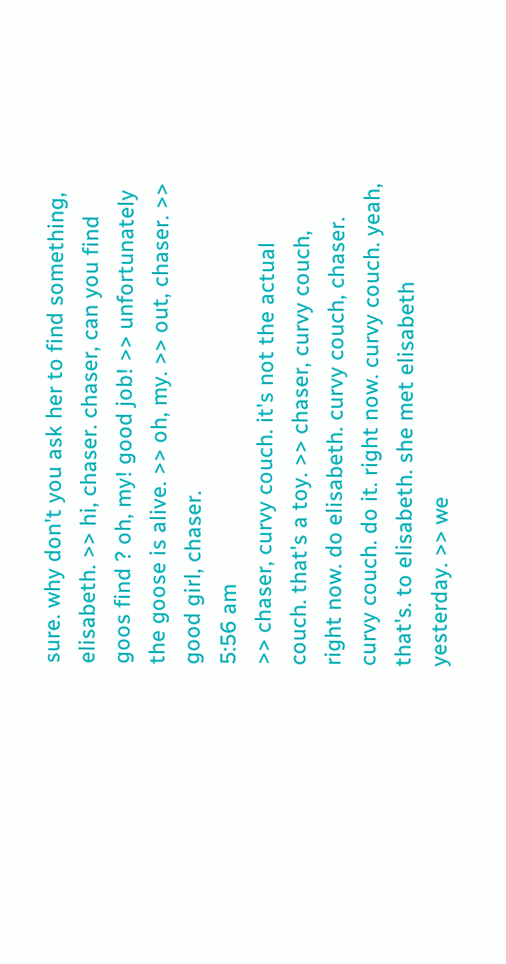sure. why don't you ask her to find something, elisabeth. >> hi, chaser. chaser, can you find goos find ? oh, my! good job! >> unfortunately the goose is alive. >> oh, my. >> out, chaser. >> good girl, chaser.
5:56 am
>> chaser, curvy couch. it's not the actual couch. that's a toy. >> chaser, curvy couch, right now. do elisabeth. curvy couch, chaser. curvy couch. do it. right now. curvy couch. yeah, that's. to elisabeth. she met elisabeth yesterday. >> we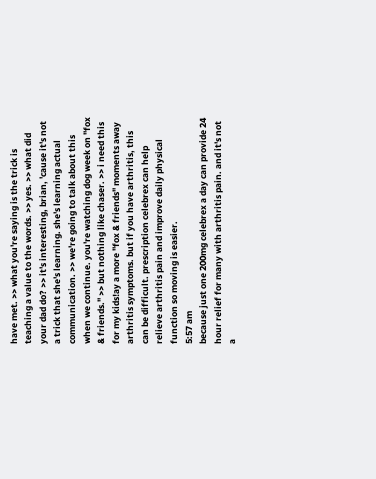have met. >> what you're saying is the trick is teaching a value to the words. >> yes. >> what did your dad do? >> it's interesting, brian, 'cause it's not a trick that she's learning. she's learning actual communication. >> we're going to talk about this when we continue. you're watching dog week on "fox & friends." >> but nothing like chaser. >> i need this for my kids!ay a more "fox & friends" moments away arthritis symptoms. but if you have arthritis, this can be difficult. prescription celebrex can help relieve arthritis pain and improve daily physical function so moving is easier.
5:57 am
because just one 200mg celebrex a day can provide 24 hour relief for many with arthritis pain. and it's not a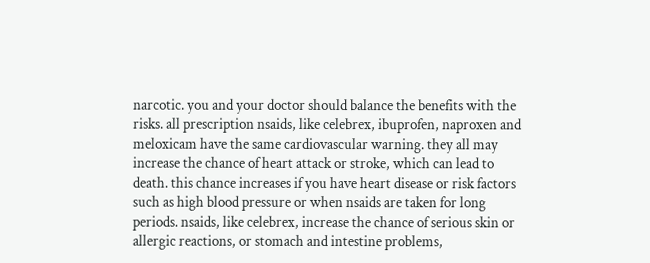narcotic. you and your doctor should balance the benefits with the risks. all prescription nsaids, like celebrex, ibuprofen, naproxen and meloxicam have the same cardiovascular warning. they all may increase the chance of heart attack or stroke, which can lead to death. this chance increases if you have heart disease or risk factors such as high blood pressure or when nsaids are taken for long periods. nsaids, like celebrex, increase the chance of serious skin or allergic reactions, or stomach and intestine problems,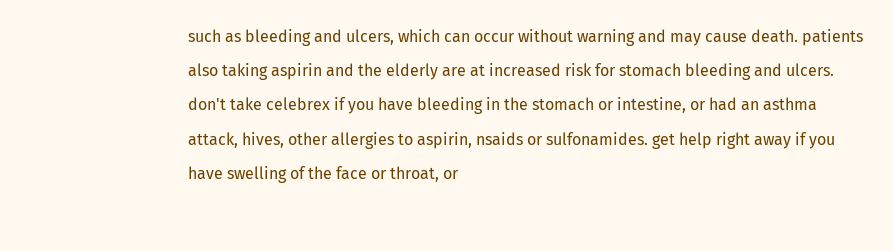such as bleeding and ulcers, which can occur without warning and may cause death. patients also taking aspirin and the elderly are at increased risk for stomach bleeding and ulcers. don't take celebrex if you have bleeding in the stomach or intestine, or had an asthma attack, hives, other allergies to aspirin, nsaids or sulfonamides. get help right away if you have swelling of the face or throat, or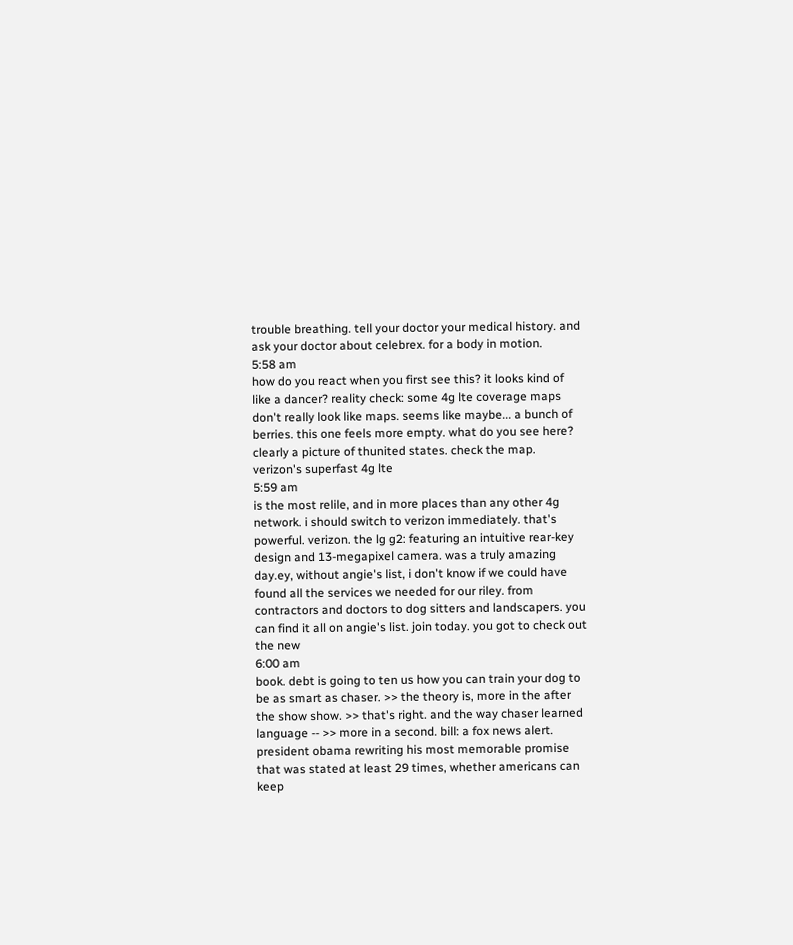trouble breathing. tell your doctor your medical history. and ask your doctor about celebrex. for a body in motion.
5:58 am
how do you react when you first see this? it looks kind of like a dancer? reality check: some 4g lte coverage maps don't really look like maps. seems like maybe... a bunch of berries. this one feels more empty. what do you see here? clearly a picture of thunited states. check the map. verizon's superfast 4g lte
5:59 am
is the most relile, and in more places than any other 4g network. i should switch to verizon immediately. that's powerful. verizon. the lg g2: featuring an intuitive rear-key design and 13-megapixel camera. was a truly amazing day.ey, without angie's list, i don't know if we could have found all the services we needed for our riley. from contractors and doctors to dog sitters and landscapers. you can find it all on angie's list. join today. you got to check out the new
6:00 am
book. debt is going to ten us how you can train your dog to be as smart as chaser. >> the theory is, more in the after the show show. >> that's right. and the way chaser learned language -- >> more in a second. bill: a fox news alert. president obama rewriting his most memorable promise that was stated at least 29 times, whether americans can keep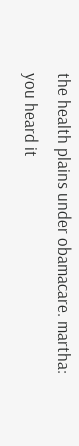the health plains under obamacare. martha: you heard it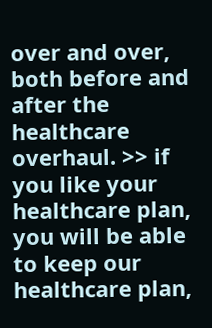over and over, both before and after the healthcare overhaul. >> if you like your healthcare plan, you will be able to keep our healthcare plan,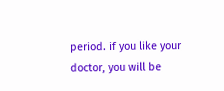period. if you like your doctor, you will be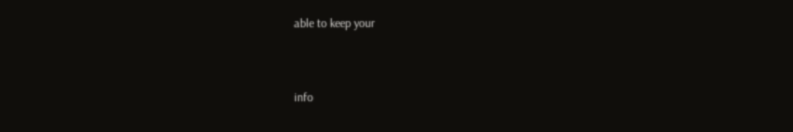able to keep your


info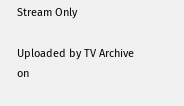Stream Only

Uploaded by TV Archive on